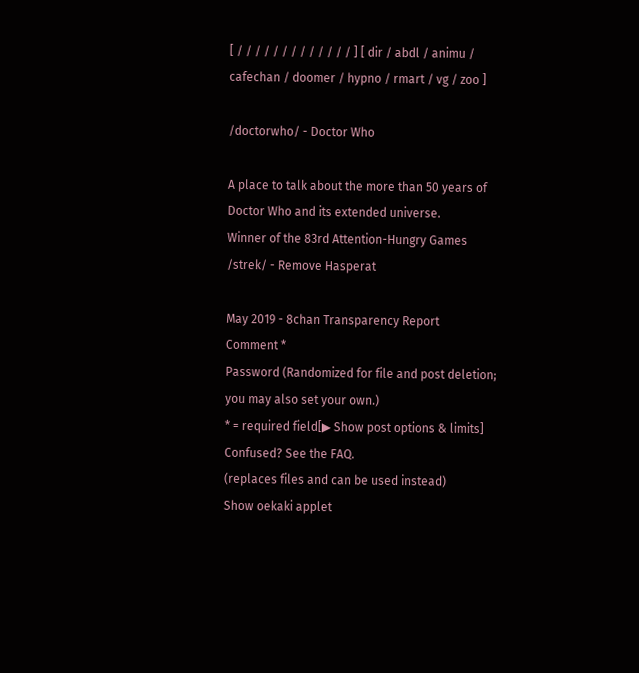[ / / / / / / / / / / / / / ] [ dir / abdl / animu / cafechan / doomer / hypno / rmart / vg / zoo ]

/doctorwho/ - Doctor Who

A place to talk about the more than 50 years of Doctor Who and its extended universe.
Winner of the 83rd Attention-Hungry Games
/strek/ - Remove Hasperat

May 2019 - 8chan Transparency Report
Comment *
Password (Randomized for file and post deletion; you may also set your own.)
* = required field[▶ Show post options & limits]
Confused? See the FAQ.
(replaces files and can be used instead)
Show oekaki applet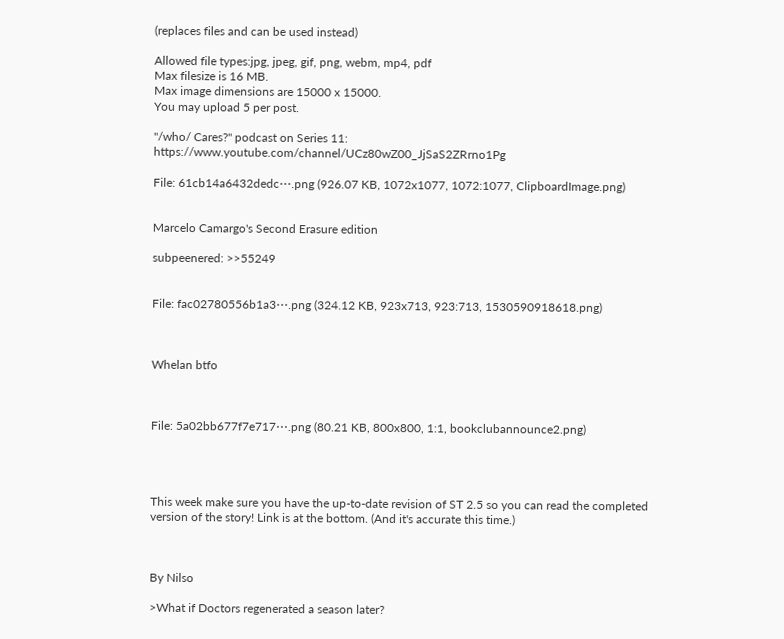(replaces files and can be used instead)

Allowed file types:jpg, jpeg, gif, png, webm, mp4, pdf
Max filesize is 16 MB.
Max image dimensions are 15000 x 15000.
You may upload 5 per post.

"/who/ Cares?" podcast on Series 11: https://www.youtube.com/channel/UCz80wZ00_JjSaS2ZRrno1Pg

File: 61cb14a6432dedc⋯.png (926.07 KB, 1072x1077, 1072:1077, ClipboardImage.png)


Marcelo Camargo's Second Erasure edition

subpeenered: >>55249


File: fac02780556b1a3⋯.png (324.12 KB, 923x713, 923:713, 1530590918618.png)



Whelan btfo



File: 5a02bb677f7e717⋯.png (80.21 KB, 800x800, 1:1, bookclubannounce2.png)




This week make sure you have the up-to-date revision of ST 2.5 so you can read the completed version of the story! Link is at the bottom. (And it's accurate this time.)



By Nilso

>What if Doctors regenerated a season later?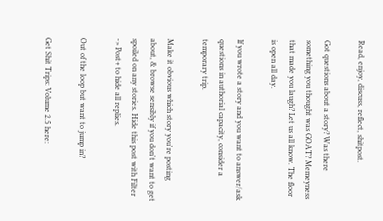Read, enjoy, discuss, reflect, shitpost.

Got questions about a story? Was there something you thought was GOAT? Memeyness that made you laugh? Let us all know. The floor is open all day.

If you wrote a story and you want to answer/ask questions in authorial capacity, consider a temporary trip.

Make it obvious which story you're posting about, & browse sensibly if you don't want to get spoiled on any stories. Hide this post with Filter -> Post+ to hide all replies.

Out of the loop but want to jump in?

Get Shit Trips: Volume 2.5 here: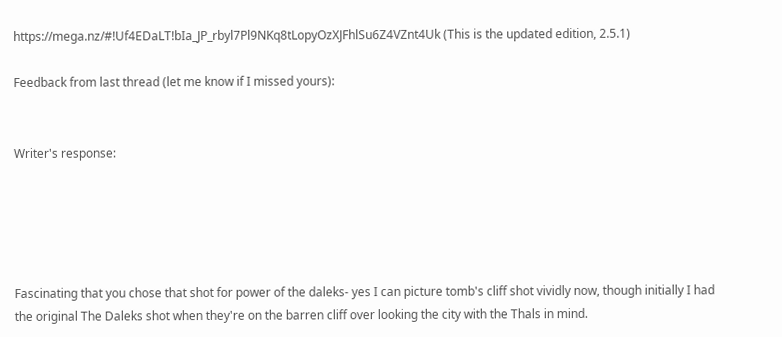https://mega.nz/#!Uf4EDaLT!bIa_JP_rbyl7Pl9NKq8tLopyOzXJFhlSu6Z4VZnt4Uk (This is the updated edition, 2.5.1)

Feedback from last thread (let me know if I missed yours):


Writer's response:





Fascinating that you chose that shot for power of the daleks- yes I can picture tomb's cliff shot vividly now, though initially I had the original The Daleks shot when they're on the barren cliff over looking the city with the Thals in mind.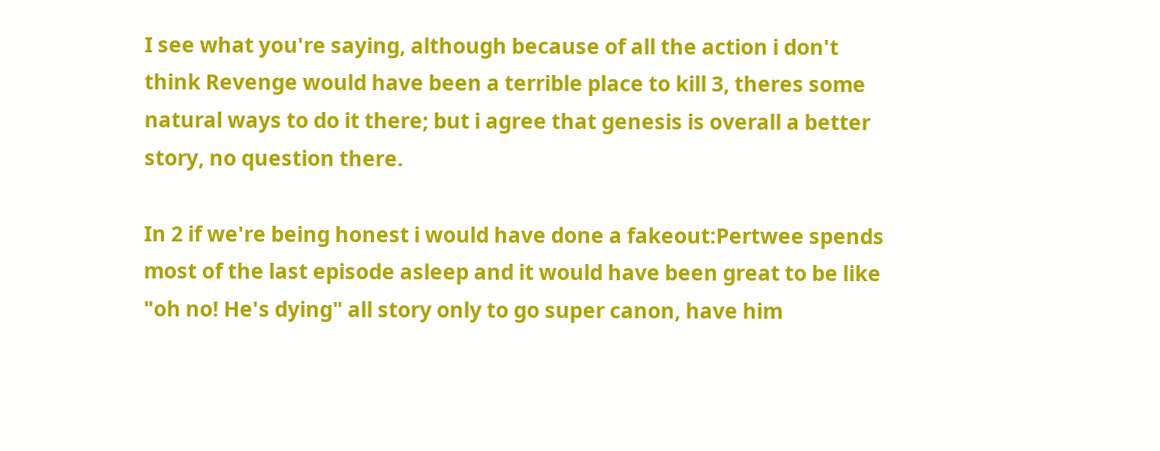I see what you're saying, although because of all the action i don't think Revenge would have been a terrible place to kill 3, theres some natural ways to do it there; but i agree that genesis is overall a better story, no question there.

In 2 if we're being honest i would have done a fakeout:Pertwee spends most of the last episode asleep and it would have been great to be like "oh no! He's dying" all story only to go super canon, have him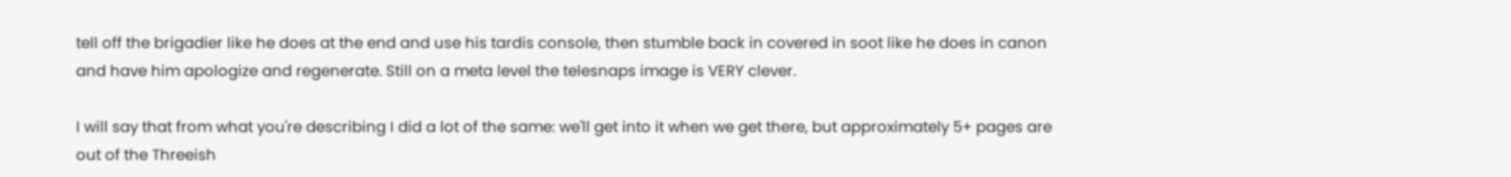tell off the brigadier like he does at the end and use his tardis console, then stumble back in covered in soot like he does in canon and have him apologize and regenerate. Still on a meta level the telesnaps image is VERY clever.

I will say that from what you're describing I did a lot of the same: we'll get into it when we get there, but approximately 5+ pages are out of the Threeish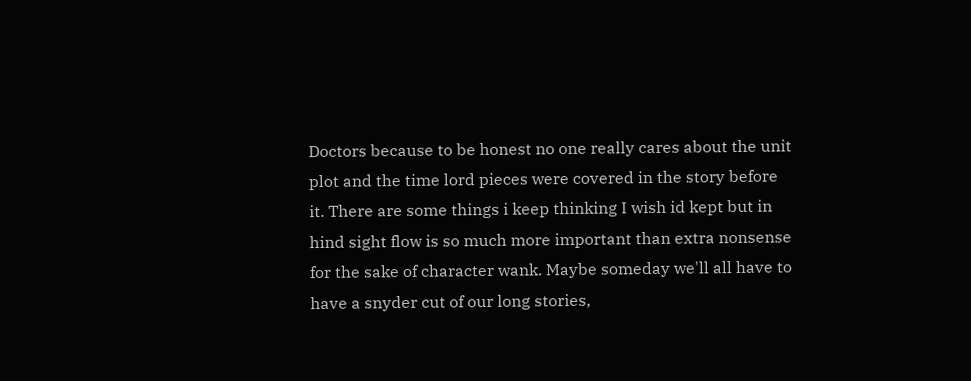Doctors because to be honest no one really cares about the unit plot and the time lord pieces were covered in the story before it. There are some things i keep thinking I wish id kept but in hind sight flow is so much more important than extra nonsense for the sake of character wank. Maybe someday we'll all have to have a snyder cut of our long stories,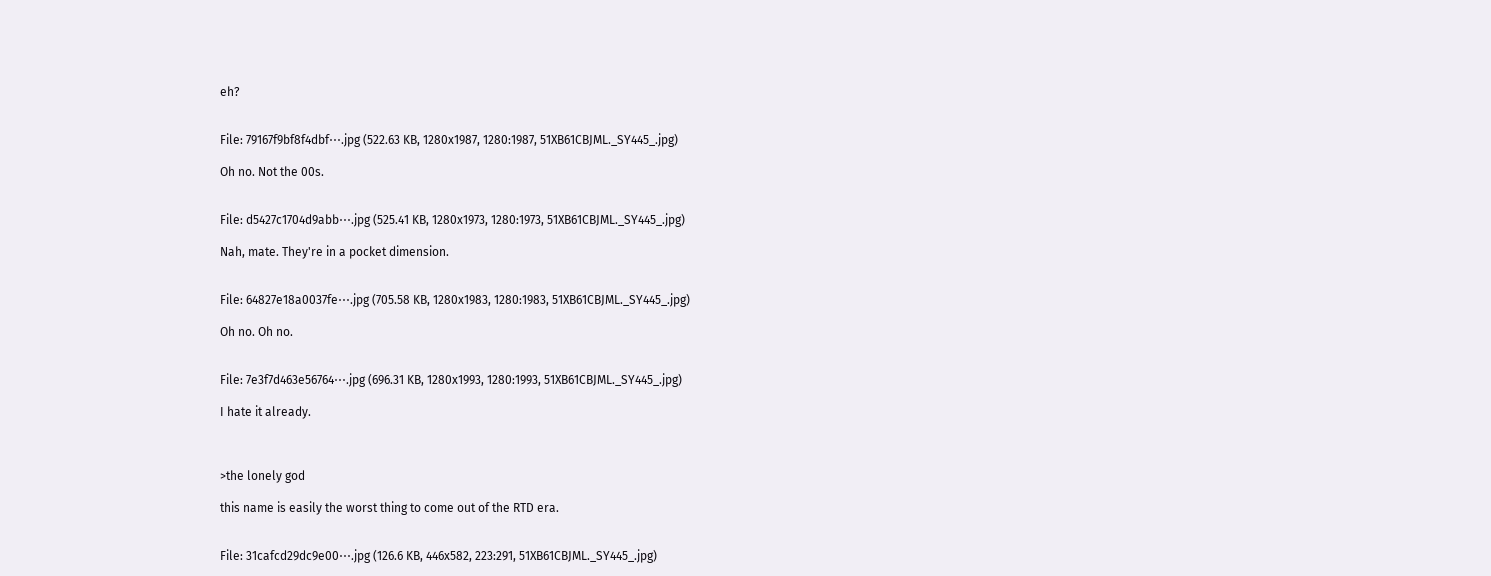eh?


File: 79167f9bf8f4dbf⋯.jpg (522.63 KB, 1280x1987, 1280:1987, 51XB61CBJML._SY445_.jpg)

Oh no. Not the 00s.


File: d5427c1704d9abb⋯.jpg (525.41 KB, 1280x1973, 1280:1973, 51XB61CBJML._SY445_.jpg)

Nah, mate. They're in a pocket dimension.


File: 64827e18a0037fe⋯.jpg (705.58 KB, 1280x1983, 1280:1983, 51XB61CBJML._SY445_.jpg)

Oh no. Oh no.


File: 7e3f7d463e56764⋯.jpg (696.31 KB, 1280x1993, 1280:1993, 51XB61CBJML._SY445_.jpg)

I hate it already.



>the lonely god

this name is easily the worst thing to come out of the RTD era.


File: 31cafcd29dc9e00⋯.jpg (126.6 KB, 446x582, 223:291, 51XB61CBJML._SY445_.jpg)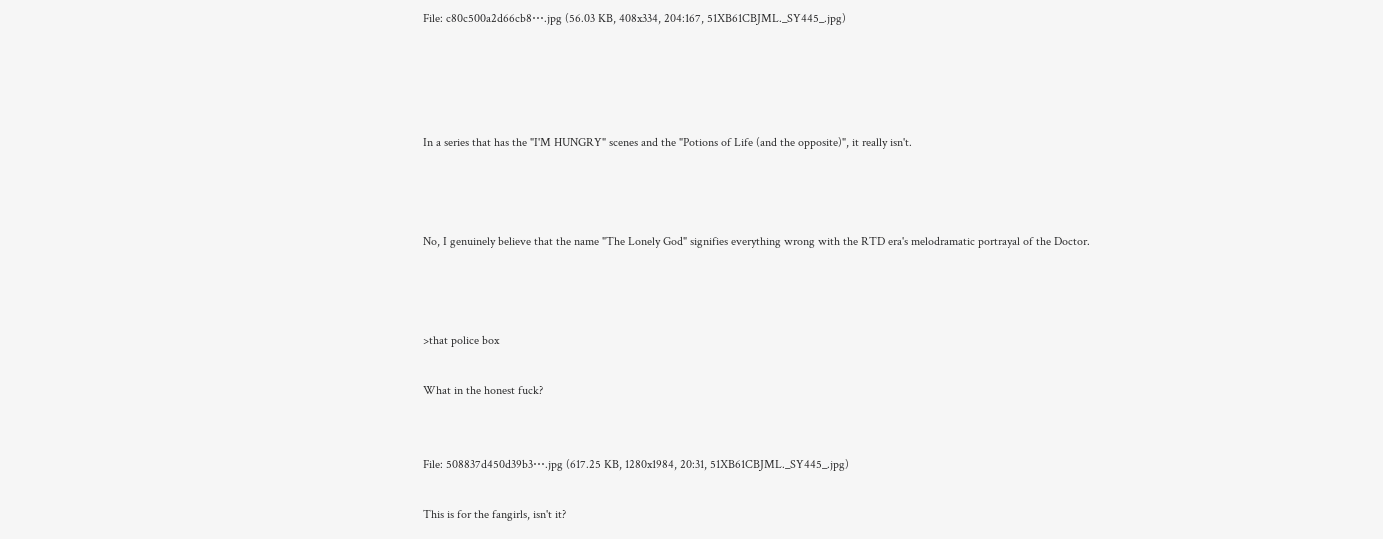File: c80c500a2d66cb8⋯.jpg (56.03 KB, 408x334, 204:167, 51XB61CBJML._SY445_.jpg)




In a series that has the "I'M HUNGRY" scenes and the "Potions of Life (and the opposite)", it really isn't.



No, I genuinely believe that the name "The Lonely God" signifies everything wrong with the RTD era's melodramatic portrayal of the Doctor.



>that police box

What in the honest fuck?


File: 508837d450d39b3⋯.jpg (617.25 KB, 1280x1984, 20:31, 51XB61CBJML._SY445_.jpg)

This is for the fangirls, isn't it?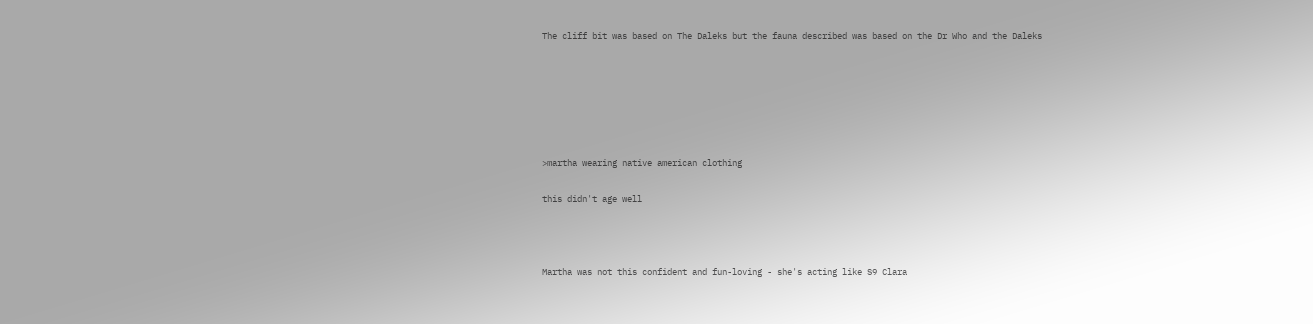The cliff bit was based on The Daleks but the fauna described was based on the Dr Who and the Daleks






>martha wearing native american clothing

this didn't age well



Martha was not this confident and fun-loving - she's acting like S9 Clara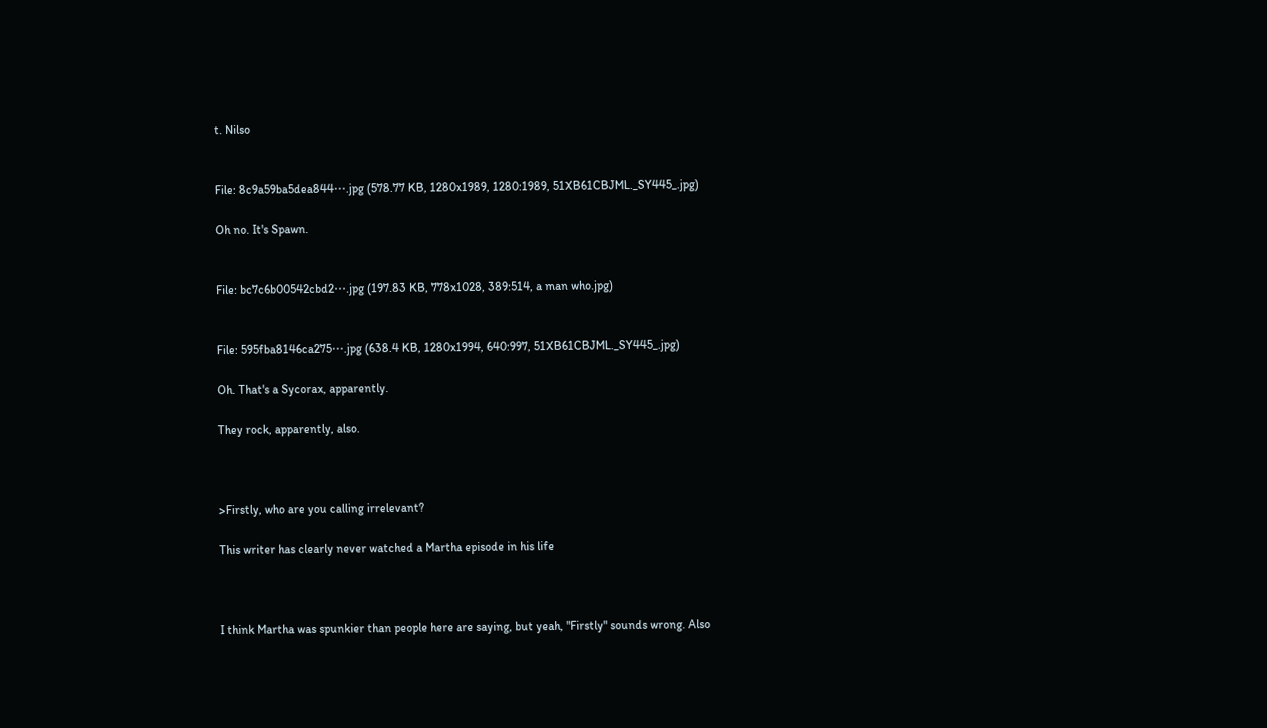t. Nilso


File: 8c9a59ba5dea844⋯.jpg (578.77 KB, 1280x1989, 1280:1989, 51XB61CBJML._SY445_.jpg)

Oh no. It's Spawn.


File: bc7c6b00542cbd2⋯.jpg (197.83 KB, 778x1028, 389:514, a man who.jpg)


File: 595fba8146ca275⋯.jpg (638.4 KB, 1280x1994, 640:997, 51XB61CBJML._SY445_.jpg)

Oh. That's a Sycorax, apparently.

They rock, apparently, also.



>Firstly, who are you calling irrelevant?

This writer has clearly never watched a Martha episode in his life



I think Martha was spunkier than people here are saying, but yeah, "Firstly" sounds wrong. Also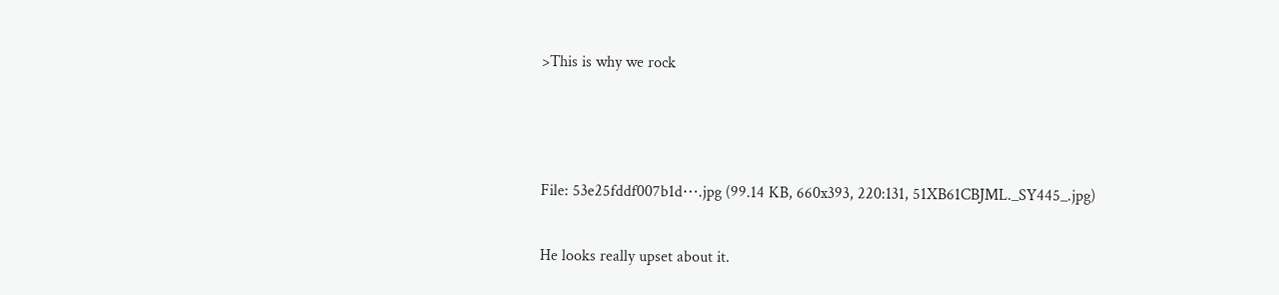>This is why we rock



File: 53e25fddf007b1d⋯.jpg (99.14 KB, 660x393, 220:131, 51XB61CBJML._SY445_.jpg)

He looks really upset about it.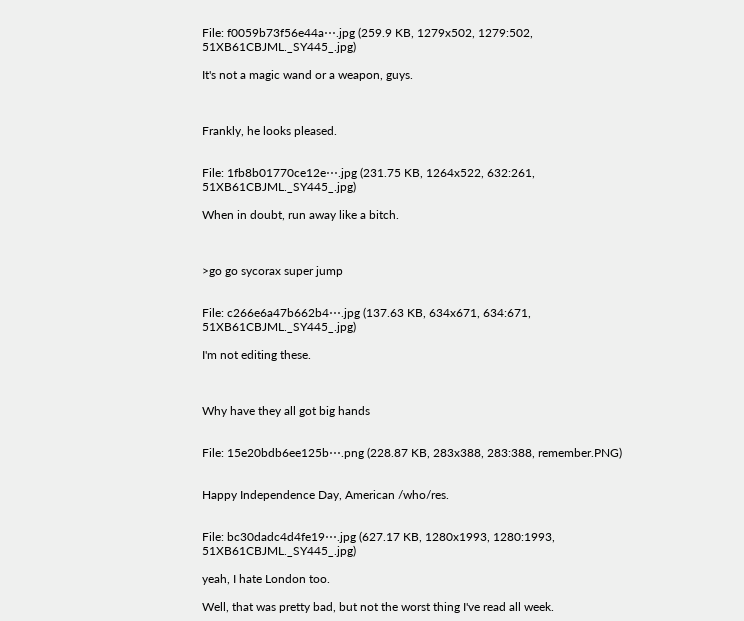File: f0059b73f56e44a⋯.jpg (259.9 KB, 1279x502, 1279:502, 51XB61CBJML._SY445_.jpg)

It's not a magic wand or a weapon, guys.



Frankly, he looks pleased.


File: 1fb8b01770ce12e⋯.jpg (231.75 KB, 1264x522, 632:261, 51XB61CBJML._SY445_.jpg)

When in doubt, run away like a bitch.



>go go sycorax super jump


File: c266e6a47b662b4⋯.jpg (137.63 KB, 634x671, 634:671, 51XB61CBJML._SY445_.jpg)

I'm not editing these.



Why have they all got big hands


File: 15e20bdb6ee125b⋯.png (228.87 KB, 283x388, 283:388, remember.PNG)


Happy Independence Day, American /who/res.


File: bc30dadc4d4fe19⋯.jpg (627.17 KB, 1280x1993, 1280:1993, 51XB61CBJML._SY445_.jpg)

yeah, I hate London too.

Well, that was pretty bad, but not the worst thing I've read all week.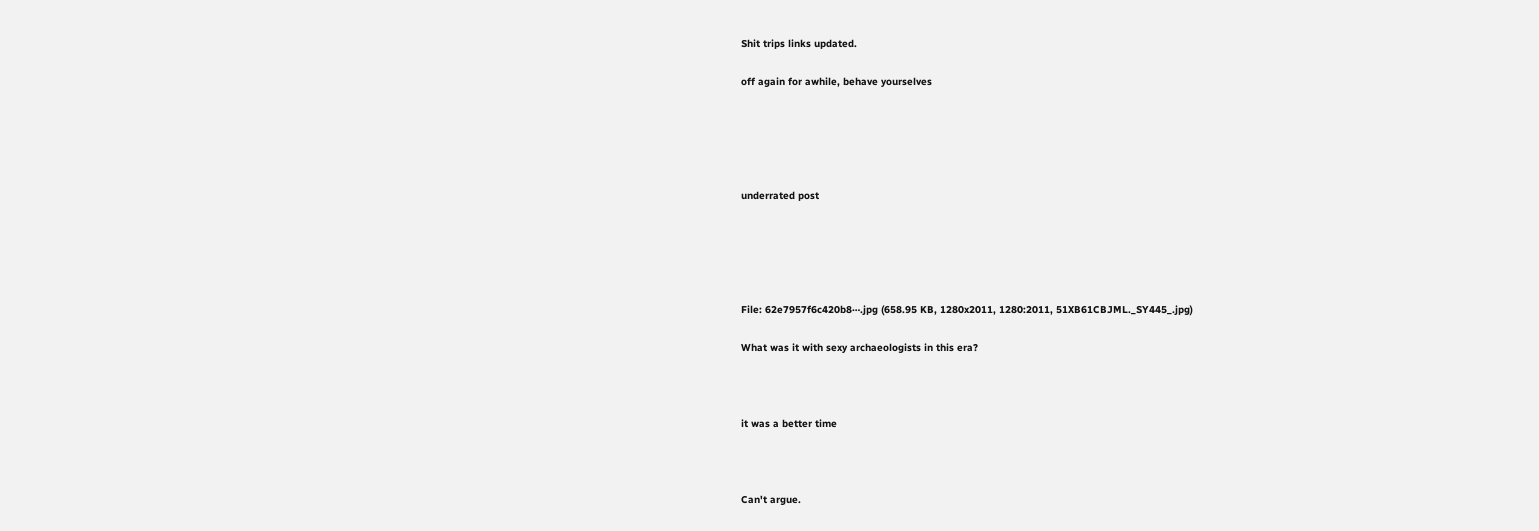Shit trips links updated.

off again for awhile, behave yourselves





underrated post





File: 62e7957f6c420b8⋯.jpg (658.95 KB, 1280x2011, 1280:2011, 51XB61CBJML._SY445_.jpg)

What was it with sexy archaeologists in this era?



it was a better time



Can't argue.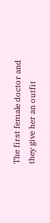The first female doctor and they give her an outfit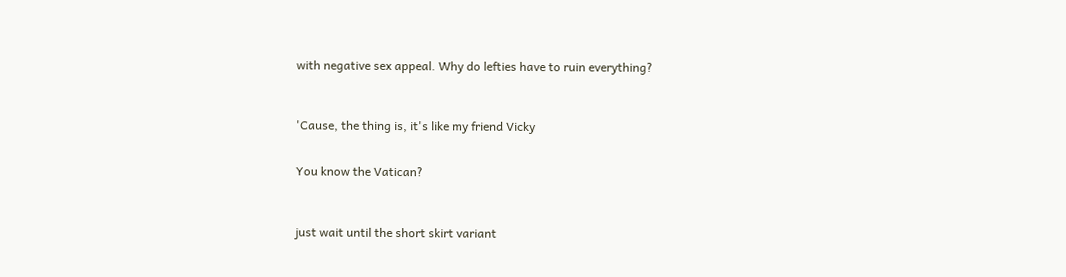with negative sex appeal. Why do lefties have to ruin everything?



'Cause, the thing is, it's like my friend Vicky


You know the Vatican?



just wait until the short skirt variant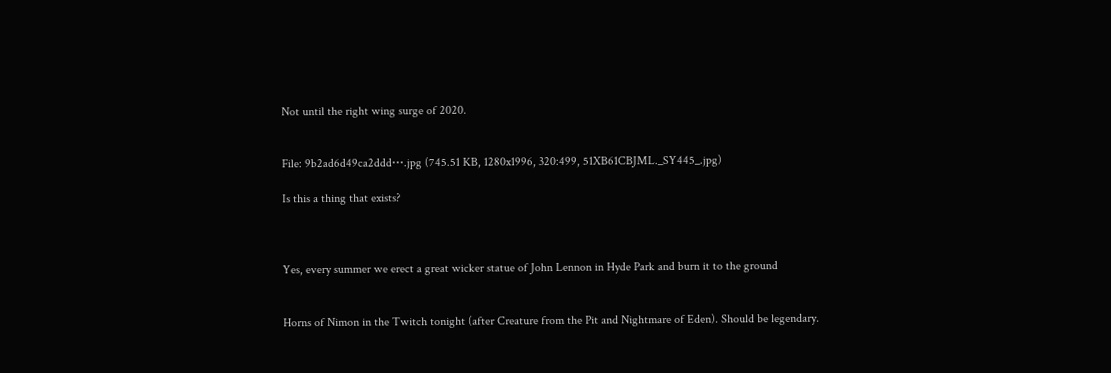Not until the right wing surge of 2020.


File: 9b2ad6d49ca2ddd⋯.jpg (745.51 KB, 1280x1996, 320:499, 51XB61CBJML._SY445_.jpg)

Is this a thing that exists?



Yes, every summer we erect a great wicker statue of John Lennon in Hyde Park and burn it to the ground


Horns of Nimon in the Twitch tonight (after Creature from the Pit and Nightmare of Eden). Should be legendary.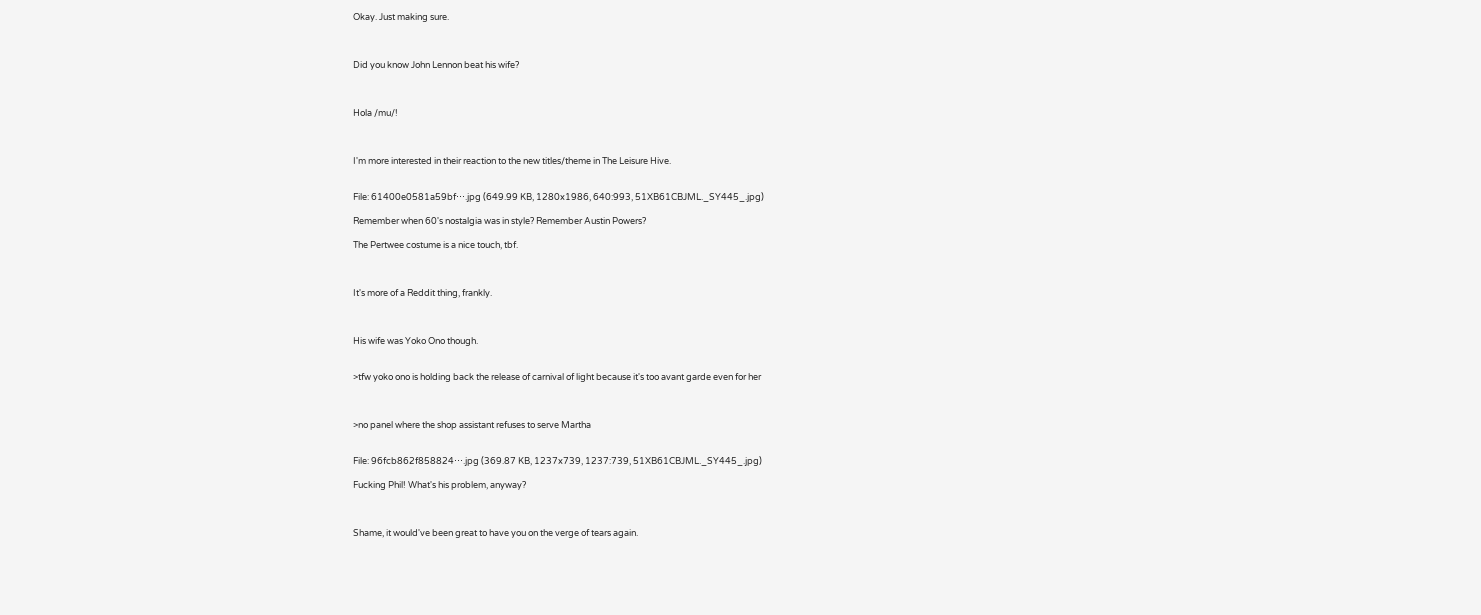Okay. Just making sure.



Did you know John Lennon beat his wife?



Hola /mu/!



I'm more interested in their reaction to the new titles/theme in The Leisure Hive.


File: 61400e0581a59bf⋯.jpg (649.99 KB, 1280x1986, 640:993, 51XB61CBJML._SY445_.jpg)

Remember when 60's nostalgia was in style? Remember Austin Powers?

The Pertwee costume is a nice touch, tbf.



It's more of a Reddit thing, frankly.



His wife was Yoko Ono though.


>tfw yoko ono is holding back the release of carnival of light because it's too avant garde even for her



>no panel where the shop assistant refuses to serve Martha


File: 96fcb862f858824⋯.jpg (369.87 KB, 1237x739, 1237:739, 51XB61CBJML._SY445_.jpg)

Fucking Phil! What's his problem, anyway?



Shame, it would've been great to have you on the verge of tears again.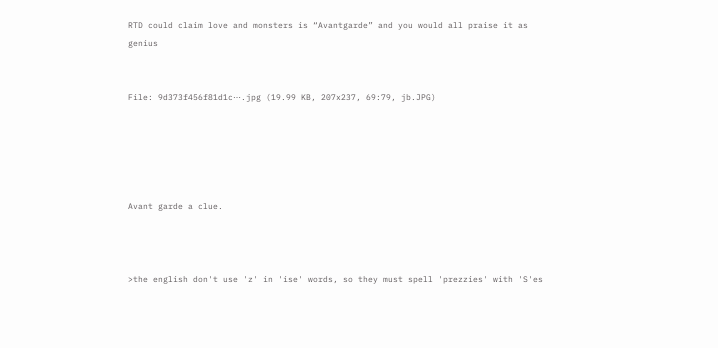RTD could claim love and monsters is “Avantgarde” and you would all praise it as genius


File: 9d373f456f81d1c⋯.jpg (19.99 KB, 207x237, 69:79, jb.JPG)





Avant garde a clue.



>the english don't use 'z' in 'ise' words, so they must spell 'prezzies' with 'S'es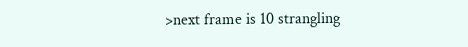>next frame is 10 strangling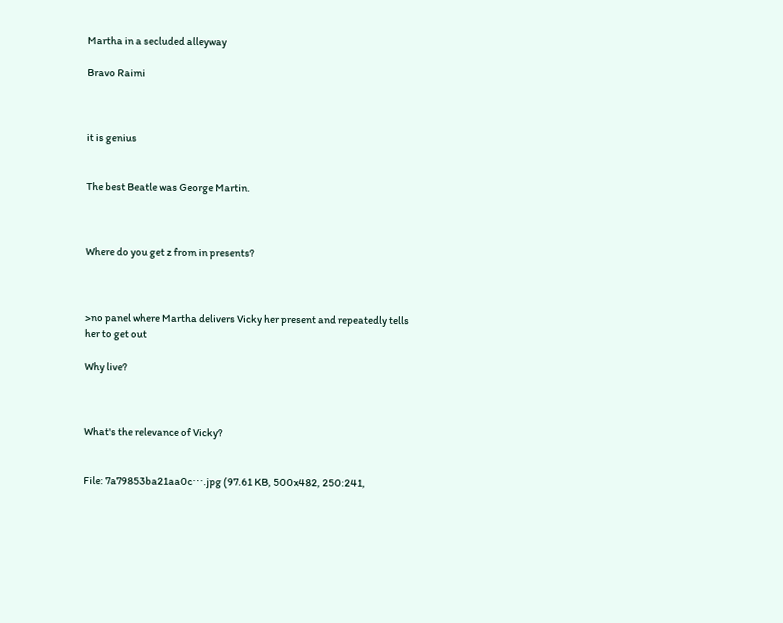Martha in a secluded alleyway

Bravo Raimi



it is genius


The best Beatle was George Martin.



Where do you get z from in presents?



>no panel where Martha delivers Vicky her present and repeatedly tells her to get out

Why live?



What's the relevance of Vicky?


File: 7a79853ba21aa0c⋯.jpg (97.61 KB, 500x482, 250:241,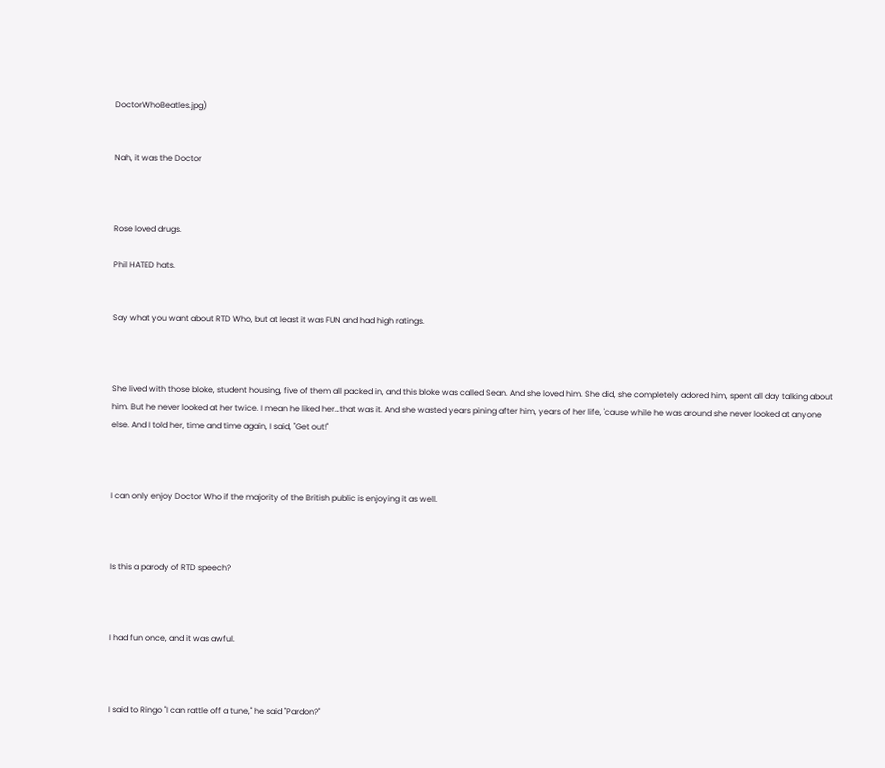DoctorWhoBeatles.jpg)


Nah, it was the Doctor



Rose loved drugs.

Phil HATED hats.


Say what you want about RTD Who, but at least it was FUN and had high ratings.



She lived with those bloke, student housing, five of them all packed in, and this bloke was called Sean. And she loved him. She did, she completely adored him, spent all day talking about him. But he never looked at her twice. I mean he liked her…that was it. And she wasted years pining after him, years of her life, 'cause while he was around she never looked at anyone else. And I told her, time and time again, I said, "Get out!"



I can only enjoy Doctor Who if the majority of the British public is enjoying it as well.



Is this a parody of RTD speech?



I had fun once, and it was awful.



I said to Ringo "I can rattle off a tune," he said "Pardon?"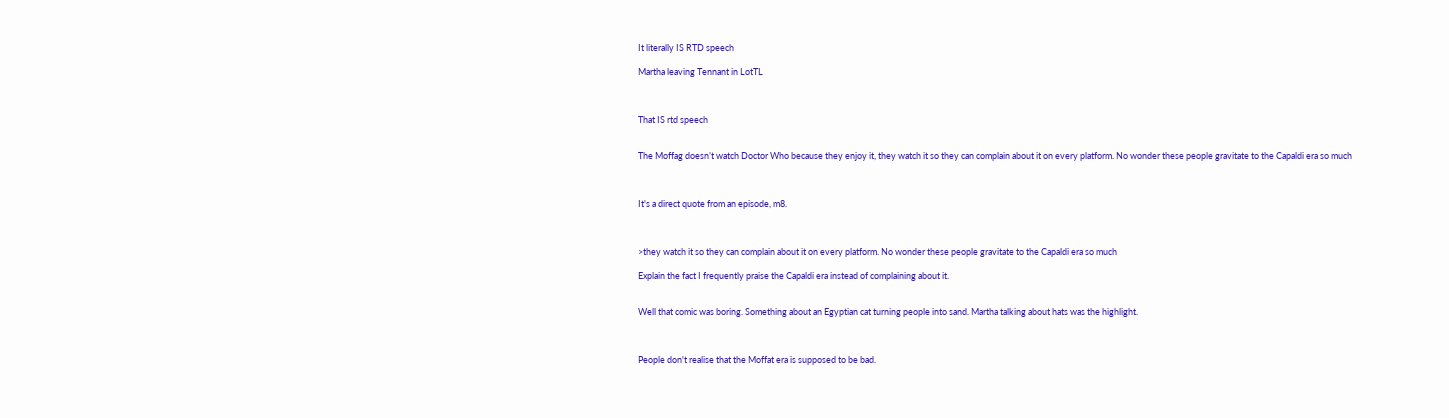It literally IS RTD speech

Martha leaving Tennant in LotTL



That IS rtd speech


The Moffag doesn’t watch Doctor Who because they enjoy it, they watch it so they can complain about it on every platform. No wonder these people gravitate to the Capaldi era so much



It's a direct quote from an episode, m8.



>they watch it so they can complain about it on every platform. No wonder these people gravitate to the Capaldi era so much

Explain the fact I frequently praise the Capaldi era instead of complaining about it.


Well that comic was boring. Something about an Egyptian cat turning people into sand. Martha talking about hats was the highlight.



People don't realise that the Moffat era is supposed to be bad.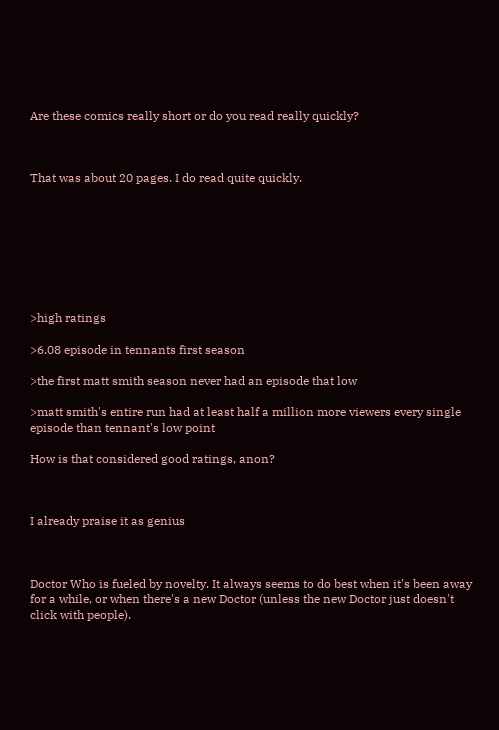Are these comics really short or do you read really quickly?



That was about 20 pages. I do read quite quickly.








>high ratings

>6.08 episode in tennants first season

>the first matt smith season never had an episode that low

>matt smith's entire run had at least half a million more viewers every single episode than tennant's low point

How is that considered good ratings, anon?



I already praise it as genius



Doctor Who is fueled by novelty. It always seems to do best when it's been away for a while, or when there's a new Doctor (unless the new Doctor just doesn't click with people).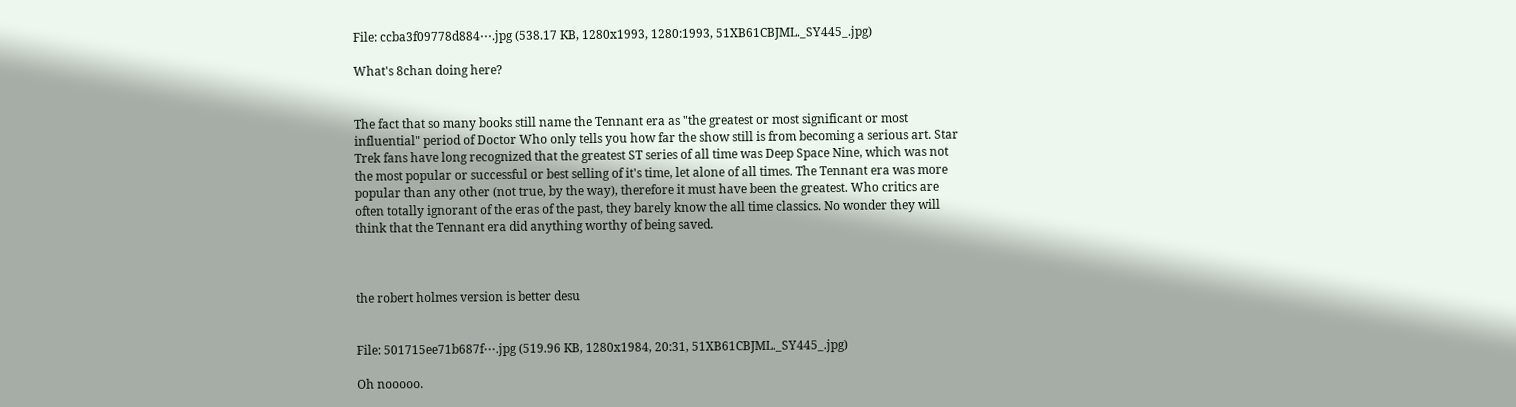File: ccba3f09778d884⋯.jpg (538.17 KB, 1280x1993, 1280:1993, 51XB61CBJML._SY445_.jpg)

What's 8chan doing here?


The fact that so many books still name the Tennant era as "the greatest or most significant or most influential" period of Doctor Who only tells you how far the show still is from becoming a serious art. Star Trek fans have long recognized that the greatest ST series of all time was Deep Space Nine, which was not the most popular or successful or best selling of it's time, let alone of all times. The Tennant era was more popular than any other (not true, by the way), therefore it must have been the greatest. Who critics are often totally ignorant of the eras of the past, they barely know the all time classics. No wonder they will think that the Tennant era did anything worthy of being saved.



the robert holmes version is better desu


File: 501715ee71b687f⋯.jpg (519.96 KB, 1280x1984, 20:31, 51XB61CBJML._SY445_.jpg)

Oh nooooo.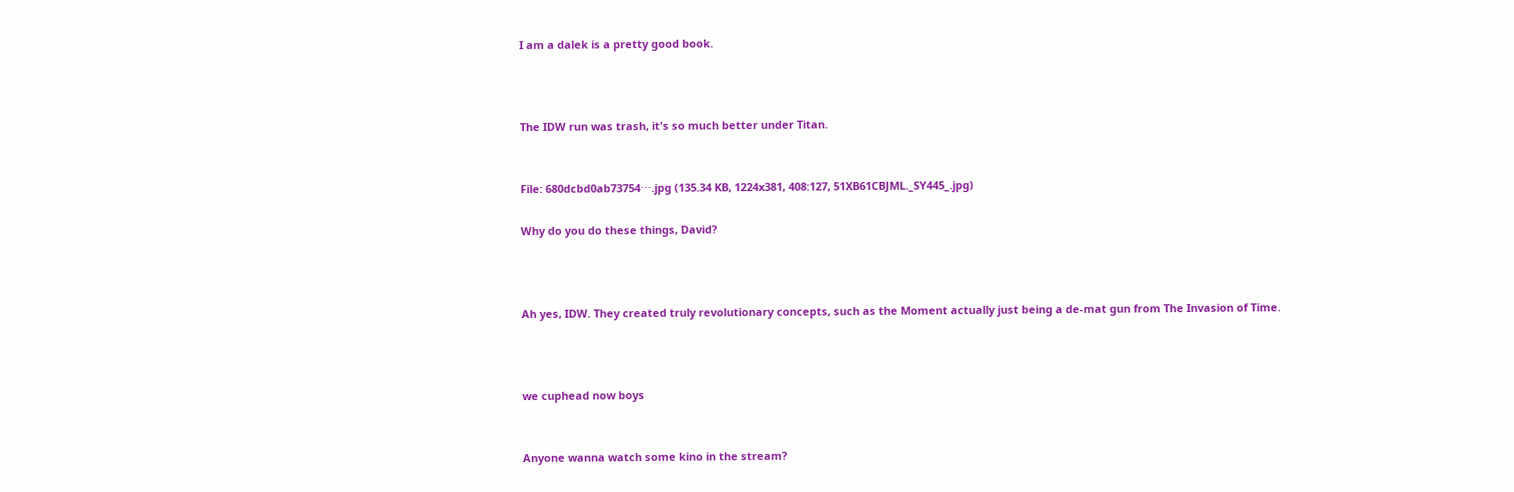I am a dalek is a pretty good book.



The IDW run was trash, it's so much better under Titan.


File: 680dcbd0ab73754⋯.jpg (135.34 KB, 1224x381, 408:127, 51XB61CBJML._SY445_.jpg)

Why do you do these things, David?



Ah yes, IDW. They created truly revolutionary concepts, such as the Moment actually just being a de-mat gun from The Invasion of Time.



we cuphead now boys


Anyone wanna watch some kino in the stream?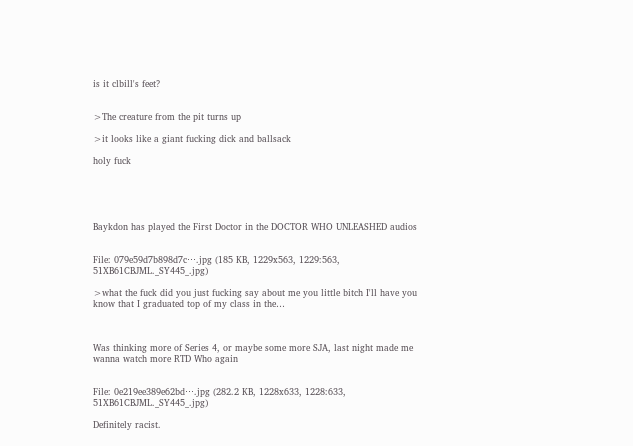is it clbill's feet?


>The creature from the pit turns up

>it looks like a giant fucking dick and ballsack

holy fuck





Baykdon has played the First Doctor in the DOCTOR WHO UNLEASHED audios


File: 079e59d7b898d7c⋯.jpg (185 KB, 1229x563, 1229:563, 51XB61CBJML._SY445_.jpg)

>what the fuck did you just fucking say about me you little bitch I'll have you know that I graduated top of my class in the…



Was thinking more of Series 4, or maybe some more SJA, last night made me wanna watch more RTD Who again


File: 0e219ee389e62bd⋯.jpg (282.2 KB, 1228x633, 1228:633, 51XB61CBJML._SY445_.jpg)

Definitely racist.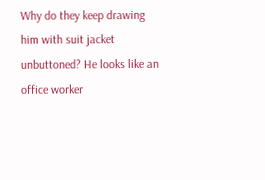Why do they keep drawing him with suit jacket unbuttoned? He looks like an office worker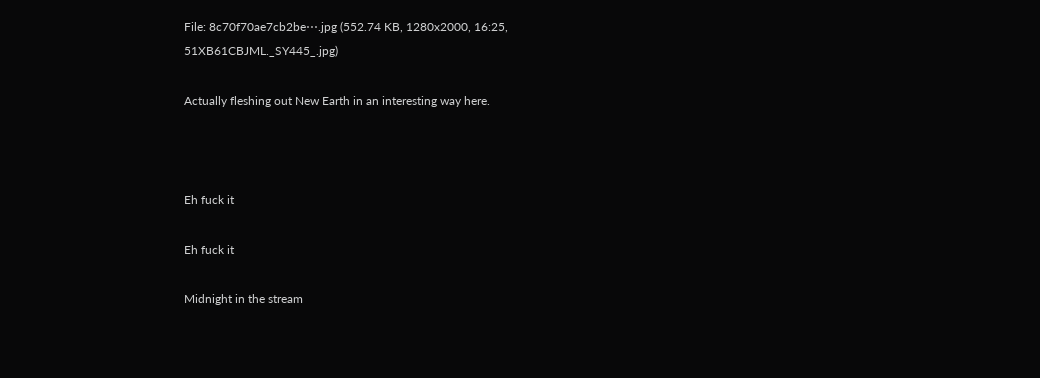File: 8c70f70ae7cb2be⋯.jpg (552.74 KB, 1280x2000, 16:25, 51XB61CBJML._SY445_.jpg)

Actually fleshing out New Earth in an interesting way here.



Eh fuck it

Eh fuck it

Midnight in the stream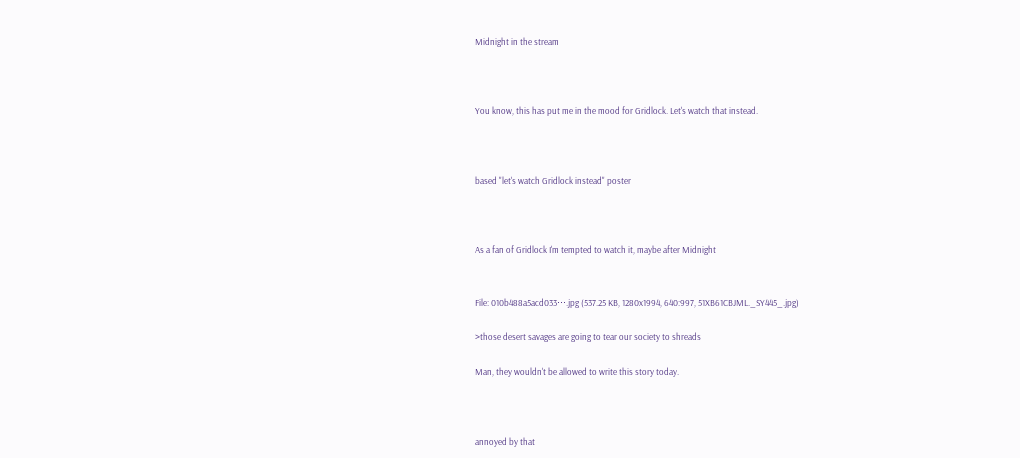Midnight in the stream



You know, this has put me in the mood for Gridlock. Let's watch that instead.



based "let's watch Gridlock instead" poster



As a fan of Gridlock I'm tempted to watch it, maybe after Midnight


File: 010b488a5acd033⋯.jpg (537.25 KB, 1280x1994, 640:997, 51XB61CBJML._SY445_.jpg)

>those desert savages are going to tear our society to shreads

Man, they wouldn't be allowed to write this story today.



annoyed by that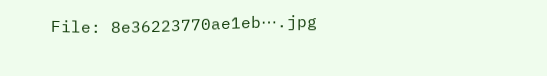File: 8e36223770ae1eb⋯.jpg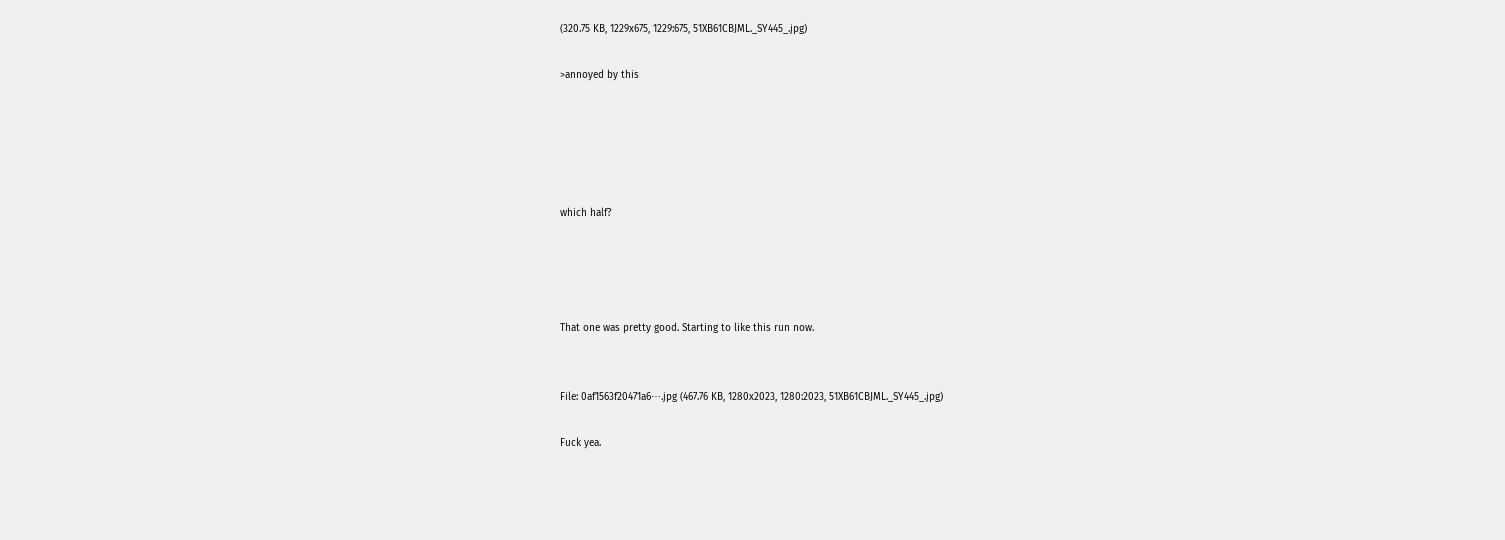(320.75 KB, 1229x675, 1229:675, 51XB61CBJML._SY445_.jpg)

>annoyed by this





which half?




That one was pretty good. Starting to like this run now.


File: 0af1563f20471a6⋯.jpg (467.76 KB, 1280x2023, 1280:2023, 51XB61CBJML._SY445_.jpg)

Fuck yea.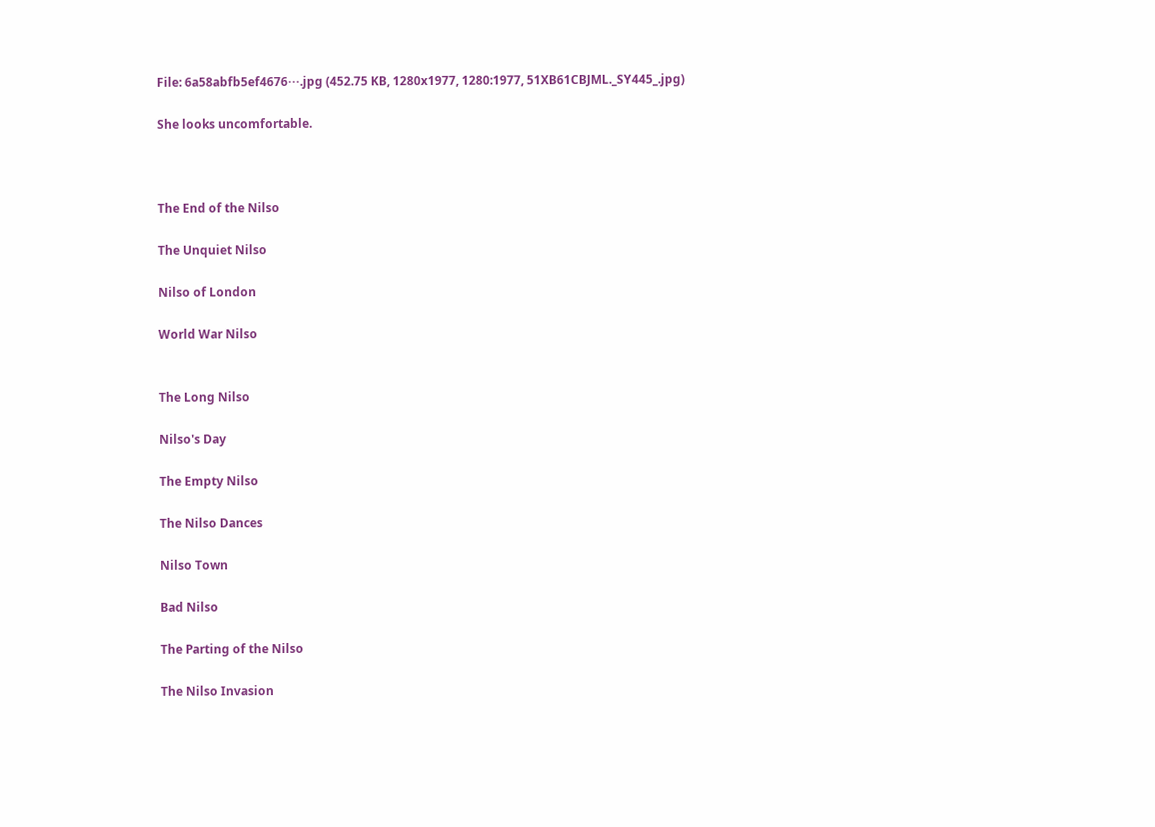File: 6a58abfb5ef4676⋯.jpg (452.75 KB, 1280x1977, 1280:1977, 51XB61CBJML._SY445_.jpg)

She looks uncomfortable.



The End of the Nilso

The Unquiet Nilso

Nilso of London

World War Nilso


The Long Nilso

Nilso's Day

The Empty Nilso

The Nilso Dances

Nilso Town

Bad Nilso

The Parting of the Nilso

The Nilso Invasion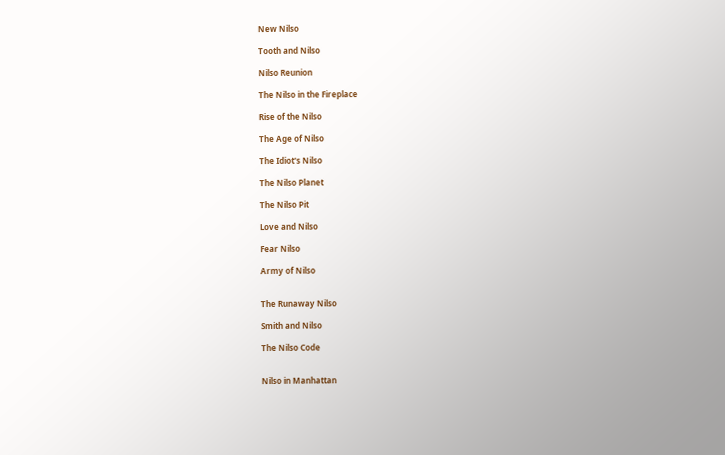New Nilso

Tooth and Nilso

Nilso Reunion

The Nilso in the Fireplace

Rise of the Nilso

The Age of Nilso

The Idiot's Nilso

The Nilso Planet

The Nilso Pit

Love and Nilso

Fear Nilso

Army of Nilso


The Runaway Nilso

Smith and Nilso

The Nilso Code


Nilso in Manhattan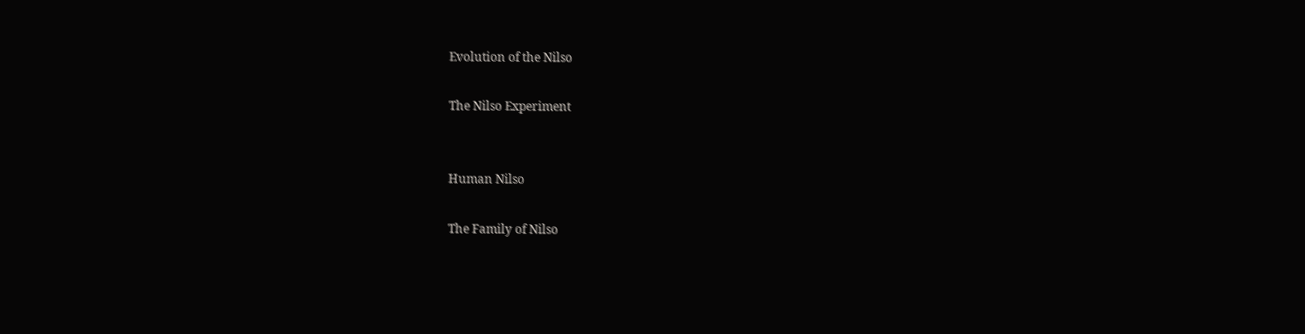Evolution of the Nilso

The Nilso Experiment


Human Nilso

The Family of Nilso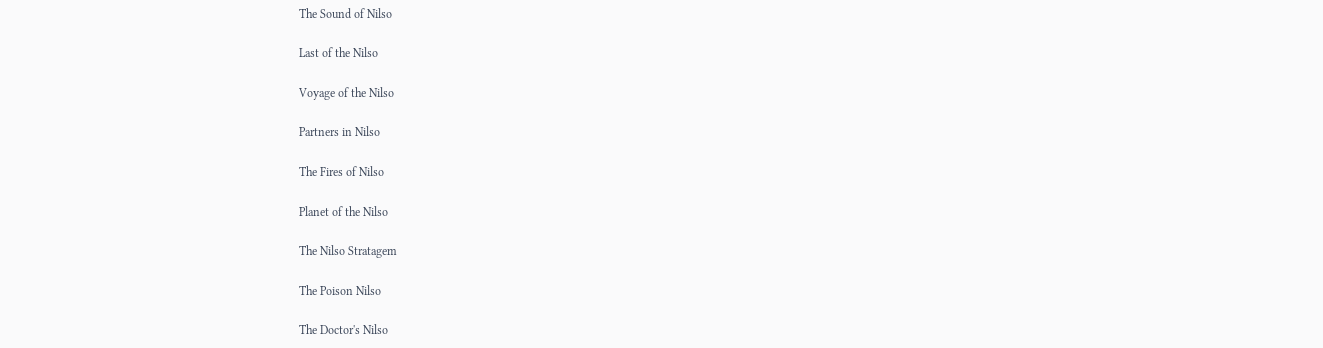The Sound of Nilso

Last of the Nilso

Voyage of the Nilso

Partners in Nilso

The Fires of Nilso

Planet of the Nilso

The Nilso Stratagem

The Poison Nilso

The Doctor's Nilso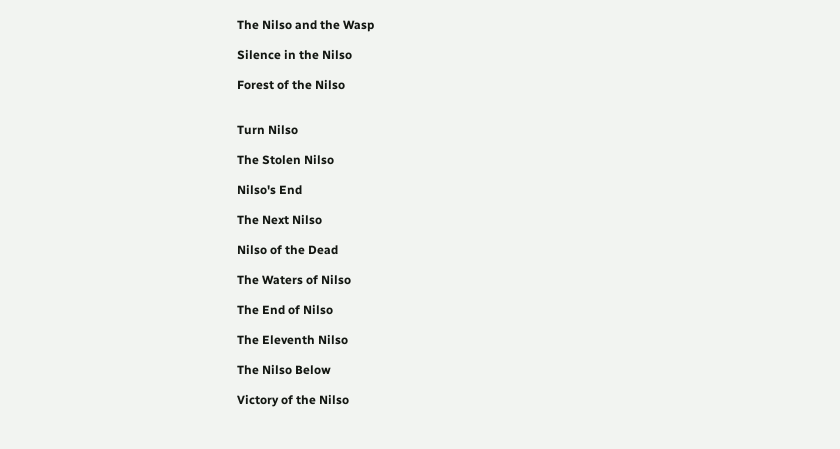The Nilso and the Wasp

Silence in the Nilso

Forest of the Nilso


Turn Nilso

The Stolen Nilso

Nilso's End

The Next Nilso

Nilso of the Dead

The Waters of Nilso

The End of Nilso

The Eleventh Nilso

The Nilso Below

Victory of the Nilso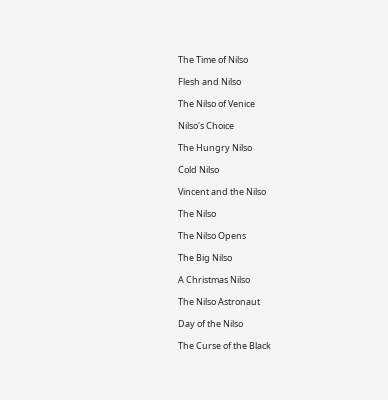The Time of Nilso

Flesh and Nilso

The Nilso of Venice

Nilso's Choice

The Hungry Nilso

Cold Nilso

Vincent and the Nilso

The Nilso

The Nilso Opens

The Big Nilso

A Christmas Nilso

The Nilso Astronaut

Day of the Nilso

The Curse of the Black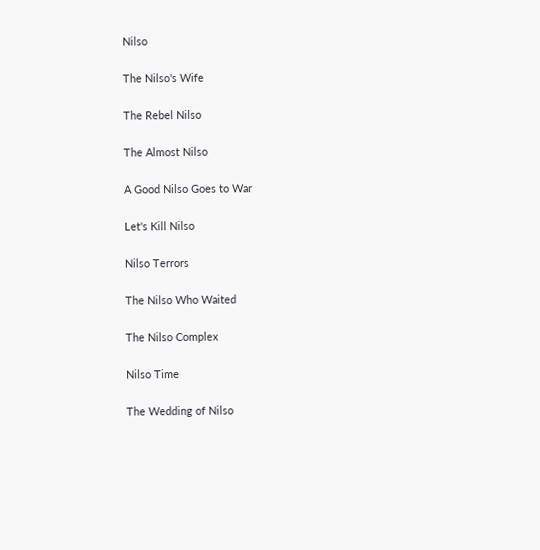Nilso

The Nilso's Wife

The Rebel Nilso

The Almost Nilso

A Good Nilso Goes to War

Let's Kill Nilso

Nilso Terrors

The Nilso Who Waited

The Nilso Complex

Nilso Time

The Wedding of Nilso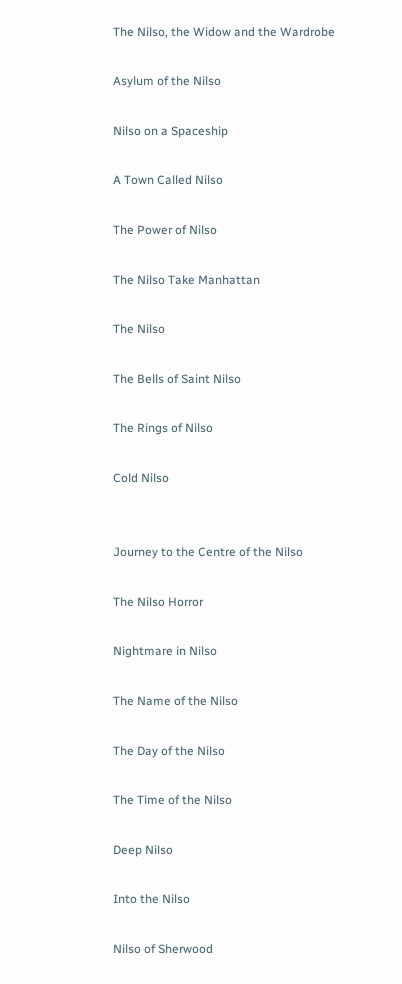The Nilso, the Widow and the Wardrobe

Asylum of the Nilso

Nilso on a Spaceship

A Town Called Nilso

The Power of Nilso

The Nilso Take Manhattan

The Nilso

The Bells of Saint Nilso

The Rings of Nilso

Cold Nilso


Journey to the Centre of the Nilso

The Nilso Horror

Nightmare in Nilso

The Name of the Nilso

The Day of the Nilso

The Time of the Nilso

Deep Nilso

Into the Nilso

Nilso of Sherwood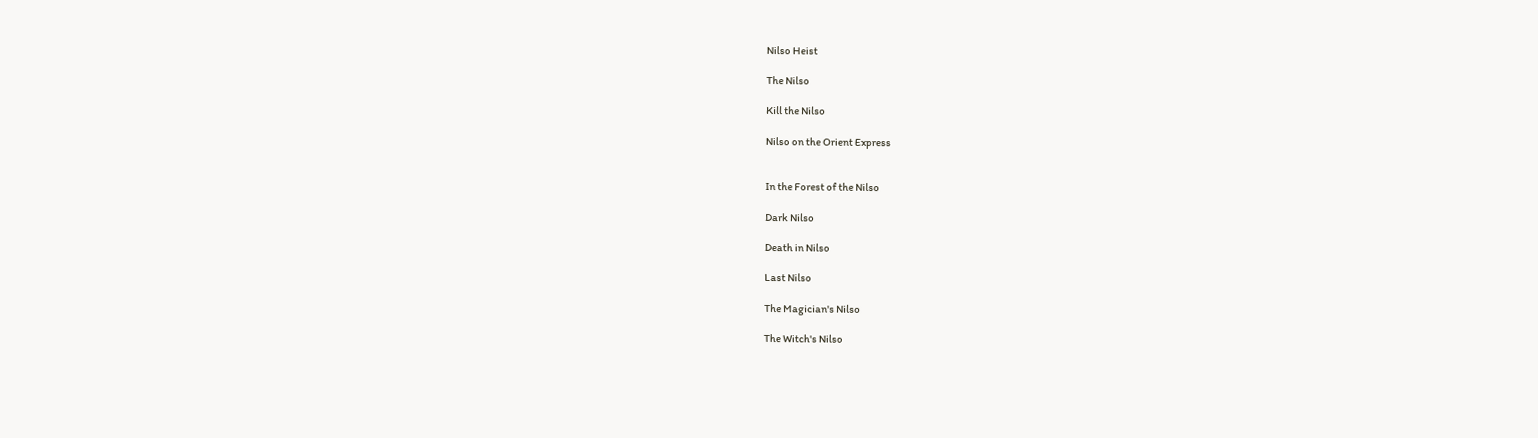Nilso Heist

The Nilso

Kill the Nilso

Nilso on the Orient Express


In the Forest of the Nilso

Dark Nilso

Death in Nilso

Last Nilso

The Magician's Nilso

The Witch's Nilso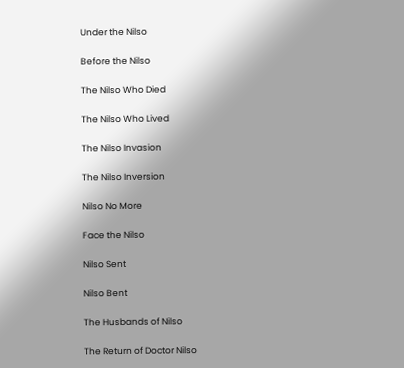Under the Nilso

Before the Nilso

The Nilso Who Died

The Nilso Who Lived

The Nilso Invasion

The Nilso Inversion

Nilso No More

Face the Nilso

Nilso Sent

Nilso Bent

The Husbands of Nilso

The Return of Doctor Nilso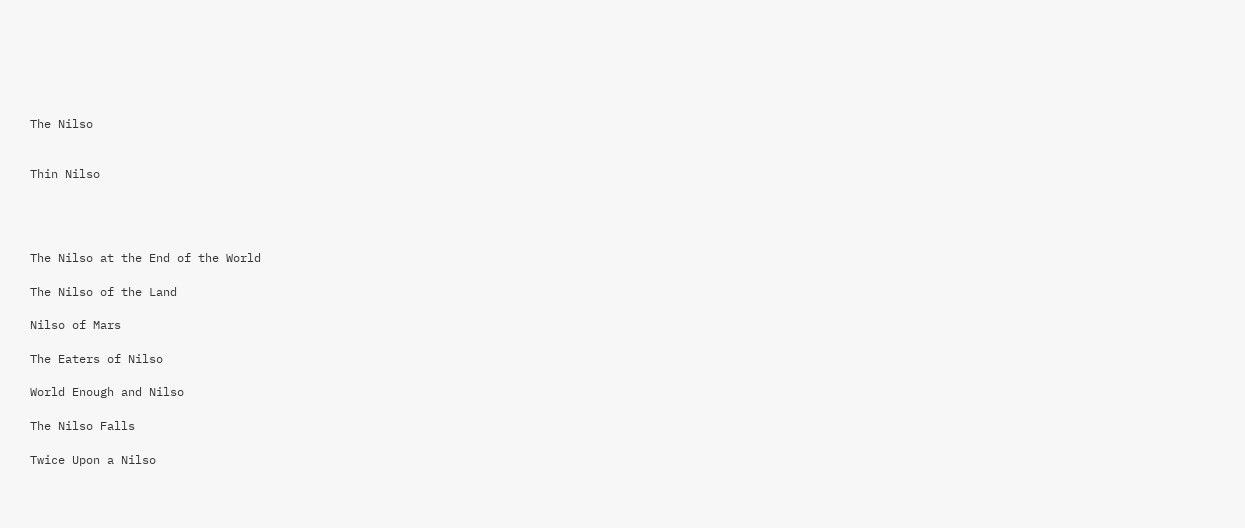The Nilso


Thin Nilso




The Nilso at the End of the World

The Nilso of the Land

Nilso of Mars

The Eaters of Nilso

World Enough and Nilso

The Nilso Falls

Twice Upon a Nilso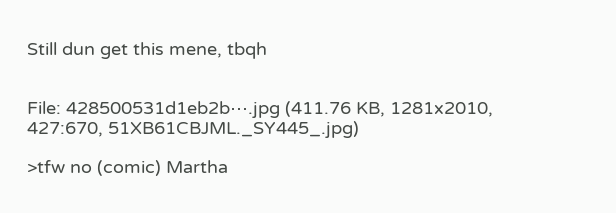Still dun get this mene, tbqh


File: 428500531d1eb2b⋯.jpg (411.76 KB, 1281x2010, 427:670, 51XB61CBJML._SY445_.jpg)

>tfw no (comic) Martha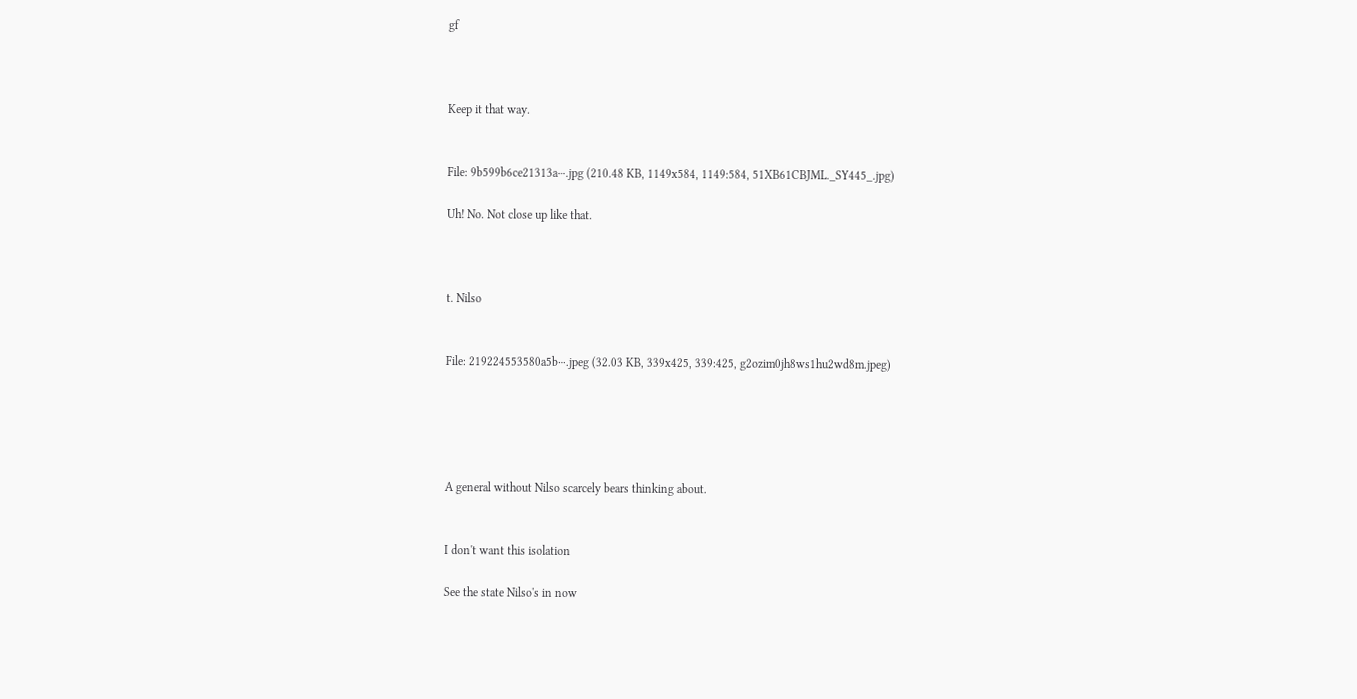gf



Keep it that way.


File: 9b599b6ce21313a⋯.jpg (210.48 KB, 1149x584, 1149:584, 51XB61CBJML._SY445_.jpg)

Uh! No. Not close up like that.



t. Nilso


File: 219224553580a5b⋯.jpeg (32.03 KB, 339x425, 339:425, g2ozim0jh8ws1hu2wd8m.jpeg)





A general without Nilso scarcely bears thinking about.


I don't want this isolation

See the state Nilso's in now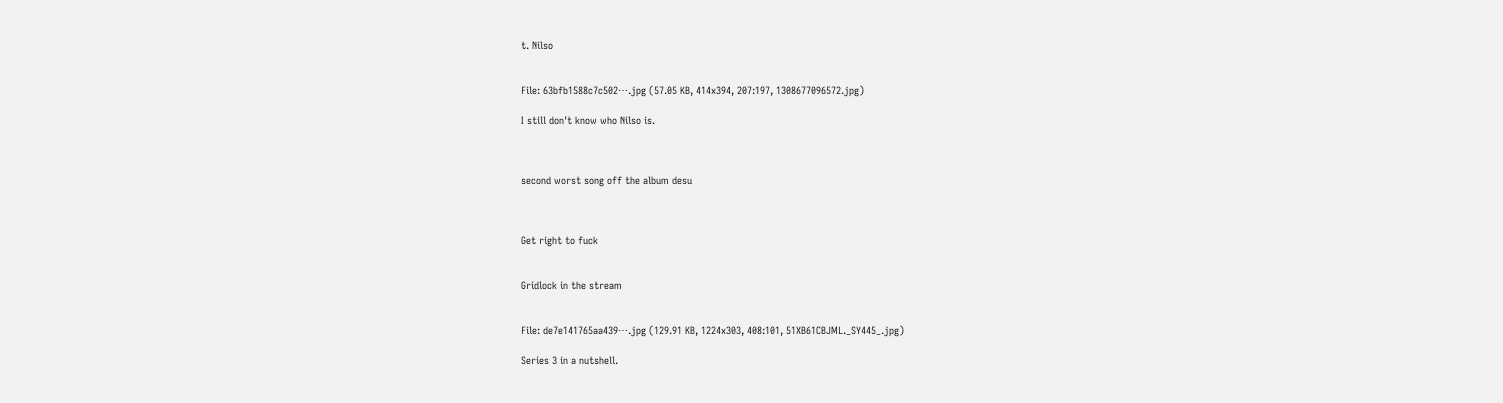t. Nilso


File: 63bfb1588c7c502⋯.jpg (57.05 KB, 414x394, 207:197, 1308677096572.jpg)

I still don't know who Nilso is.



second worst song off the album desu



Get right to fuck


Gridlock in the stream


File: de7e141765aa439⋯.jpg (129.91 KB, 1224x303, 408:101, 51XB61CBJML._SY445_.jpg)

Series 3 in a nutshell.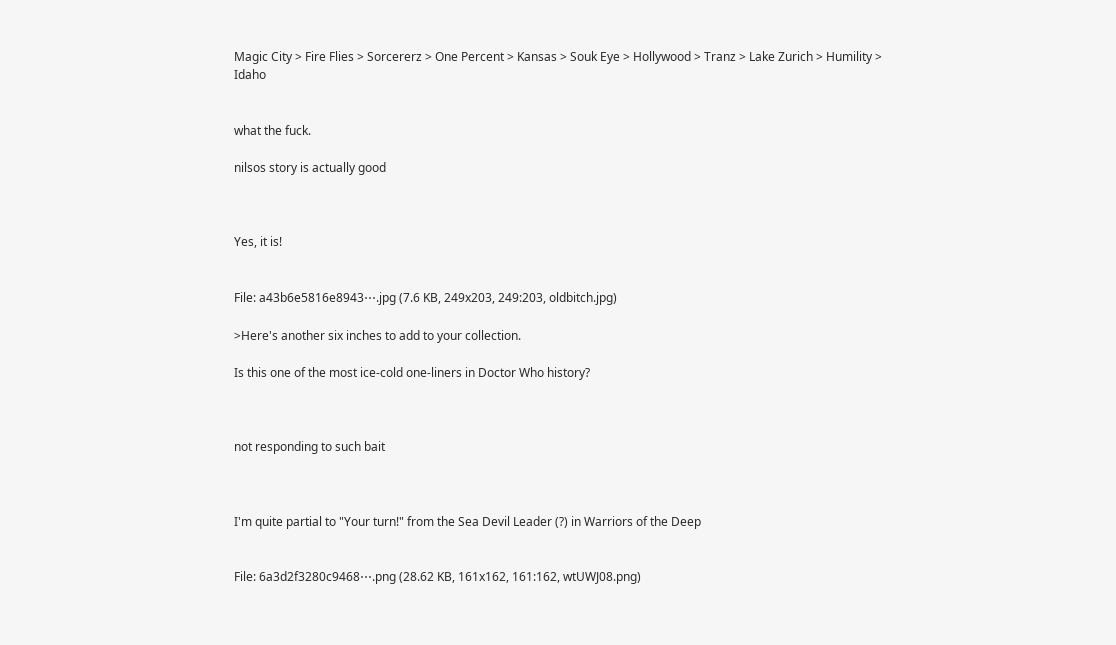Magic City > Fire Flies > Sorcererz > One Percent > Kansas > Souk Eye > Hollywood > Tranz > Lake Zurich > Humility > Idaho


what the fuck.

nilsos story is actually good



Yes, it is!


File: a43b6e5816e8943⋯.jpg (7.6 KB, 249x203, 249:203, oldbitch.jpg)

>Here's another six inches to add to your collection.

Is this one of the most ice-cold one-liners in Doctor Who history?



not responding to such bait



I'm quite partial to "Your turn!" from the Sea Devil Leader (?) in Warriors of the Deep


File: 6a3d2f3280c9468⋯.png (28.62 KB, 161x162, 161:162, wtUWJ08.png)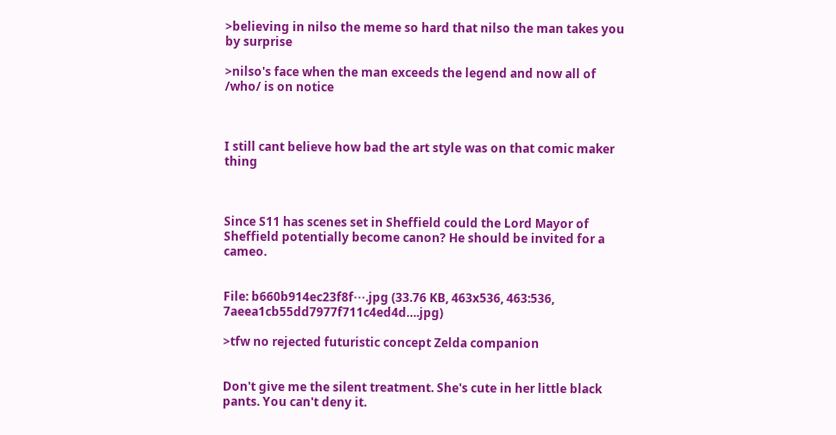>believing in nilso the meme so hard that nilso the man takes you by surprise

>nilso's face when the man exceeds the legend and now all of /who/ is on notice



I still cant believe how bad the art style was on that comic maker thing



Since S11 has scenes set in Sheffield could the Lord Mayor of Sheffield potentially become canon? He should be invited for a cameo.


File: b660b914ec23f8f⋯.jpg (33.76 KB, 463x536, 463:536, 7aeea1cb55dd7977f711c4ed4d….jpg)

>tfw no rejected futuristic concept Zelda companion


Don't give me the silent treatment. She's cute in her little black pants. You can't deny it.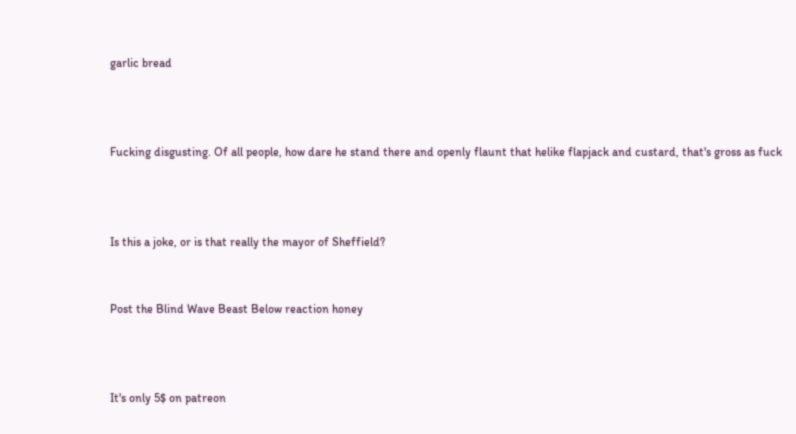garlic bread



Fucking disgusting. Of all people, how dare he stand there and openly flaunt that helike flapjack and custard, that's gross as fuck



Is this a joke, or is that really the mayor of Sheffield?


Post the Blind Wave Beast Below reaction honey



It's only 5$ on patreon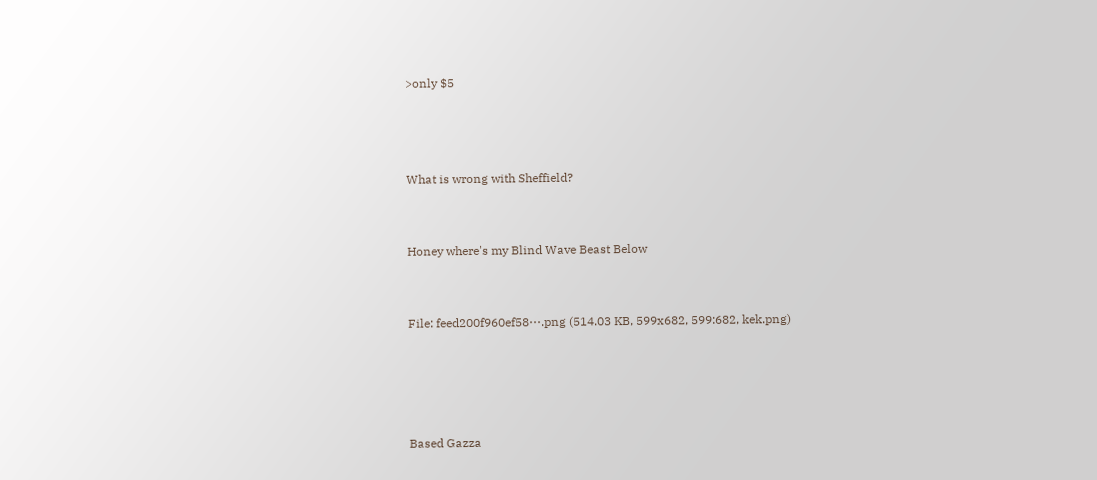>only $5



What is wrong with Sheffield?


Honey where's my Blind Wave Beast Below


File: feed200f960ef58⋯.png (514.03 KB, 599x682, 599:682, kek.png)




Based Gazza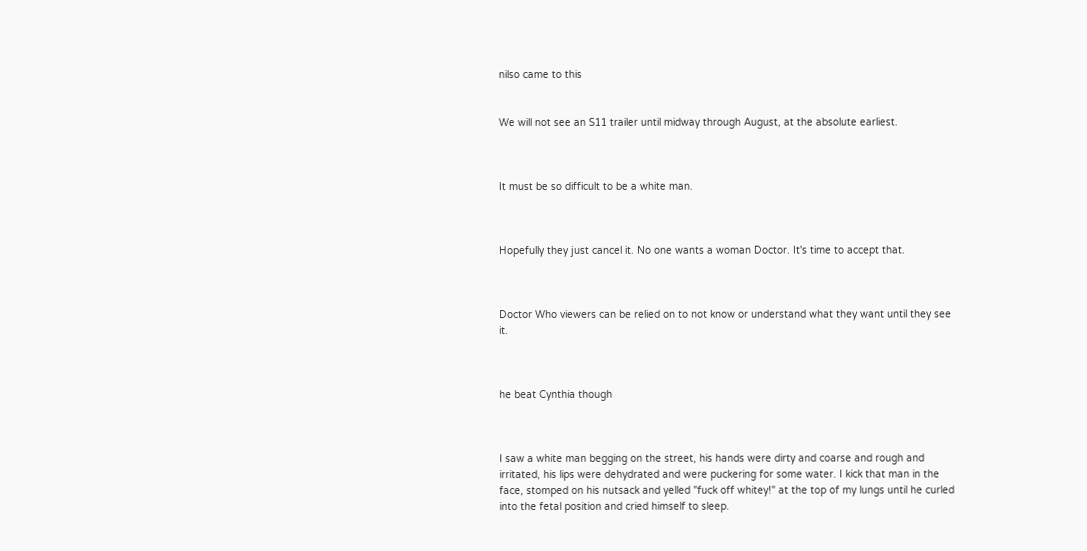nilso came to this


We will not see an S11 trailer until midway through August, at the absolute earliest.



It must be so difficult to be a white man.



Hopefully they just cancel it. No one wants a woman Doctor. It's time to accept that.



Doctor Who viewers can be relied on to not know or understand what they want until they see it.



he beat Cynthia though



I saw a white man begging on the street, his hands were dirty and coarse and rough and irritated, his lips were dehydrated and were puckering for some water. I kick that man in the face, stomped on his nutsack and yelled "fuck off whitey!" at the top of my lungs until he curled into the fetal position and cried himself to sleep.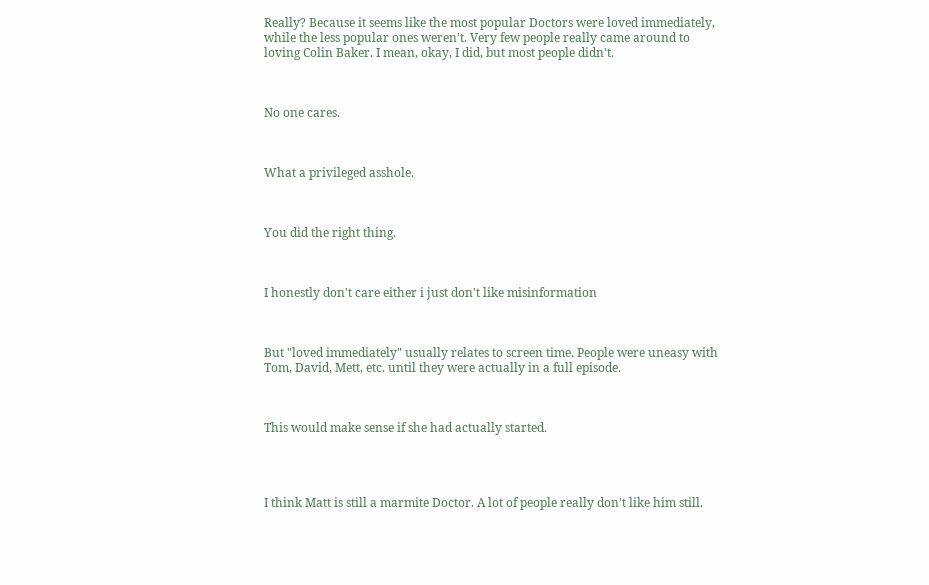Really? Because it seems like the most popular Doctors were loved immediately, while the less popular ones weren't. Very few people really came around to loving Colin Baker. I mean, okay, I did, but most people didn't.



No one cares.



What a privileged asshole.



You did the right thing.



I honestly don't care either i just don't like misinformation



But "loved immediately" usually relates to screen time. People were uneasy with Tom, David, Mett, etc. until they were actually in a full episode.



This would make sense if she had actually started.




I think Matt is still a marmite Doctor. A lot of people really don't like him still.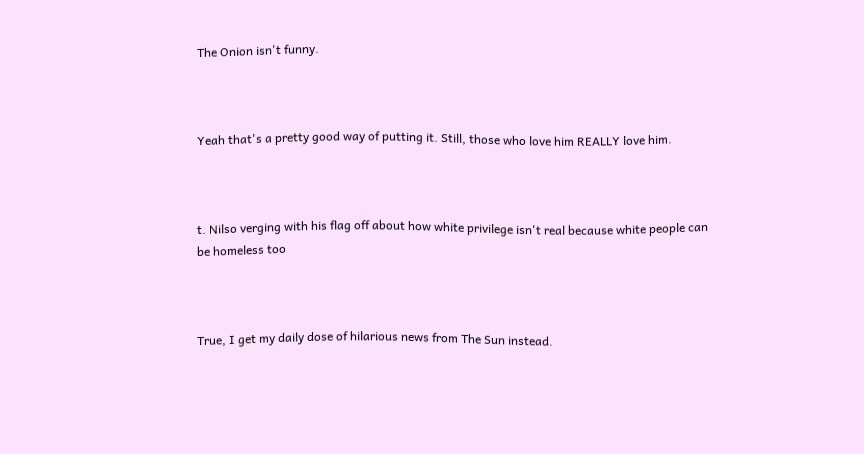The Onion isn't funny.



Yeah that's a pretty good way of putting it. Still, those who love him REALLY love him.



t. Nilso verging with his flag off about how white privilege isn't real because white people can be homeless too



True, I get my daily dose of hilarious news from The Sun instead.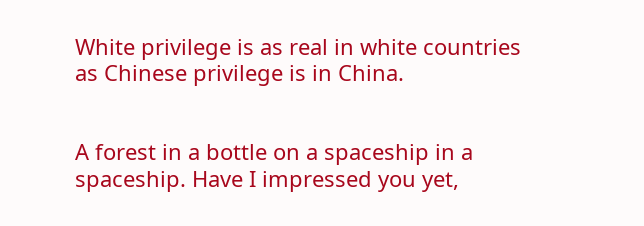White privilege is as real in white countries as Chinese privilege is in China.


A forest in a bottle on a spaceship in a spaceship. Have I impressed you yet,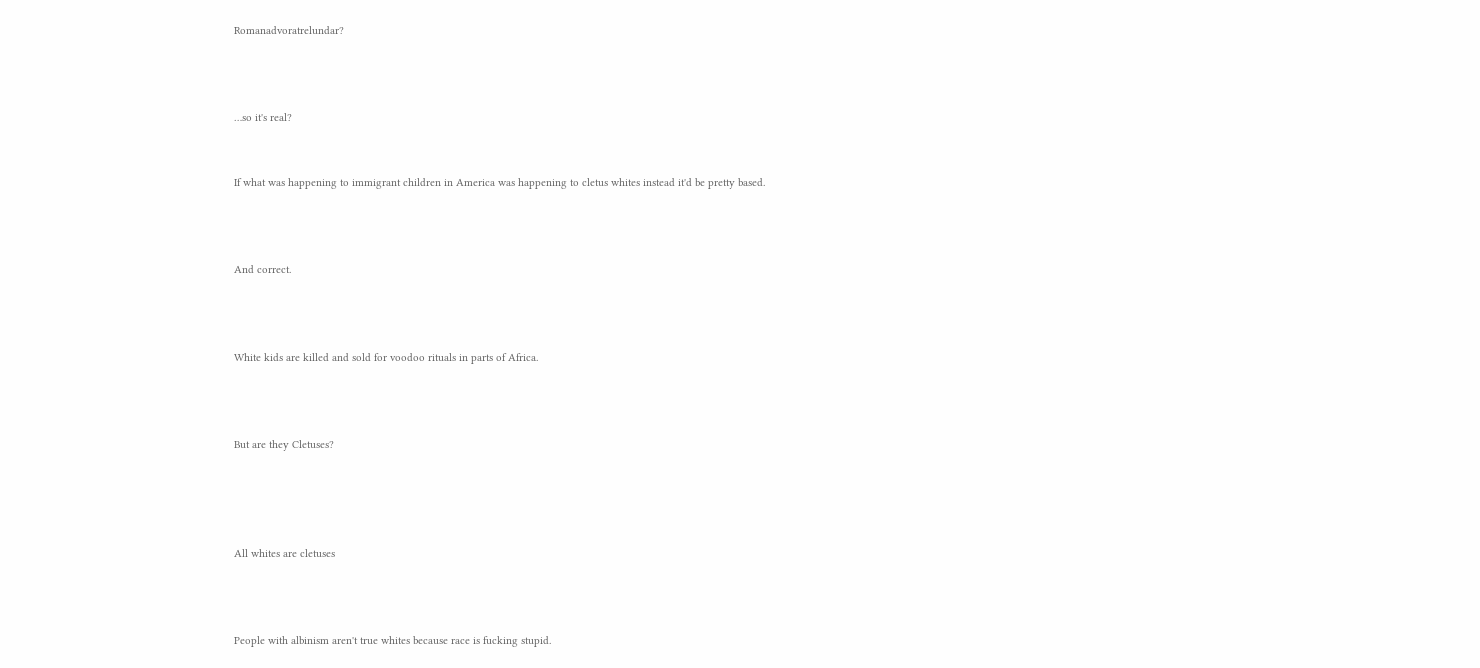Romanadvoratrelundar?



…so it's real?


If what was happening to immigrant children in America was happening to cletus whites instead it'd be pretty based.



And correct.



White kids are killed and sold for voodoo rituals in parts of Africa.



But are they Cletuses?




All whites are cletuses



People with albinism aren't true whites because race is fucking stupid.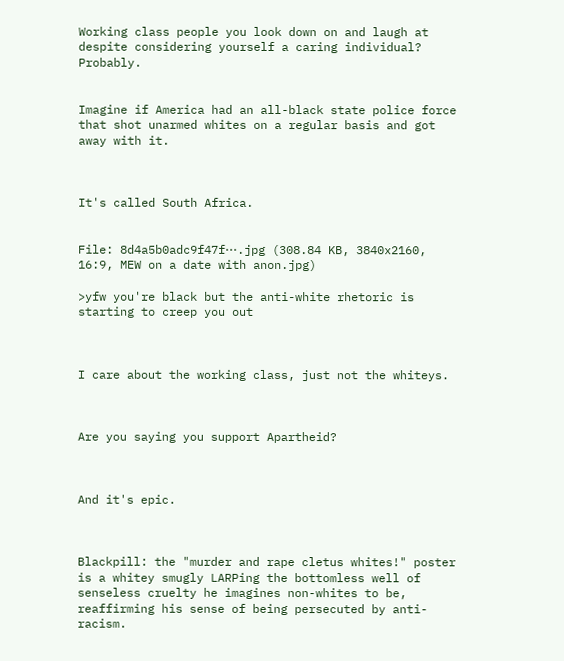Working class people you look down on and laugh at despite considering yourself a caring individual? Probably.


Imagine if America had an all-black state police force that shot unarmed whites on a regular basis and got away with it.



It's called South Africa.


File: 8d4a5b0adc9f47f⋯.jpg (308.84 KB, 3840x2160, 16:9, MEW on a date with anon.jpg)

>yfw you're black but the anti-white rhetoric is starting to creep you out



I care about the working class, just not the whiteys.



Are you saying you support Apartheid?



And it's epic.



Blackpill: the "murder and rape cletus whites!" poster is a whitey smugly LARPing the bottomless well of senseless cruelty he imagines non-whites to be, reaffirming his sense of being persecuted by anti-racism.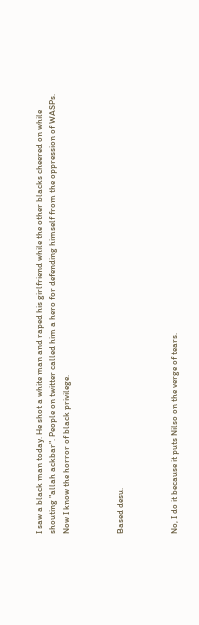I saw a black man today. He shot a white man and raped his girlfriend while the other blacks cheered on while shouting "allah ackbar". People on twitter called him a hero for defending himself from the oppression of WASPs. Now I know the horror of black privilege.



Based desu.



No, I do it because it puts Nilso on the verge of tears.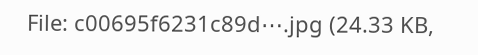File: c00695f6231c89d⋯.jpg (24.33 KB,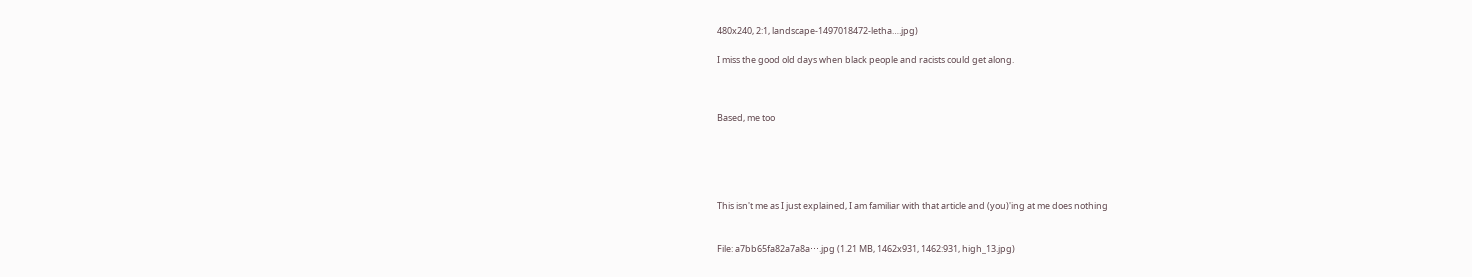480x240, 2:1, landscape-1497018472-letha….jpg)

I miss the good old days when black people and racists could get along.



Based, me too





This isn't me as I just explained, I am familiar with that article and (you)'ing at me does nothing


File: a7bb65fa82a7a8a⋯.jpg (1.21 MB, 1462x931, 1462:931, high_13.jpg)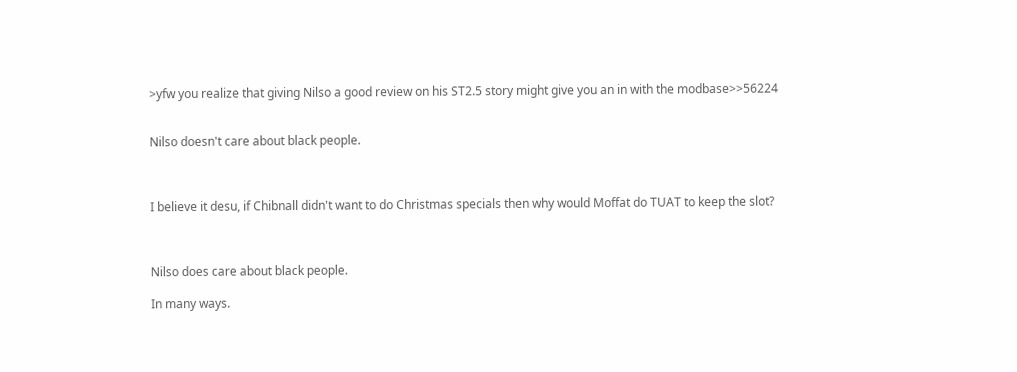>yfw you realize that giving Nilso a good review on his ST2.5 story might give you an in with the modbase>>56224


Nilso doesn't care about black people.



I believe it desu, if Chibnall didn't want to do Christmas specials then why would Moffat do TUAT to keep the slot?



Nilso does care about black people.

In many ways.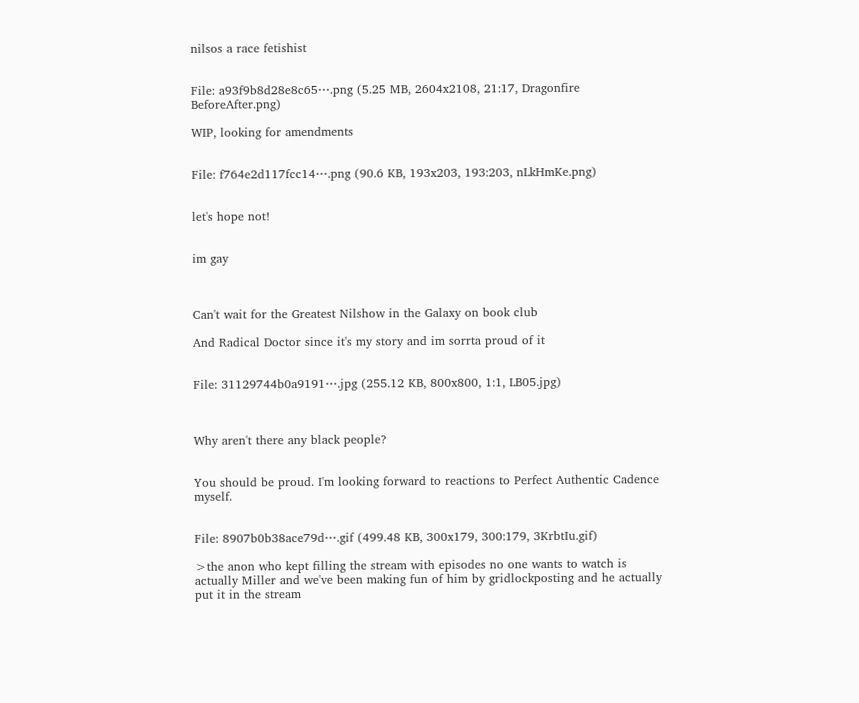nilsos a race fetishist


File: a93f9b8d28e8c65⋯.png (5.25 MB, 2604x2108, 21:17, Dragonfire BeforeAfter.png)

WIP, looking for amendments


File: f764e2d117fcc14⋯.png (90.6 KB, 193x203, 193:203, nLkHmKe.png)


let's hope not!


im gay



Can't wait for the Greatest Nilshow in the Galaxy on book club

And Radical Doctor since it's my story and im sorrta proud of it


File: 31129744b0a9191⋯.jpg (255.12 KB, 800x800, 1:1, LB05.jpg)



Why aren't there any black people?


You should be proud. I'm looking forward to reactions to Perfect Authentic Cadence myself.


File: 8907b0b38ace79d⋯.gif (499.48 KB, 300x179, 300:179, 3KrbtIu.gif)

>the anon who kept filling the stream with episodes no one wants to watch is actually Miller and we've been making fun of him by gridlockposting and he actually put it in the stream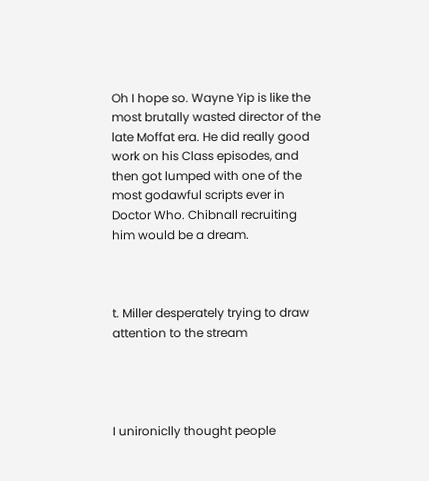Oh I hope so. Wayne Yip is like the most brutally wasted director of the late Moffat era. He did really good work on his Class episodes, and then got lumped with one of the most godawful scripts ever in Doctor Who. Chibnall recruiting him would be a dream.



t. Miller desperately trying to draw attention to the stream




I unironiclly thought people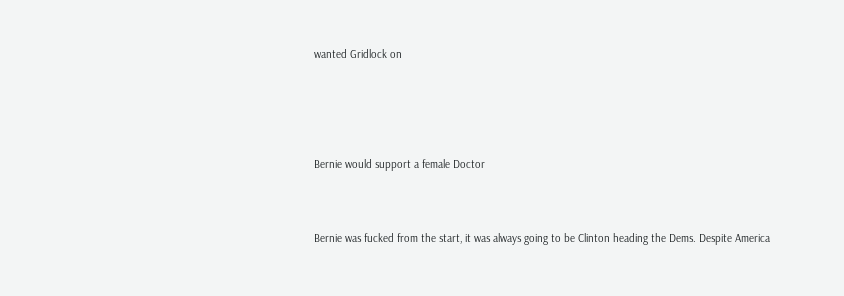wanted Gridlock on





Bernie would support a female Doctor



Bernie was fucked from the start, it was always going to be Clinton heading the Dems. Despite America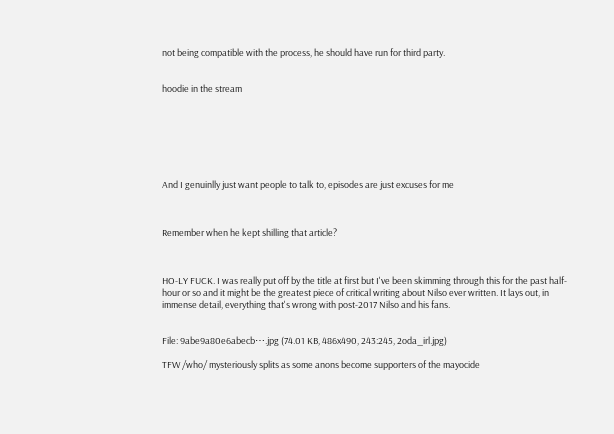not being compatible with the process, he should have run for third party.


hoodie in the stream







And I genuinlly just want people to talk to, episodes are just excuses for me



Remember when he kept shilling that article?



HO-LY FUCK. I was really put off by the title at first but I've been skimming through this for the past half-hour or so and it might be the greatest piece of critical writing about Nilso ever written. It lays out, in immense detail, everything that's wrong with post-2017 Nilso and his fans.


File: 9abe9a80e6abecb⋯.jpg (74.01 KB, 486x490, 243:245, 2oda_irl.jpg)

TFW /who/ mysteriously splits as some anons become supporters of the mayocide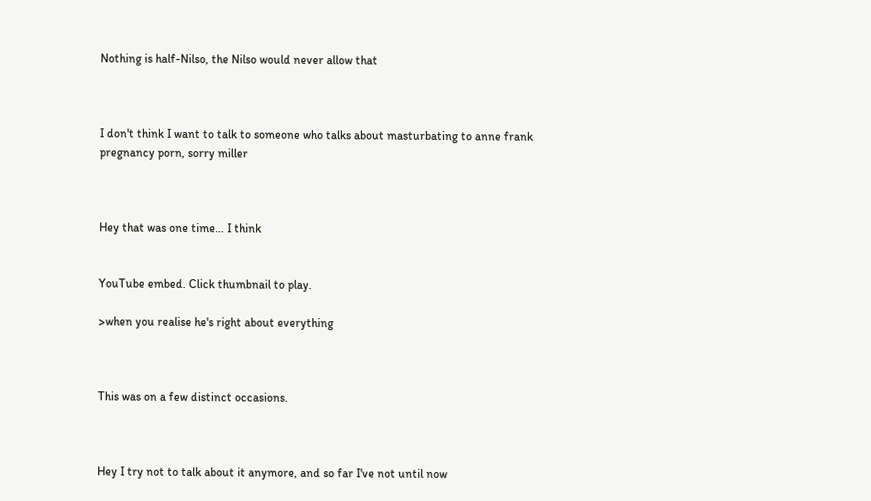Nothing is half-Nilso, the Nilso would never allow that



I don't think I want to talk to someone who talks about masturbating to anne frank pregnancy porn, sorry miller



Hey that was one time… I think


YouTube embed. Click thumbnail to play.

>when you realise he's right about everything



This was on a few distinct occasions.



Hey I try not to talk about it anymore, and so far I've not until now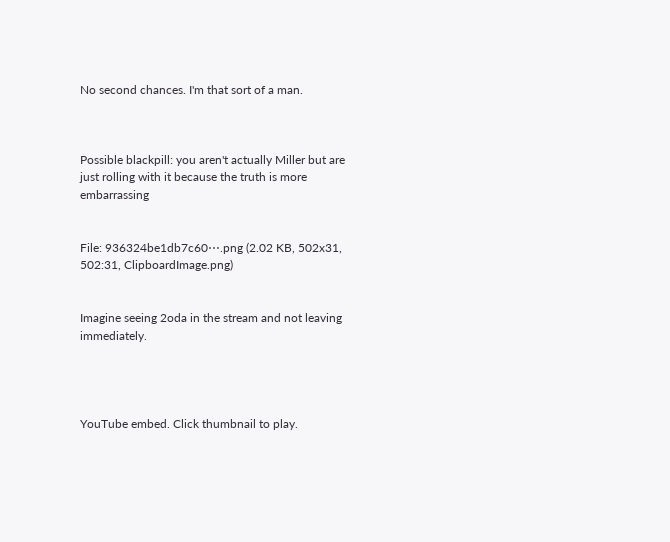No second chances. I'm that sort of a man.



Possible blackpill: you aren't actually Miller but are just rolling with it because the truth is more embarrassing


File: 936324be1db7c60⋯.png (2.02 KB, 502x31, 502:31, ClipboardImage.png)


Imagine seeing 2oda in the stream and not leaving immediately.




YouTube embed. Click thumbnail to play.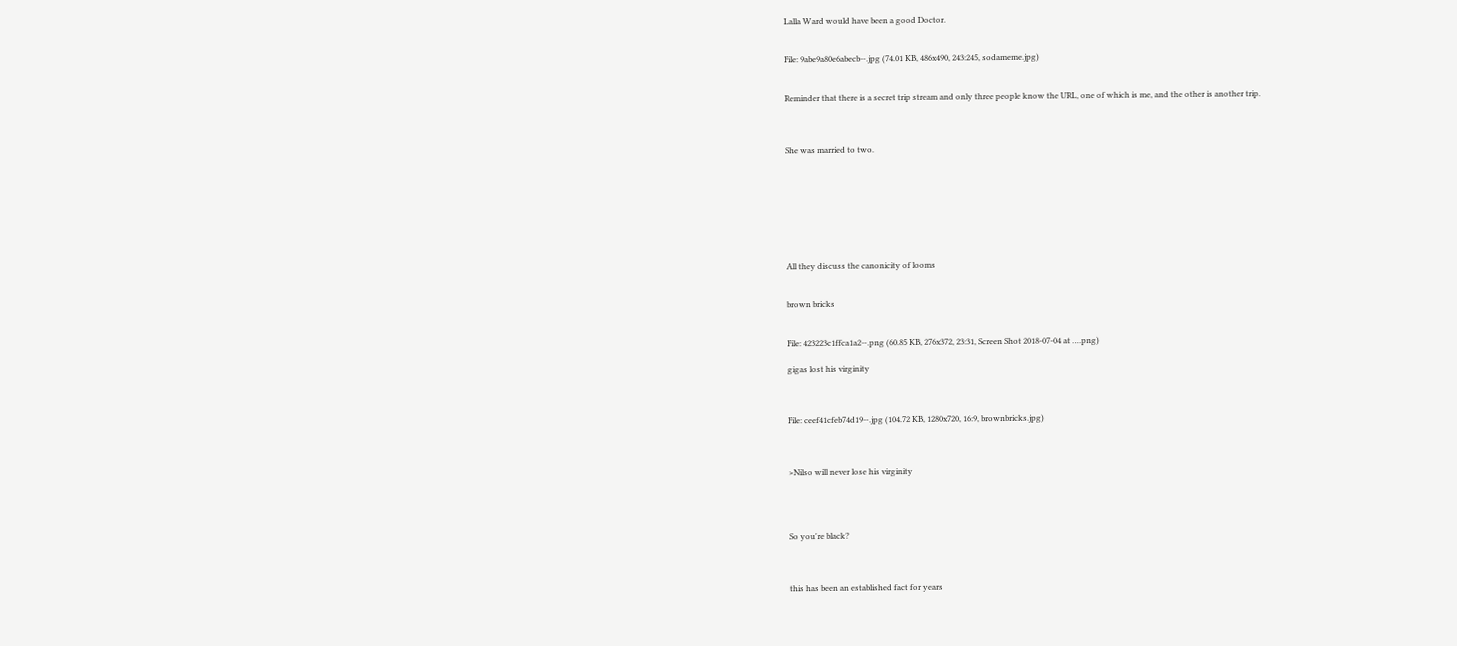Lalla Ward would have been a good Doctor.


File: 9abe9a80e6abecb⋯.jpg (74.01 KB, 486x490, 243:245, sodameme.jpg)


Reminder that there is a secret trip stream and only three people know the URL, one of which is me, and the other is another trip.



She was married to two.








All they discuss the canonicity of looms


brown bricks


File: 423223c1ffca1a2⋯.png (60.85 KB, 276x372, 23:31, Screen Shot 2018-07-04 at ….png)

gigas lost his virginity



File: ceef41cfeb74d19⋯.jpg (104.72 KB, 1280x720, 16:9, brownbricks.jpg)



>Nilso will never lose his virginity




So you're black?



this has been an established fact for years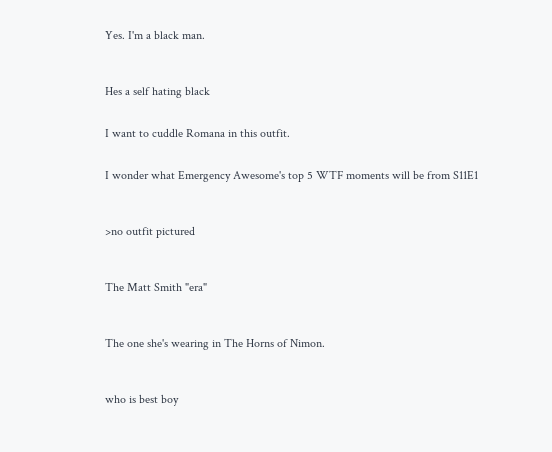Yes. I'm a black man.



Hes a self hating black


I want to cuddle Romana in this outfit.


I wonder what Emergency Awesome's top 5 WTF moments will be from S11E1



>no outfit pictured



The Matt Smith "era"



The one she's wearing in The Horns of Nimon.



who is best boy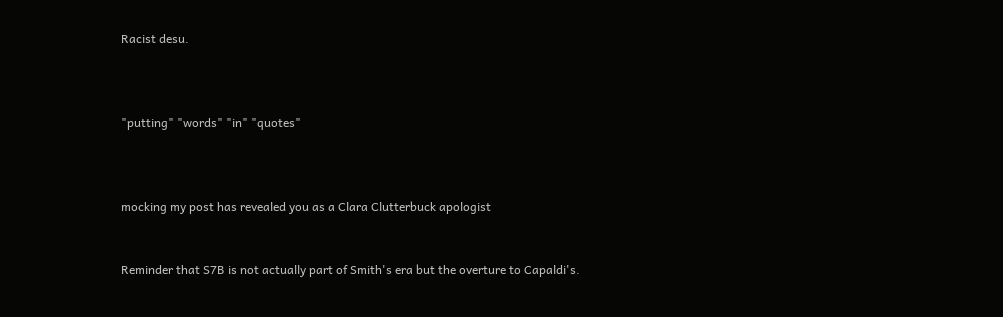Racist desu.



"putting" "words" "in" "quotes"



mocking my post has revealed you as a Clara Clutterbuck apologist


Reminder that S7B is not actually part of Smith's era but the overture to Capaldi's.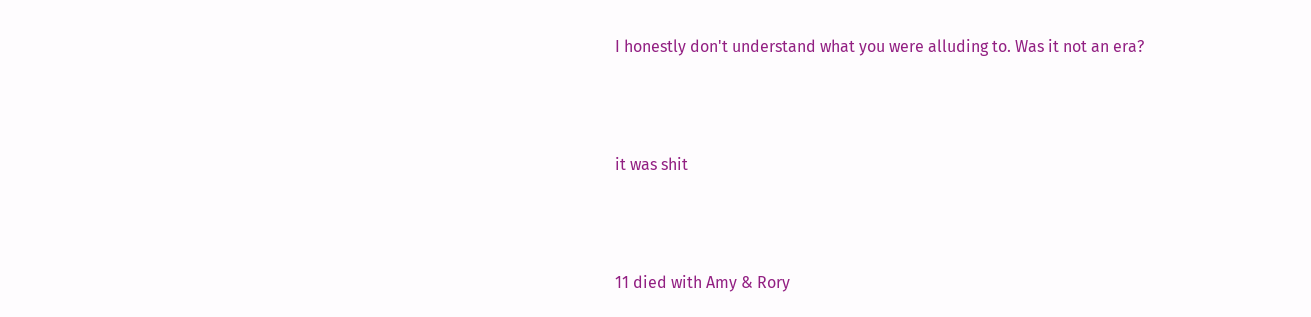I honestly don't understand what you were alluding to. Was it not an era?



it was shit



11 died with Amy & Rory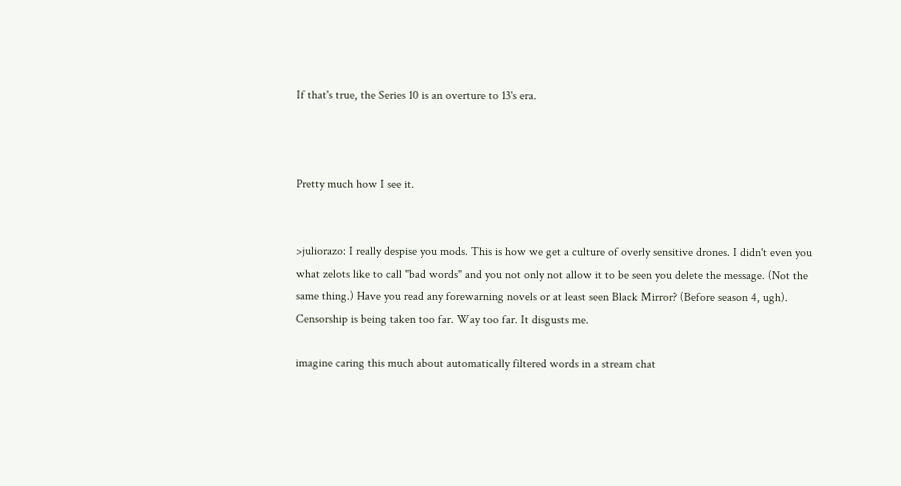If that's true, the Series 10 is an overture to 13's era.



Pretty much how I see it.


>juliorazo: I really despise you mods. This is how we get a culture of overly sensitive drones. I didn't even you what zelots like to call "bad words" and you not only not allow it to be seen you delete the message. (Not the same thing.) Have you read any forewarning novels or at least seen Black Mirror? (Before season 4, ugh). Censorship is being taken too far. Way too far. It disgusts me.

imagine caring this much about automatically filtered words in a stream chat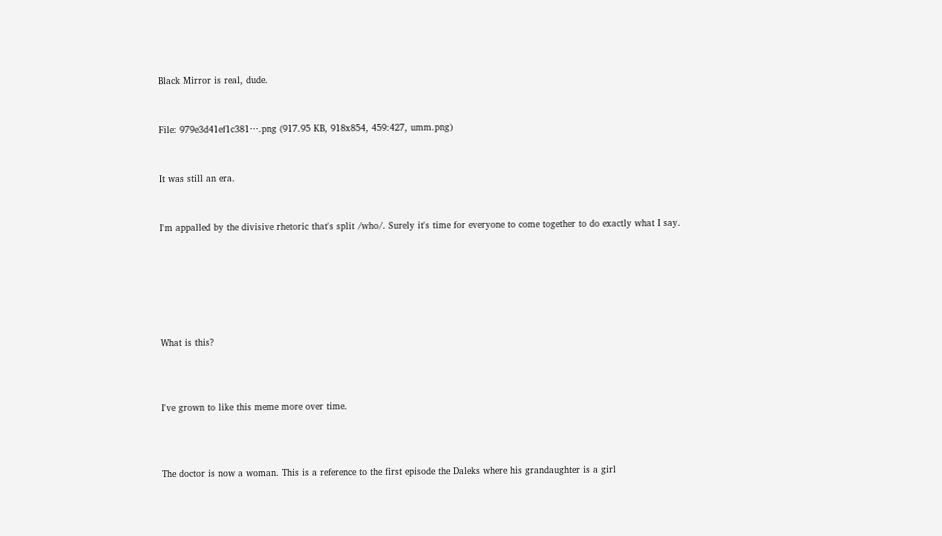Black Mirror is real, dude.


File: 979e3d41ef1c381⋯.png (917.95 KB, 918x854, 459:427, umm.png)


It was still an era.


I'm appalled by the divisive rhetoric that's split /who/. Surely it's time for everyone to come together to do exactly what I say.






What is this?



I've grown to like this meme more over time.



The doctor is now a woman. This is a reference to the first episode the Daleks where his grandaughter is a girl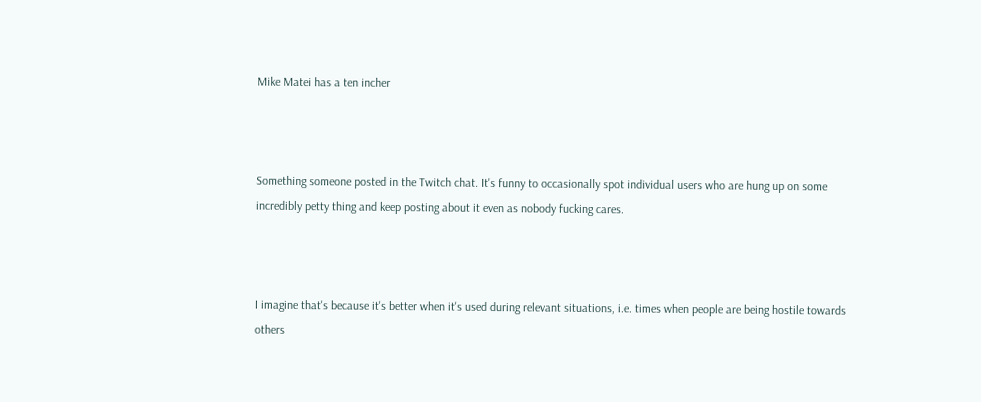Mike Matei has a ten incher



Something someone posted in the Twitch chat. It's funny to occasionally spot individual users who are hung up on some incredibly petty thing and keep posting about it even as nobody fucking cares.



I imagine that's because it's better when it's used during relevant situations, i.e. times when people are being hostile towards others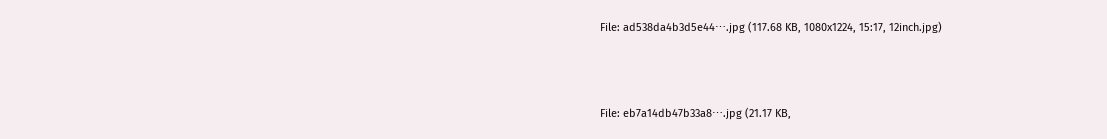File: ad538da4b3d5e44⋯.jpg (117.68 KB, 1080x1224, 15:17, 12inch.jpg)



File: eb7a14db47b33a8⋯.jpg (21.17 KB,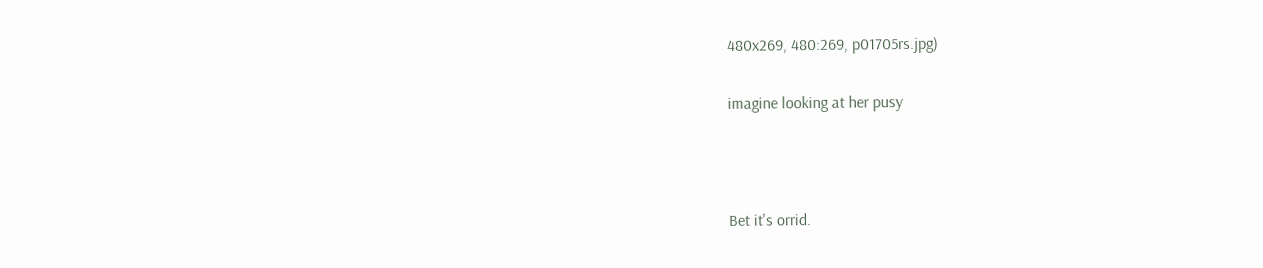480x269, 480:269, p01705rs.jpg)

imagine looking at her pusy



Bet it's orrid.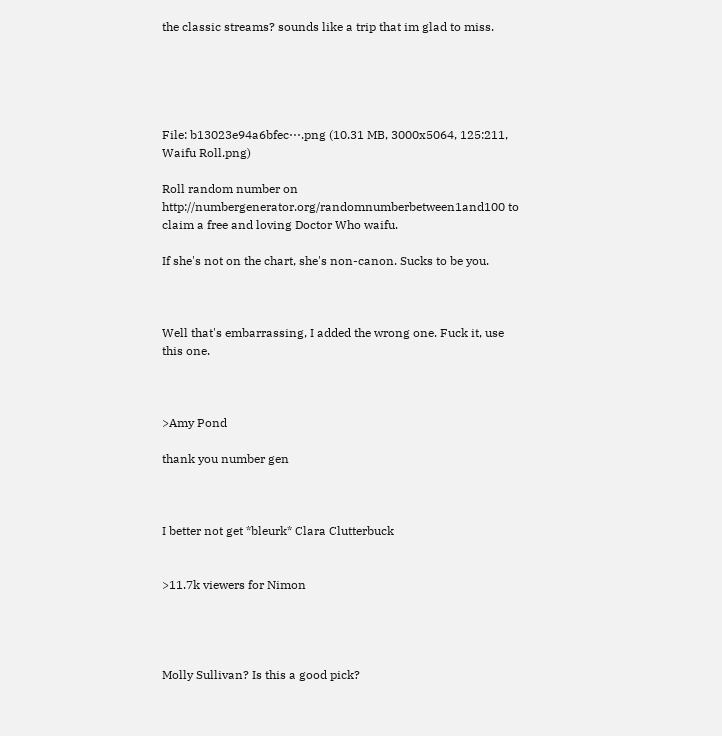the classic streams? sounds like a trip that im glad to miss.





File: b13023e94a6bfec⋯.png (10.31 MB, 3000x5064, 125:211, Waifu Roll.png)

Roll random number on http://numbergenerator.org/randomnumberbetween1and100 to claim a free and loving Doctor Who waifu.

If she's not on the chart, she's non-canon. Sucks to be you.



Well that's embarrassing, I added the wrong one. Fuck it, use this one.



>Amy Pond

thank you number gen



I better not get *bleurk* Clara Clutterbuck


>11.7k viewers for Nimon




Molly Sullivan? Is this a good pick?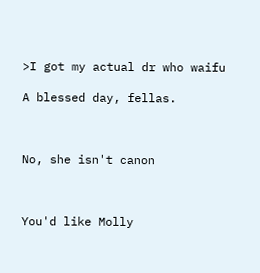>I got my actual dr who waifu

A blessed day, fellas.



No, she isn't canon



You'd like Molly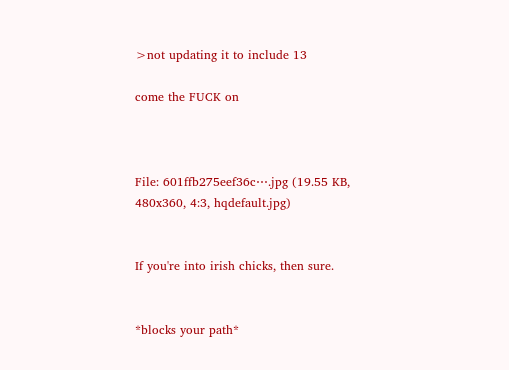>not updating it to include 13

come the FUCK on



File: 601ffb275eef36c⋯.jpg (19.55 KB, 480x360, 4:3, hqdefault.jpg)


If you're into irish chicks, then sure.


*blocks your path*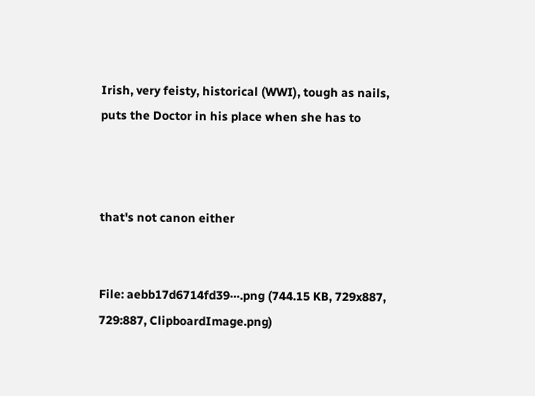Irish, very feisty, historical (WWI), tough as nails, puts the Doctor in his place when she has to



that's not canon either


File: aebb17d6714fd39⋯.png (744.15 KB, 729x887, 729:887, ClipboardImage.png)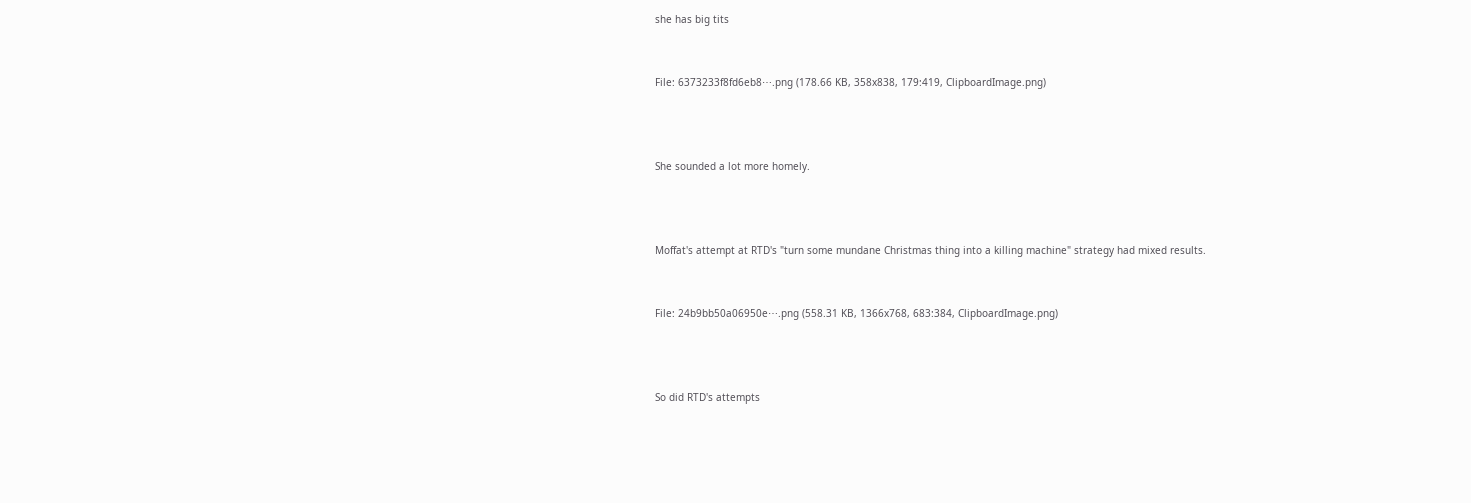she has big tits


File: 6373233f8fd6eb8⋯.png (178.66 KB, 358x838, 179:419, ClipboardImage.png)



She sounded a lot more homely.



Moffat's attempt at RTD's "turn some mundane Christmas thing into a killing machine" strategy had mixed results.


File: 24b9bb50a06950e⋯.png (558.31 KB, 1366x768, 683:384, ClipboardImage.png)



So did RTD's attempts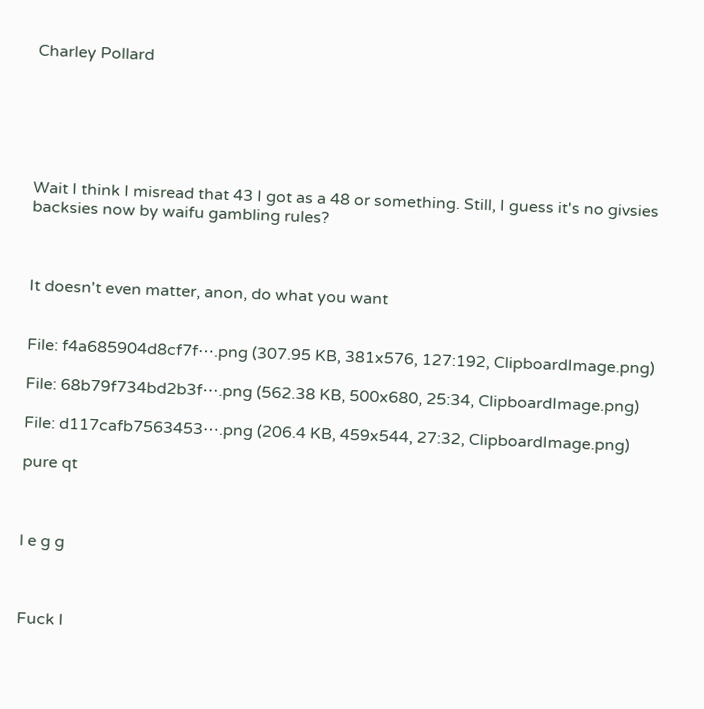Charley Pollard






Wait I think I misread that 43 I got as a 48 or something. Still, I guess it's no givsies backsies now by waifu gambling rules?



It doesn't even matter, anon, do what you want


File: f4a685904d8cf7f⋯.png (307.95 KB, 381x576, 127:192, ClipboardImage.png)

File: 68b79f734bd2b3f⋯.png (562.38 KB, 500x680, 25:34, ClipboardImage.png)

File: d117cafb7563453⋯.png (206.4 KB, 459x544, 27:32, ClipboardImage.png)

pure qt



l e g g



Fuck I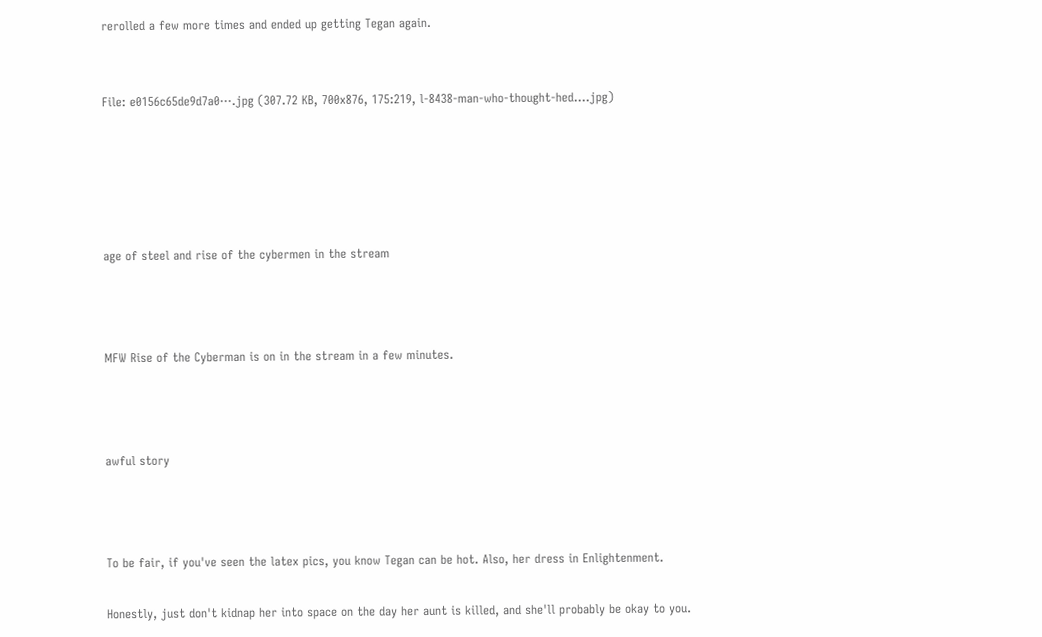rerolled a few more times and ended up getting Tegan again.


File: e0156c65de9d7a0⋯.jpg (307.72 KB, 700x876, 175:219, l-8438-man-who-thought-hed….jpg)





age of steel and rise of the cybermen in the stream



MFW Rise of the Cyberman is on in the stream in a few minutes.



awful story



To be fair, if you've seen the latex pics, you know Tegan can be hot. Also, her dress in Enlightenment.

Honestly, just don't kidnap her into space on the day her aunt is killed, and she'll probably be okay to you.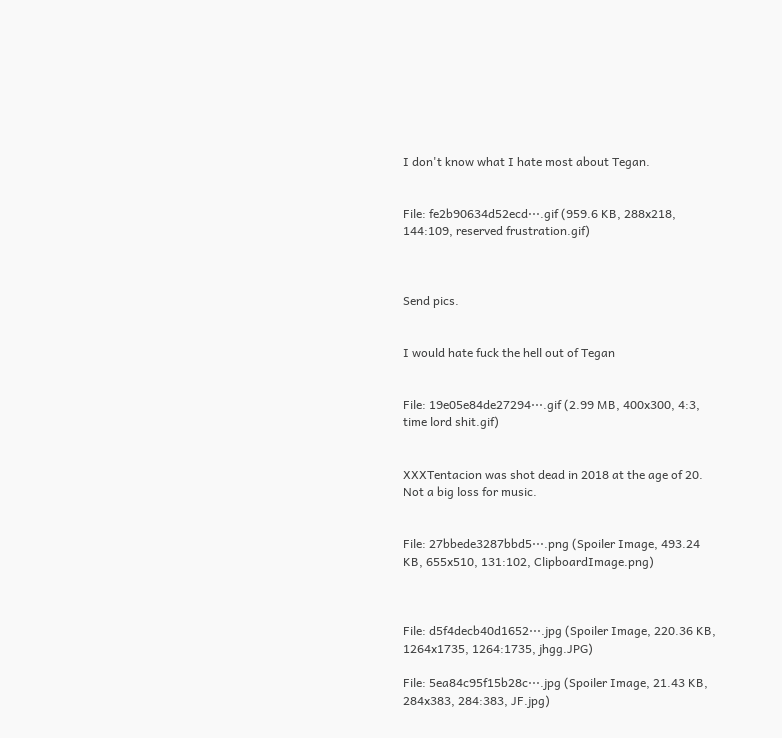I don't know what I hate most about Tegan.


File: fe2b90634d52ecd⋯.gif (959.6 KB, 288x218, 144:109, reserved frustration.gif)



Send pics.


I would hate fuck the hell out of Tegan


File: 19e05e84de27294⋯.gif (2.99 MB, 400x300, 4:3, time lord shit.gif)


XXXTentacion was shot dead in 2018 at the age of 20. Not a big loss for music.


File: 27bbede3287bbd5⋯.png (Spoiler Image, 493.24 KB, 655x510, 131:102, ClipboardImage.png)



File: d5f4decb40d1652⋯.jpg (Spoiler Image, 220.36 KB, 1264x1735, 1264:1735, jhgg.JPG)

File: 5ea84c95f15b28c⋯.jpg (Spoiler Image, 21.43 KB, 284x383, 284:383, JF.jpg)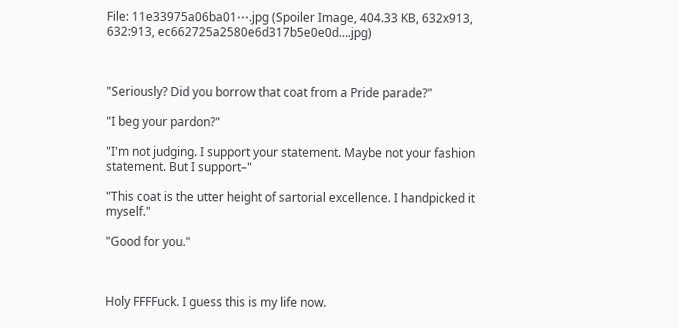File: 11e33975a06ba01⋯.jpg (Spoiler Image, 404.33 KB, 632x913, 632:913, ec662725a2580e6d317b5e0e0d….jpg)



"Seriously? Did you borrow that coat from a Pride parade?"

"I beg your pardon?"

"I'm not judging. I support your statement. Maybe not your fashion statement. But I support–"

"This coat is the utter height of sartorial excellence. I handpicked it myself."

"Good for you."



Holy FFFFuck. I guess this is my life now.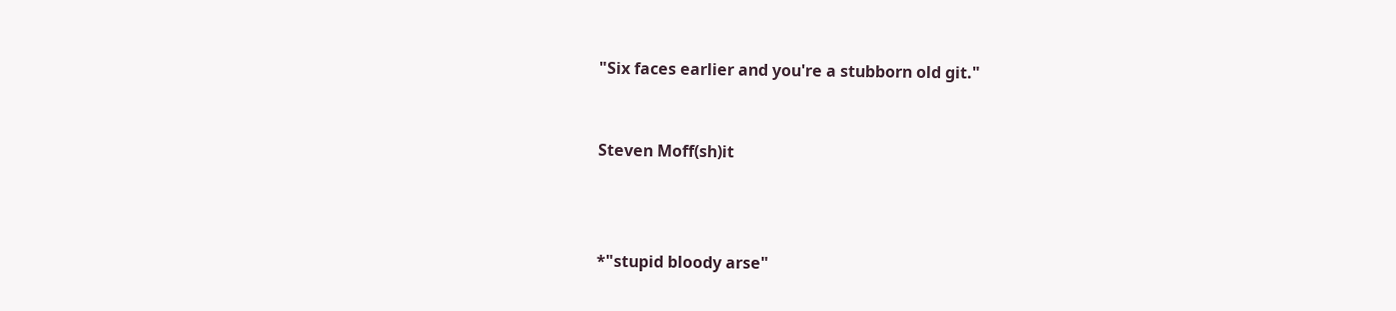"Six faces earlier and you're a stubborn old git."


Steven Moff(sh)it



*"stupid bloody arse"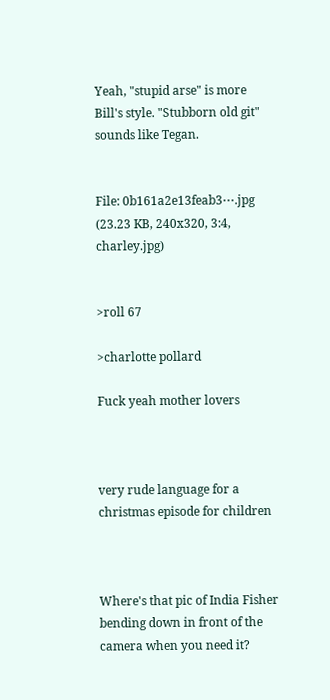Yeah, "stupid arse" is more Bill's style. "Stubborn old git" sounds like Tegan.


File: 0b161a2e13feab3⋯.jpg (23.23 KB, 240x320, 3:4, charley.jpg)


>roll 67

>charlotte pollard

Fuck yeah mother lovers



very rude language for a christmas episode for children



Where's that pic of India Fisher bending down in front of the camera when you need it?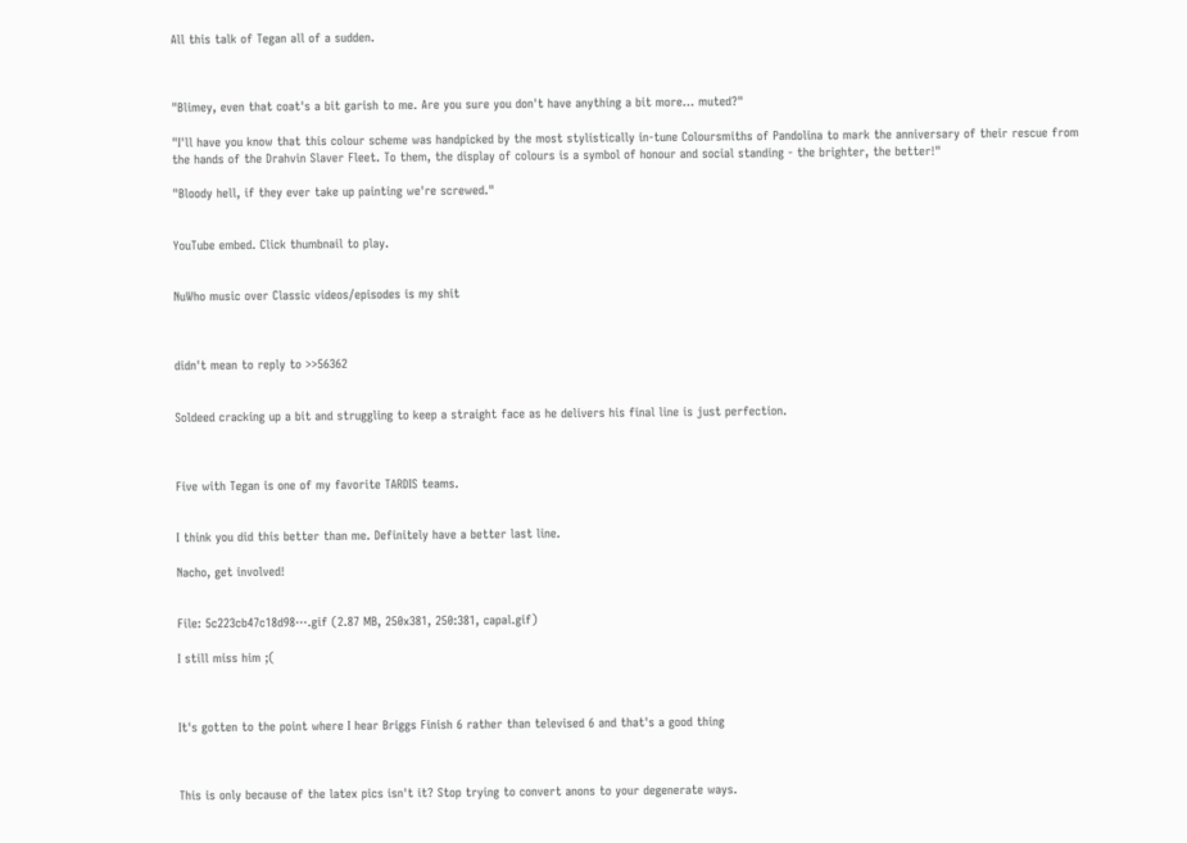All this talk of Tegan all of a sudden.



"Blimey, even that coat's a bit garish to me. Are you sure you don't have anything a bit more… muted?"

"I'll have you know that this colour scheme was handpicked by the most stylistically in-tune Coloursmiths of Pandolina to mark the anniversary of their rescue from the hands of the Drahvin Slaver Fleet. To them, the display of colours is a symbol of honour and social standing - the brighter, the better!"

"Bloody hell, if they ever take up painting we're screwed."


YouTube embed. Click thumbnail to play.


NuWho music over Classic videos/episodes is my shit



didn't mean to reply to >>56362


Soldeed cracking up a bit and struggling to keep a straight face as he delivers his final line is just perfection.



Five with Tegan is one of my favorite TARDIS teams.


I think you did this better than me. Definitely have a better last line.

Nacho, get involved!


File: 5c223cb47c18d98⋯.gif (2.87 MB, 250x381, 250:381, capal.gif)

I still miss him ;(



It's gotten to the point where I hear Briggs Finish 6 rather than televised 6 and that's a good thing



This is only because of the latex pics isn't it? Stop trying to convert anons to your degenerate ways.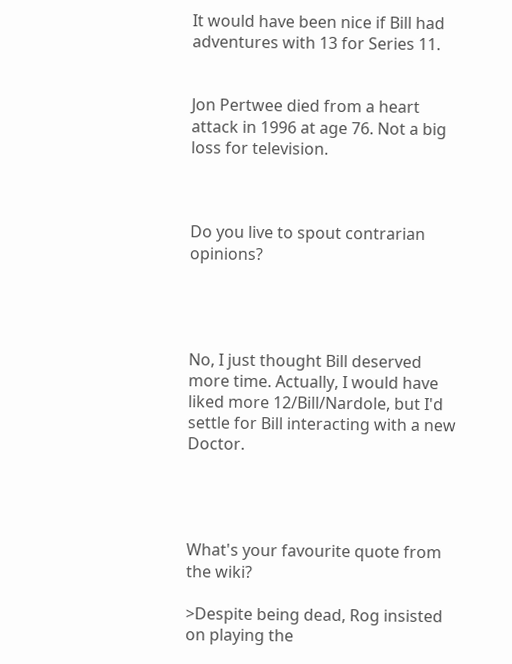It would have been nice if Bill had adventures with 13 for Series 11.


Jon Pertwee died from a heart attack in 1996 at age 76. Not a big loss for television.



Do you live to spout contrarian opinions?




No, I just thought Bill deserved more time. Actually, I would have liked more 12/Bill/Nardole, but I'd settle for Bill interacting with a new Doctor.




What's your favourite quote from the wiki?

>Despite being dead, Rog insisted on playing the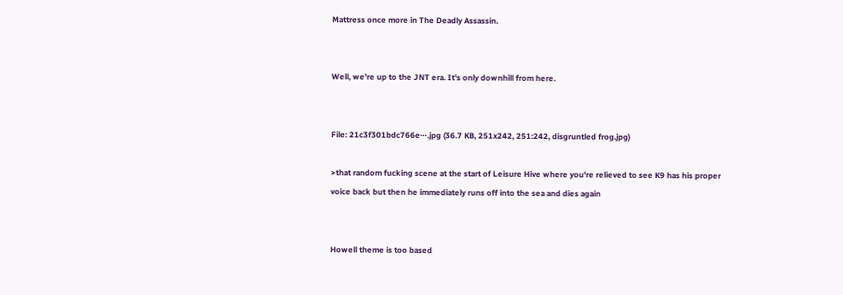Mattress once more in The Deadly Assassin.


Well, we're up to the JNT era. It's only downhill from here.


File: 21c3f301bdc766e⋯.jpg (36.7 KB, 251x242, 251:242, disgruntled frog.jpg)

>that random fucking scene at the start of Leisure Hive where you're relieved to see K9 has his proper voice back but then he immediately runs off into the sea and dies again


Howell theme is too based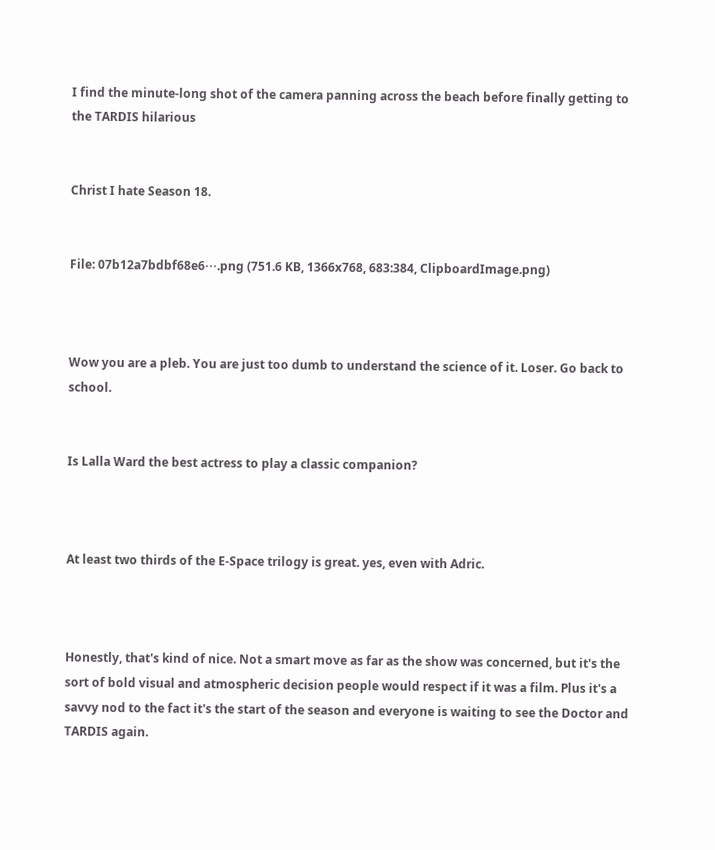I find the minute-long shot of the camera panning across the beach before finally getting to the TARDIS hilarious


Christ I hate Season 18.


File: 07b12a7bdbf68e6⋯.png (751.6 KB, 1366x768, 683:384, ClipboardImage.png)



Wow you are a pleb. You are just too dumb to understand the science of it. Loser. Go back to school.


Is Lalla Ward the best actress to play a classic companion?



At least two thirds of the E-Space trilogy is great. yes, even with Adric.



Honestly, that's kind of nice. Not a smart move as far as the show was concerned, but it's the sort of bold visual and atmospheric decision people would respect if it was a film. Plus it's a savvy nod to the fact it's the start of the season and everyone is waiting to see the Doctor and TARDIS again.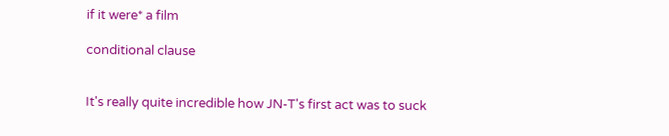if it were* a film

conditional clause


It's really quite incredible how JN-T's first act was to suck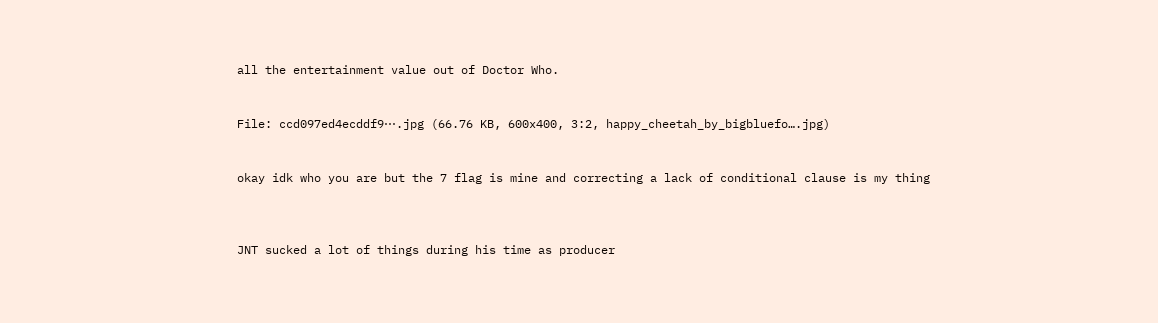all the entertainment value out of Doctor Who.


File: ccd097ed4ecddf9⋯.jpg (66.76 KB, 600x400, 3:2, happy_cheetah_by_bigbluefo….jpg)


okay idk who you are but the 7 flag is mine and correcting a lack of conditional clause is my thing



JNT sucked a lot of things during his time as producer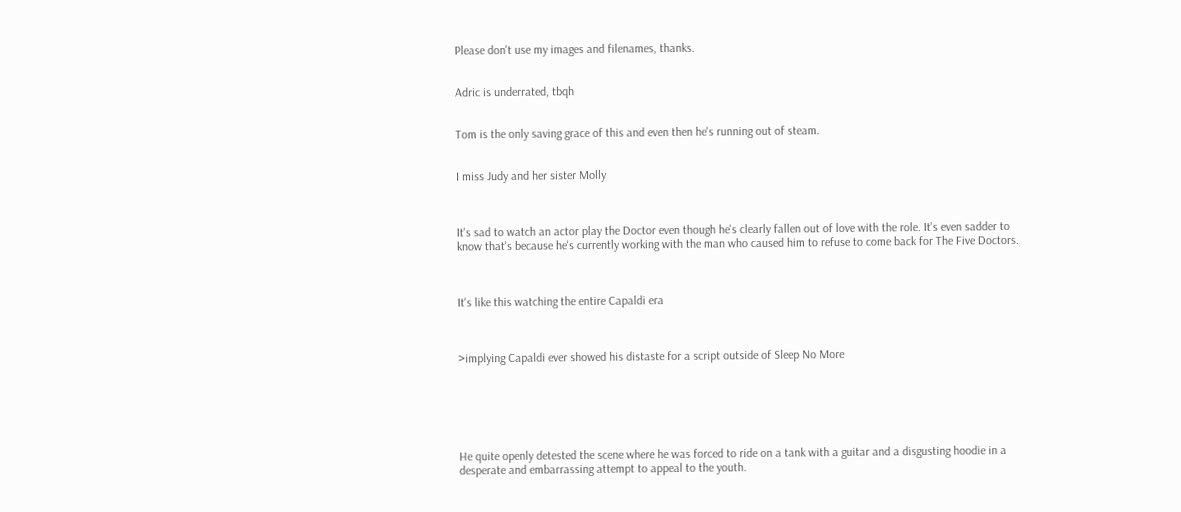Please don't use my images and filenames, thanks.


Adric is underrated, tbqh


Tom is the only saving grace of this and even then he's running out of steam.


I miss Judy and her sister Molly



It's sad to watch an actor play the Doctor even though he's clearly fallen out of love with the role. It's even sadder to know that's because he's currently working with the man who caused him to refuse to come back for The Five Doctors.



It's like this watching the entire Capaldi era



>implying Capaldi ever showed his distaste for a script outside of Sleep No More






He quite openly detested the scene where he was forced to ride on a tank with a guitar and a disgusting hoodie in a desperate and embarrassing attempt to appeal to the youth.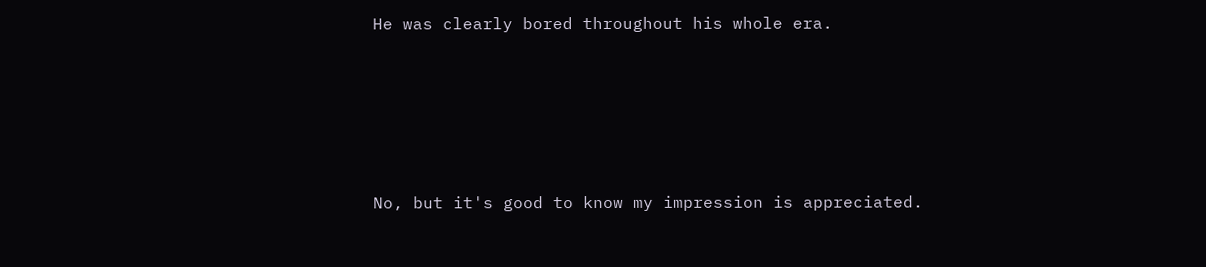He was clearly bored throughout his whole era.






No, but it's good to know my impression is appreciated.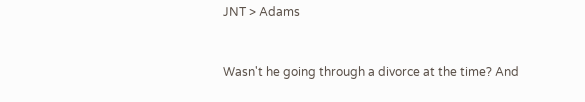JNT > Adams



Wasn't he going through a divorce at the time? And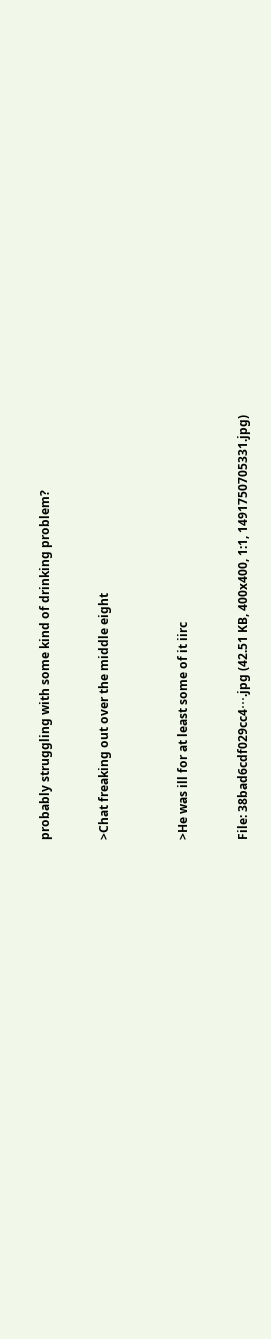probably struggling with some kind of drinking problem?


>Chat freaking out over the middle eight



>He was ill for at least some of it iirc


File: 38bad6cdf029cc4⋯.jpg (42.51 KB, 400x400, 1:1, 1491750705331.jpg)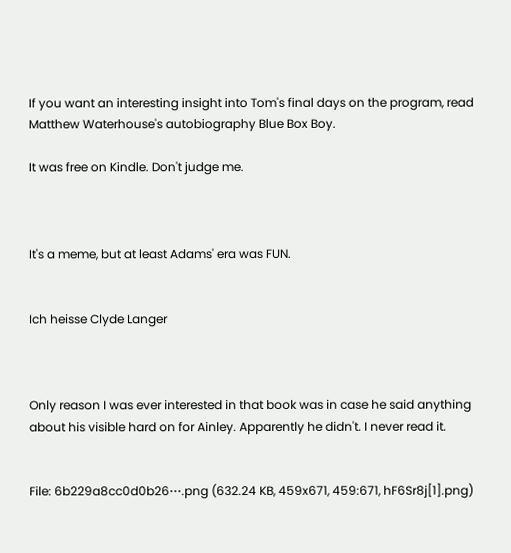If you want an interesting insight into Tom's final days on the program, read Matthew Waterhouse's autobiography Blue Box Boy.

It was free on Kindle. Don't judge me.



It's a meme, but at least Adams' era was FUN.


Ich heisse Clyde Langer



Only reason I was ever interested in that book was in case he said anything about his visible hard on for Ainley. Apparently he didn't. I never read it.


File: 6b229a8cc0d0b26⋯.png (632.24 KB, 459x671, 459:671, hF6Sr8j[1].png)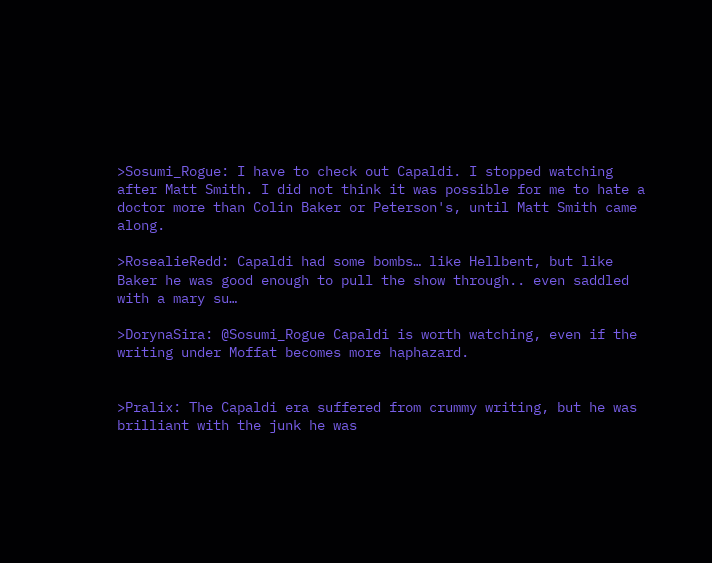>Sosumi_Rogue: I have to check out Capaldi. I stopped watching after Matt Smith. I did not think it was possible for me to hate a doctor more than Colin Baker or Peterson's, until Matt Smith came along.

>RosealieRedd: Capaldi had some bombs… like Hellbent, but like Baker he was good enough to pull the show through.. even saddled with a mary su…

>DorynaSira: @Sosumi_Rogue Capaldi is worth watching, even if the writing under Moffat becomes more haphazard.


>Pralix: The Capaldi era suffered from crummy writing, but he was brilliant with the junk he was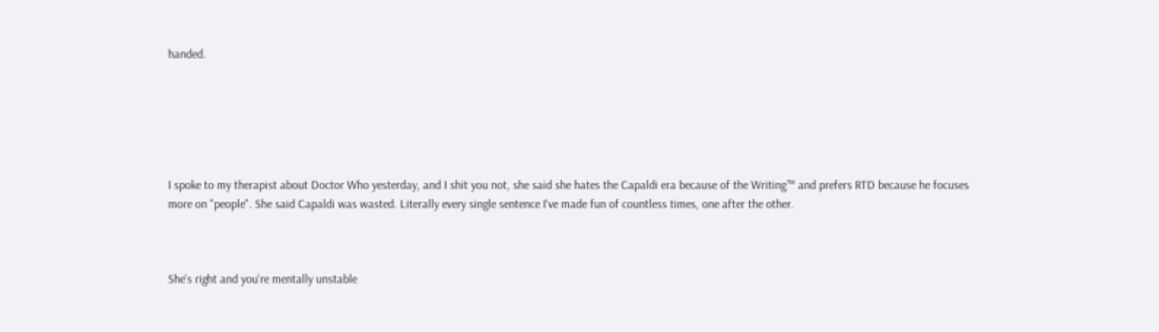handed.






I spoke to my therapist about Doctor Who yesterday, and I shit you not, she said she hates the Capaldi era because of the Writing™ and prefers RTD because he focuses more on "people". She said Capaldi was wasted. Literally every single sentence I've made fun of countless times, one after the other.



She's right and you're mentally unstable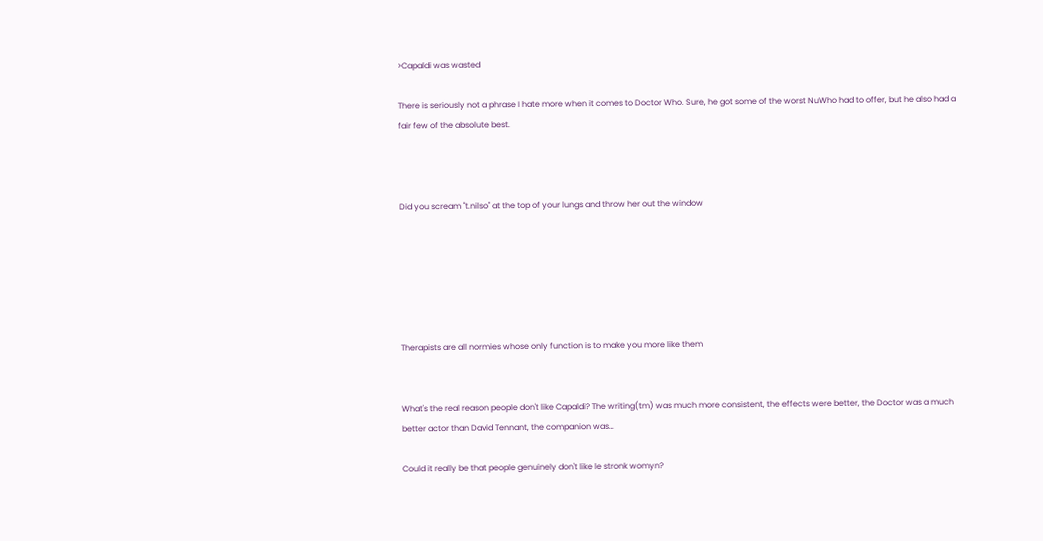>Capaldi was wasted

There is seriously not a phrase I hate more when it comes to Doctor Who. Sure, he got some of the worst NuWho had to offer, but he also had a fair few of the absolute best.



Did you scream "t.nilso" at the top of your lungs and throw her out the window






Therapists are all normies whose only function is to make you more like them


What's the real reason people don't like Capaldi? The writing(tm) was much more consistent, the effects were better, the Doctor was a much better actor than David Tennant, the companion was…

Could it really be that people genuinely don't like le stronk womyn?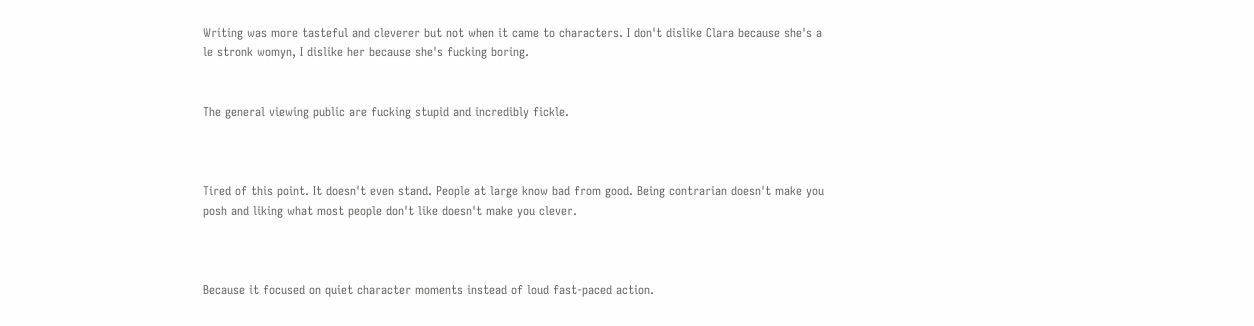Writing was more tasteful and cleverer but not when it came to characters. I don't dislike Clara because she's a le stronk womyn, I dislike her because she's fucking boring.


The general viewing public are fucking stupid and incredibly fickle.



Tired of this point. It doesn't even stand. People at large know bad from good. Being contrarian doesn't make you posh and liking what most people don't like doesn't make you clever.



Because it focused on quiet character moments instead of loud fast-paced action.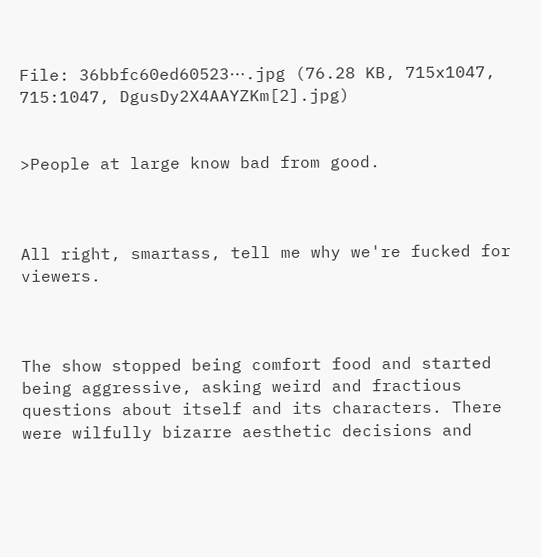File: 36bbfc60ed60523⋯.jpg (76.28 KB, 715x1047, 715:1047, DgusDy2X4AAYZKm[2].jpg)


>People at large know bad from good.



All right, smartass, tell me why we're fucked for viewers.



The show stopped being comfort food and started being aggressive, asking weird and fractious questions about itself and its characters. There were wilfully bizarre aesthetic decisions and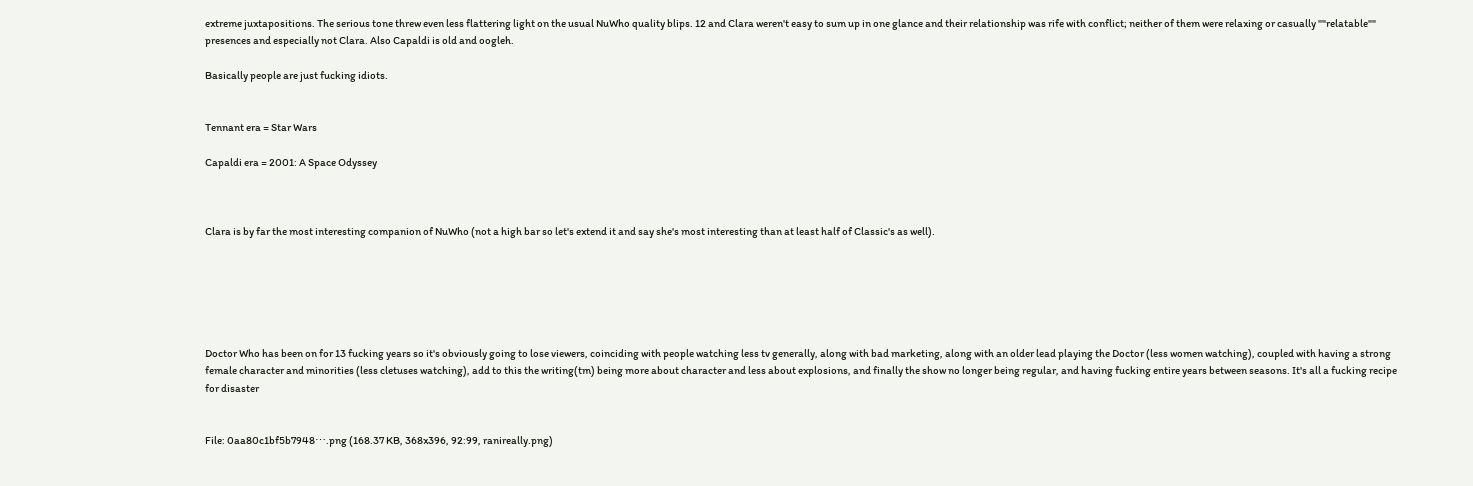extreme juxtapositions. The serious tone threw even less flattering light on the usual NuWho quality blips. 12 and Clara weren't easy to sum up in one glance and their relationship was rife with conflict; neither of them were relaxing or casually ""relatable"" presences and especially not Clara. Also Capaldi is old and oogleh.

Basically people are just fucking idiots.


Tennant era = Star Wars

Capaldi era = 2001: A Space Odyssey



Clara is by far the most interesting companion of NuWho (not a high bar so let's extend it and say she's most interesting than at least half of Classic's as well).






Doctor Who has been on for 13 fucking years so it's obviously going to lose viewers, coinciding with people watching less tv generally, along with bad marketing, along with an older lead playing the Doctor (less women watching), coupled with having a strong female character and minorities (less cletuses watching), add to this the writing(tm) being more about character and less about explosions, and finally the show no longer being regular, and having fucking entire years between seasons. It's all a fucking recipe for disaster


File: 0aa80c1bf5b7948⋯.png (168.37 KB, 368x396, 92:99, ranireally.png)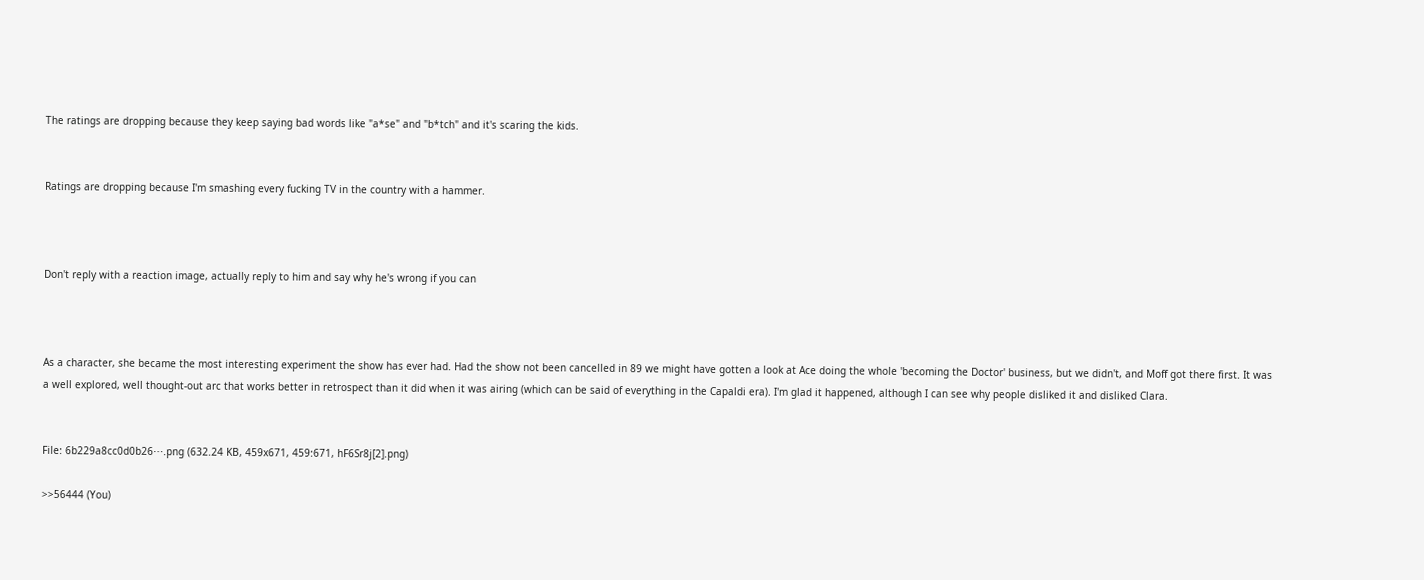The ratings are dropping because they keep saying bad words like "a*se" and "b*tch" and it's scaring the kids.


Ratings are dropping because I'm smashing every fucking TV in the country with a hammer.



Don't reply with a reaction image, actually reply to him and say why he's wrong if you can



As a character, she became the most interesting experiment the show has ever had. Had the show not been cancelled in 89 we might have gotten a look at Ace doing the whole 'becoming the Doctor' business, but we didn't, and Moff got there first. It was a well explored, well thought-out arc that works better in retrospect than it did when it was airing (which can be said of everything in the Capaldi era). I'm glad it happened, although I can see why people disliked it and disliked Clara.


File: 6b229a8cc0d0b26⋯.png (632.24 KB, 459x671, 459:671, hF6Sr8j[2].png)

>>56444 (You)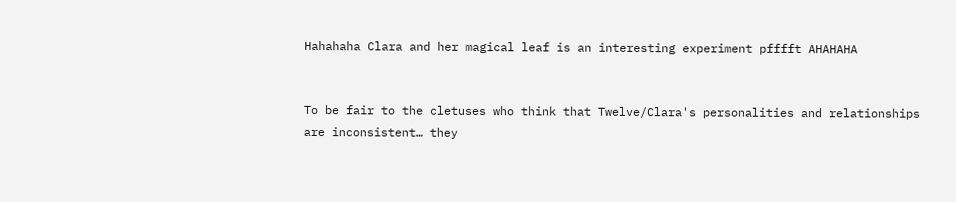Hahahaha Clara and her magical leaf is an interesting experiment pfffft AHAHAHA


To be fair to the cletuses who think that Twelve/Clara's personalities and relationships are inconsistent… they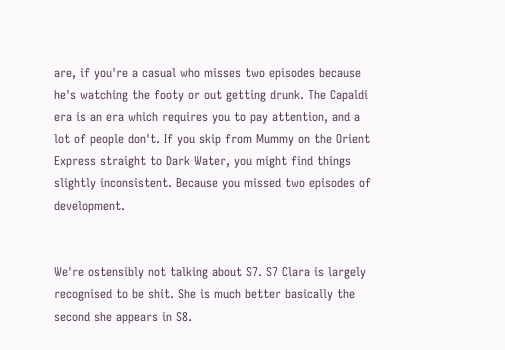are, if you're a casual who misses two episodes because he's watching the footy or out getting drunk. The Capaldi era is an era which requires you to pay attention, and a lot of people don't. If you skip from Mummy on the Orient Express straight to Dark Water, you might find things slightly inconsistent. Because you missed two episodes of development.


We're ostensibly not talking about S7. S7 Clara is largely recognised to be shit. She is much better basically the second she appears in S8.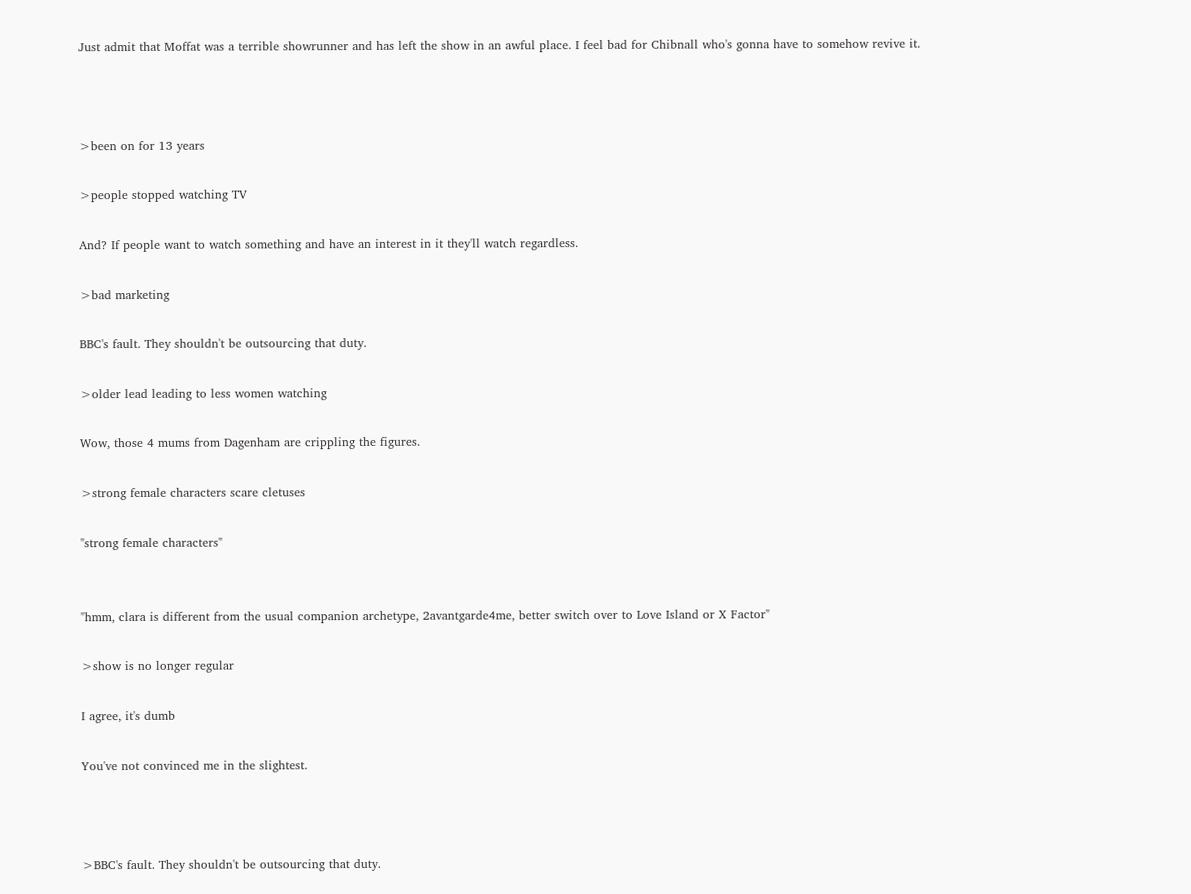Just admit that Moffat was a terrible showrunner and has left the show in an awful place. I feel bad for Chibnall who's gonna have to somehow revive it.



>been on for 13 years

>people stopped watching TV

And? If people want to watch something and have an interest in it they'll watch regardless.

>bad marketing

BBC's fault. They shouldn't be outsourcing that duty.

>older lead leading to less women watching

Wow, those 4 mums from Dagenham are crippling the figures.

>strong female characters scare cletuses

"strong female characters"


"hmm, clara is different from the usual companion archetype, 2avantgarde4me, better switch over to Love Island or X Factor"

>show is no longer regular

I agree, it's dumb

You've not convinced me in the slightest.



>BBC's fault. They shouldn't be outsourcing that duty.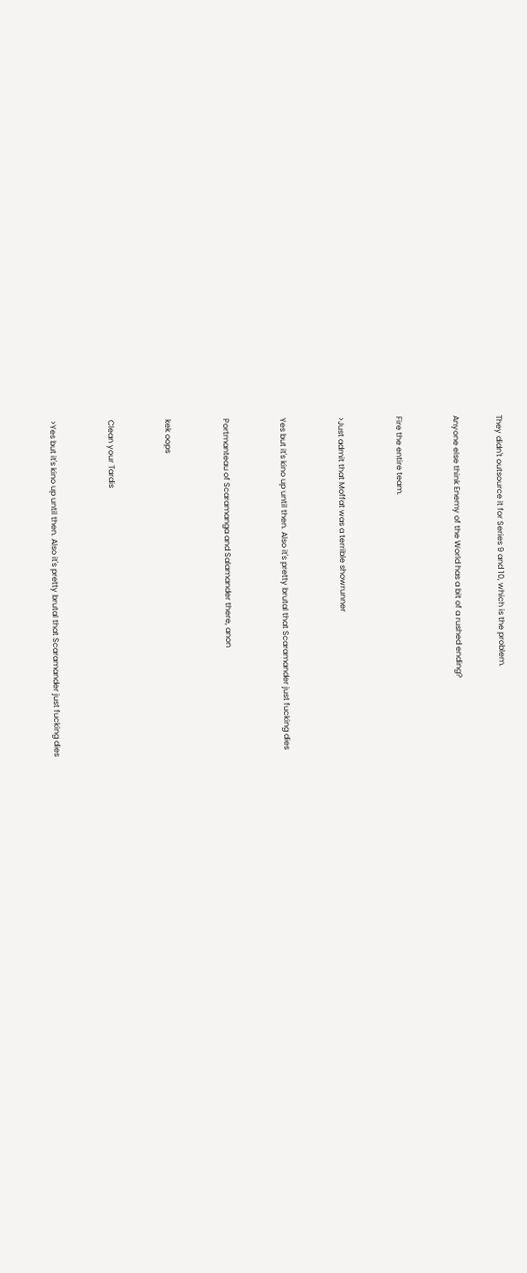They didn't outsource it for Series 9 and 10, which is the problem.


Anyone else think Enemy of the World has a bit of a rushed ending?



Fire the entire team.



>Just admit that Moffat was a terrible showrunner



Yes but it's kino up until then. Also it's pretty brutal that Scaramander just fucking dies



Portmanteau of Scaramanga and Salamander there, anon



kek oops



Clean your Tardis



>Yes but it's kino up until then. Also it's pretty brutal that Scaramander just fucking dies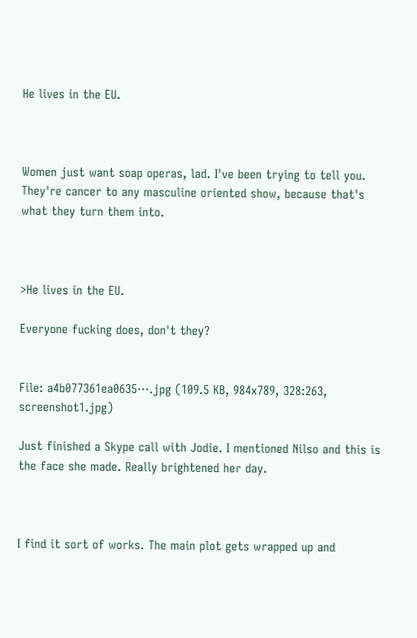He lives in the EU.



Women just want soap operas, lad. I've been trying to tell you. They're cancer to any masculine oriented show, because that's what they turn them into.



>He lives in the EU.

Everyone fucking does, don't they?


File: a4b077361ea0635⋯.jpg (109.5 KB, 984x789, 328:263, screenshot1.jpg)

Just finished a Skype call with Jodie. I mentioned Nilso and this is the face she made. Really brightened her day.



I find it sort of works. The main plot gets wrapped up and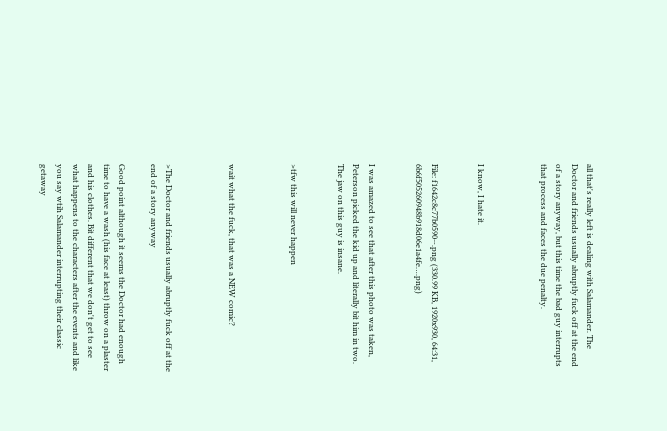all that's really left is dealing with Salamander. The Doctor and friends usually abruptly fuck off at the end of a story anyway, but this time the bad guy interrupts that process and faces the due penalty.



I know, I hate it.


File: f1642c8c77b0590⋯.png (330.99 KB, 1920x930, 64:31, 6b6f505260948b918d06e1a4fe….png)


I was amazed to see that after this photo was taken, Peterson picked the kid up and literally bit him in two. The jaw on this guy is insane.


>tfw this will never happen



wait what the fuck, that was a NEW comic?



>The Doctor and friends usually abruptly fuck off at the end of a story anyway

Good point although it seems the Doctor had enough time to have a wash (his face at least) throw on a plaster and his clothes. Bit different that we don't get to see what happens to the characters after the events and like you say wtih Salamander interrupting their classic getaway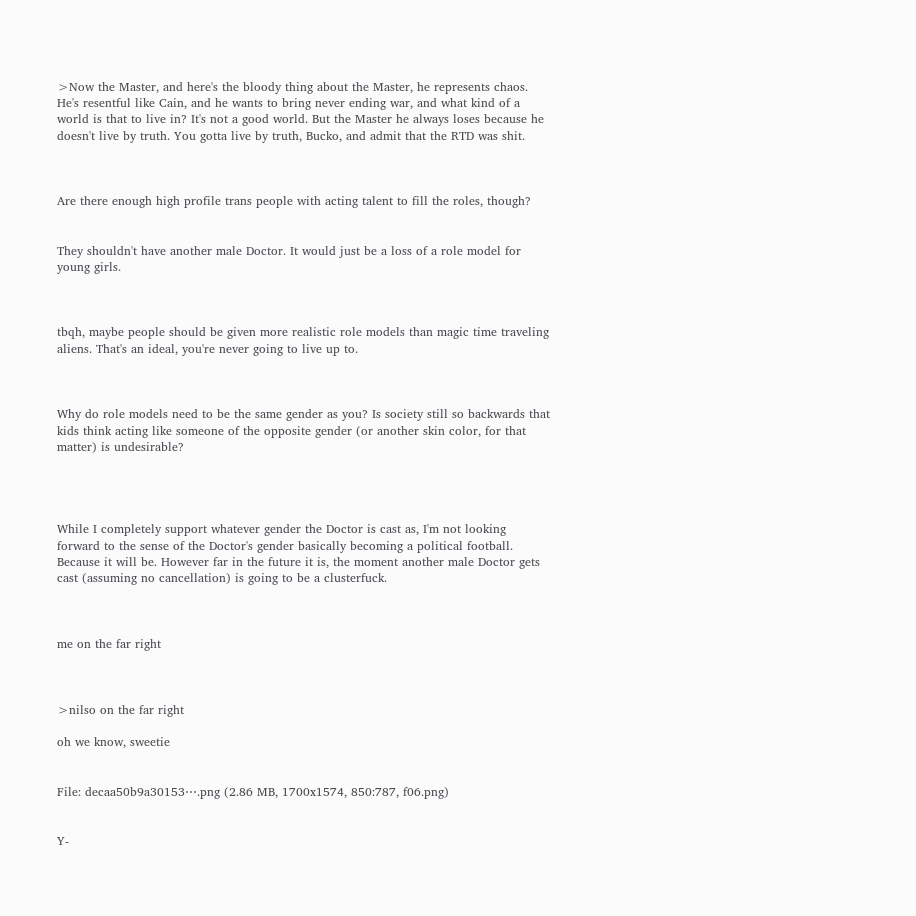>Now the Master, and here's the bloody thing about the Master, he represents chaos. He's resentful like Cain, and he wants to bring never ending war, and what kind of a world is that to live in? It's not a good world. But the Master he always loses because he doesn't live by truth. You gotta live by truth, Bucko, and admit that the RTD was shit.



Are there enough high profile trans people with acting talent to fill the roles, though?


They shouldn't have another male Doctor. It would just be a loss of a role model for young girls.



tbqh, maybe people should be given more realistic role models than magic time traveling aliens. That's an ideal, you're never going to live up to.



Why do role models need to be the same gender as you? Is society still so backwards that kids think acting like someone of the opposite gender (or another skin color, for that matter) is undesirable?




While I completely support whatever gender the Doctor is cast as, I'm not looking forward to the sense of the Doctor's gender basically becoming a political football. Because it will be. However far in the future it is, the moment another male Doctor gets cast (assuming no cancellation) is going to be a clusterfuck.



me on the far right



>nilso on the far right

oh we know, sweetie


File: decaa50b9a30153⋯.png (2.86 MB, 1700x1574, 850:787, f06.png)


Y-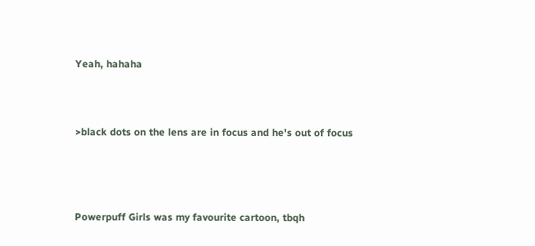Yeah, hahaha



>black dots on the lens are in focus and he's out of focus




Powerpuff Girls was my favourite cartoon, tbqh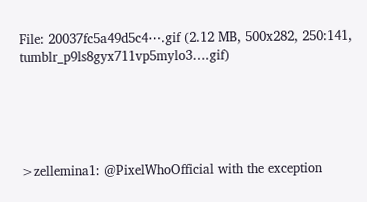File: 20037fc5a49d5c4⋯.gif (2.12 MB, 500x282, 250:141, tumblr_p9ls8gyx711vp5mylo3….gif)





>zellemina1: @PixelWhoOfficial with the exception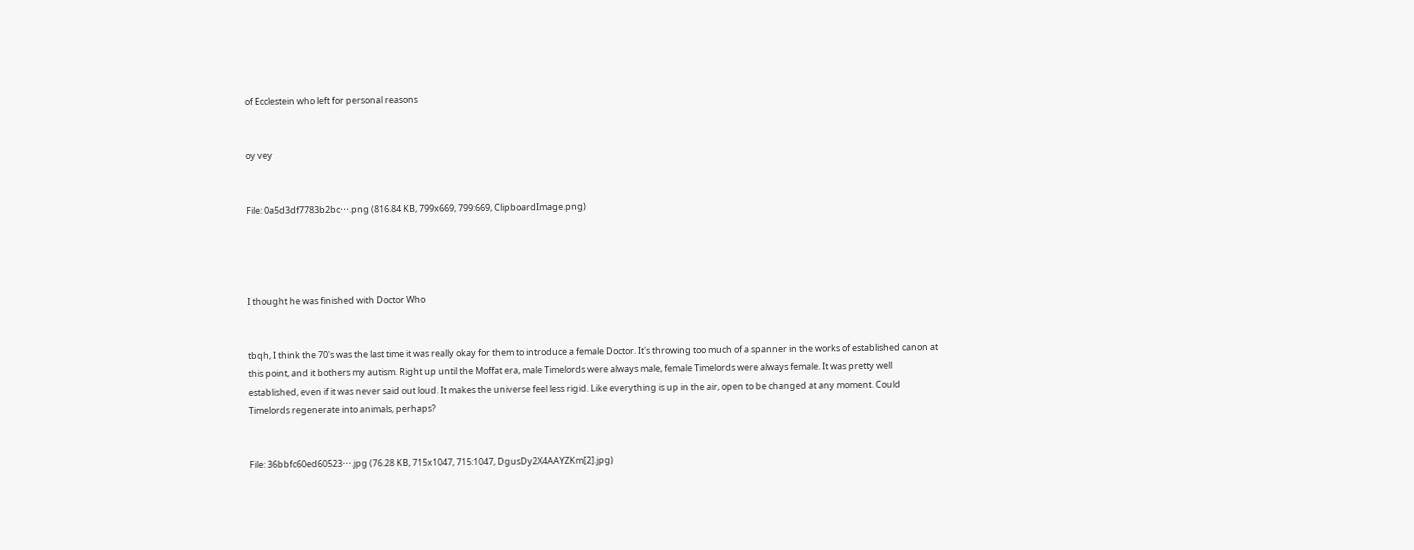of Ecclestein who left for personal reasons


oy vey


File: 0a5d3df7783b2bc⋯.png (816.84 KB, 799x669, 799:669, ClipboardImage.png)




I thought he was finished with Doctor Who


tbqh, I think the 70's was the last time it was really okay for them to introduce a female Doctor. It's throwing too much of a spanner in the works of established canon at this point, and it bothers my autism. Right up until the Moffat era, male Timelords were always male, female Timelords were always female. It was pretty well established, even if it was never said out loud. It makes the universe feel less rigid. Like everything is up in the air, open to be changed at any moment. Could Timelords regenerate into animals, perhaps?


File: 36bbfc60ed60523⋯.jpg (76.28 KB, 715x1047, 715:1047, DgusDy2X4AAYZKm[2].jpg)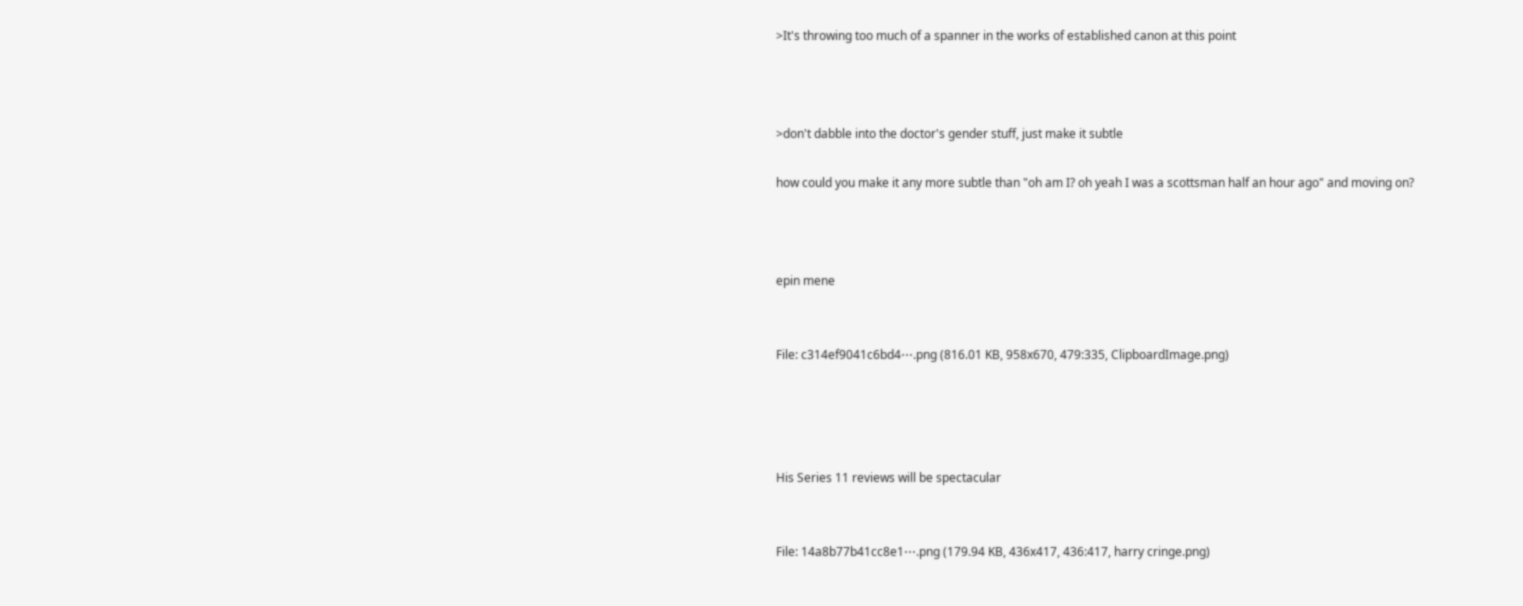>It's throwing too much of a spanner in the works of established canon at this point



>don't dabble into the doctor's gender stuff, just make it subtle

how could you make it any more subtle than "oh am I? oh yeah I was a scottsman half an hour ago" and moving on?



epin mene


File: c314ef9041c6bd4⋯.png (816.01 KB, 958x670, 479:335, ClipboardImage.png)




His Series 11 reviews will be spectacular


File: 14a8b77b41cc8e1⋯.png (179.94 KB, 436x417, 436:417, harry cringe.png)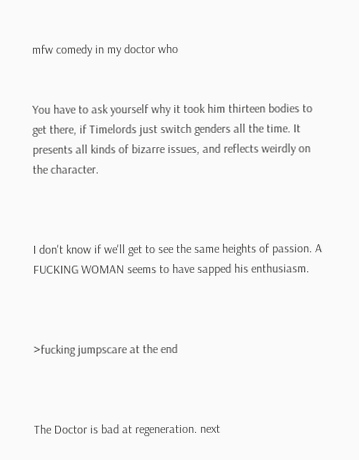mfw comedy in my doctor who


You have to ask yourself why it took him thirteen bodies to get there, if Timelords just switch genders all the time. It presents all kinds of bizarre issues, and reflects weirdly on the character.



I don't know if we'll get to see the same heights of passion. A FUCKING WOMAN seems to have sapped his enthusiasm.



>fucking jumpscare at the end



The Doctor is bad at regeneration. next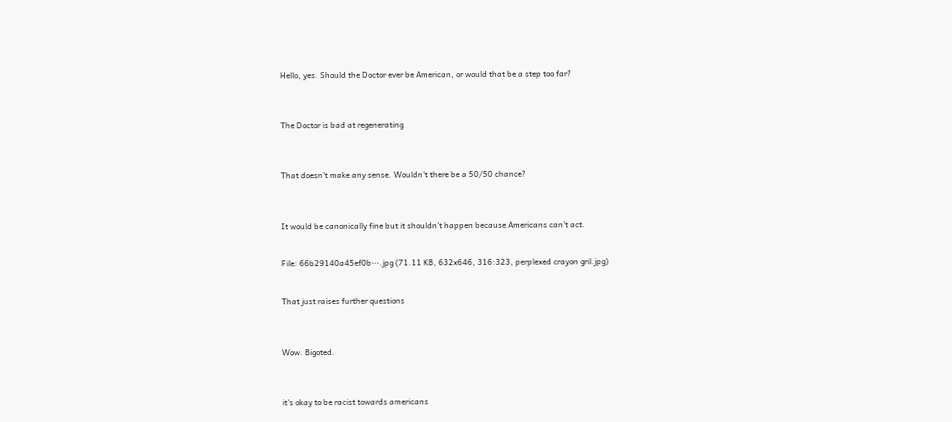Hello, yes. Should the Doctor ever be American, or would that be a step too far?



The Doctor is bad at regenerating



That doesn't make any sense. Wouldn't there be a 50/50 chance?



It would be canonically fine but it shouldn't happen because Americans can't act.


File: 66b29140a45ef0b⋯.jpg (71.11 KB, 632x646, 316:323, perplexed crayon gril.jpg)


That just raises further questions



Wow. Bigoted.



it's okay to be racist towards americans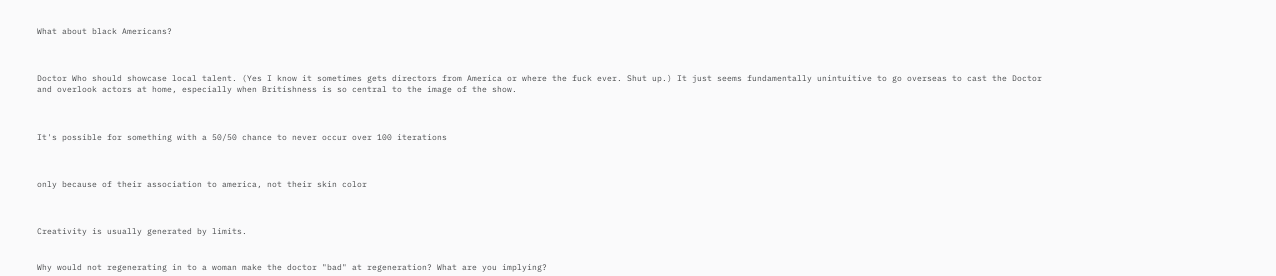What about black Americans?



Doctor Who should showcase local talent. (Yes I know it sometimes gets directors from America or where the fuck ever. Shut up.) It just seems fundamentally unintuitive to go overseas to cast the Doctor and overlook actors at home, especially when Britishness is so central to the image of the show.



It's possible for something with a 50/50 chance to never occur over 100 iterations



only because of their association to america, not their skin color



Creativity is usually generated by limits.


Why would not regenerating in to a woman make the doctor "bad" at regeneration? What are you implying?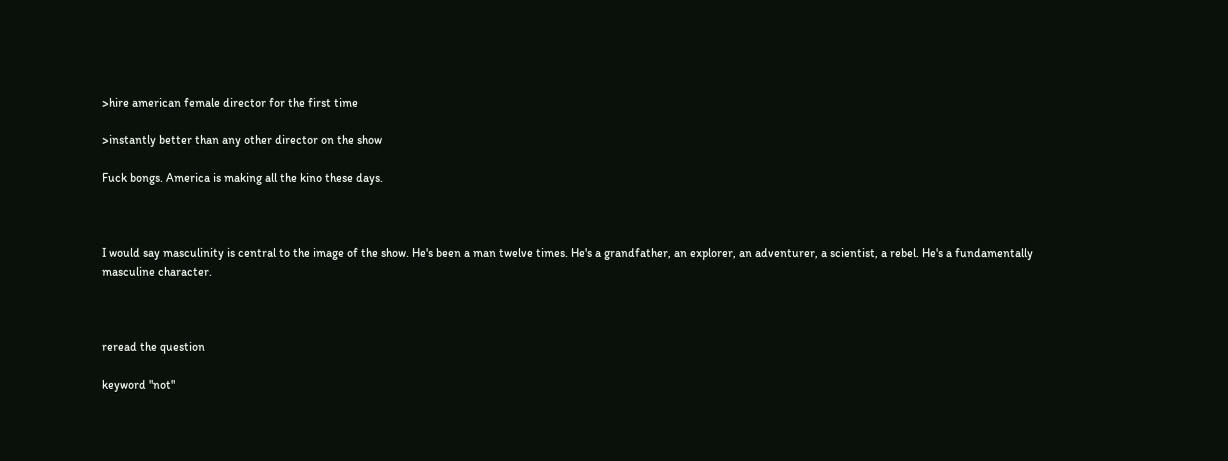>hire american female director for the first time

>instantly better than any other director on the show

Fuck bongs. America is making all the kino these days.



I would say masculinity is central to the image of the show. He's been a man twelve times. He's a grandfather, an explorer, an adventurer, a scientist, a rebel. He's a fundamentally masculine character.



reread the question

keyword "not"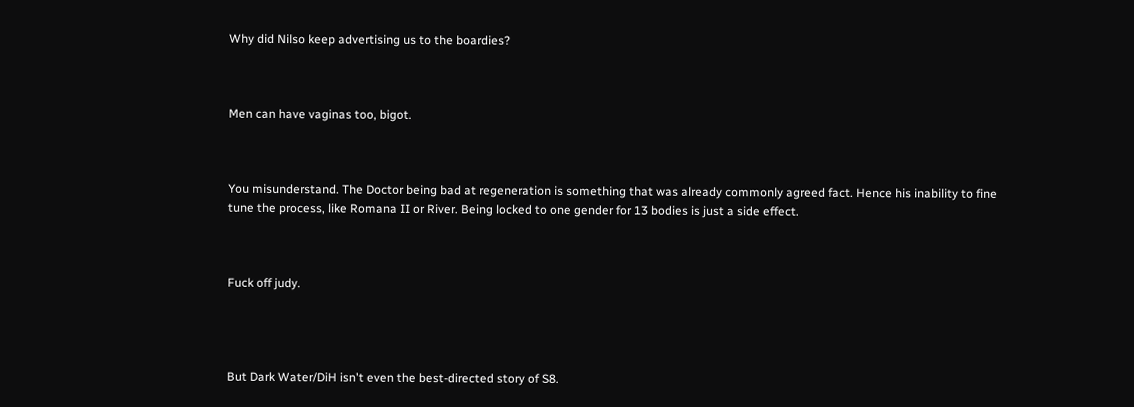Why did Nilso keep advertising us to the boardies?



Men can have vaginas too, bigot.



You misunderstand. The Doctor being bad at regeneration is something that was already commonly agreed fact. Hence his inability to fine tune the process, like Romana II or River. Being locked to one gender for 13 bodies is just a side effect.



Fuck off judy.




But Dark Water/DiH isn't even the best-directed story of S8.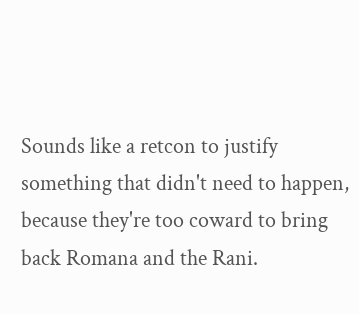Sounds like a retcon to justify something that didn't need to happen, because they're too coward to bring back Romana and the Rani.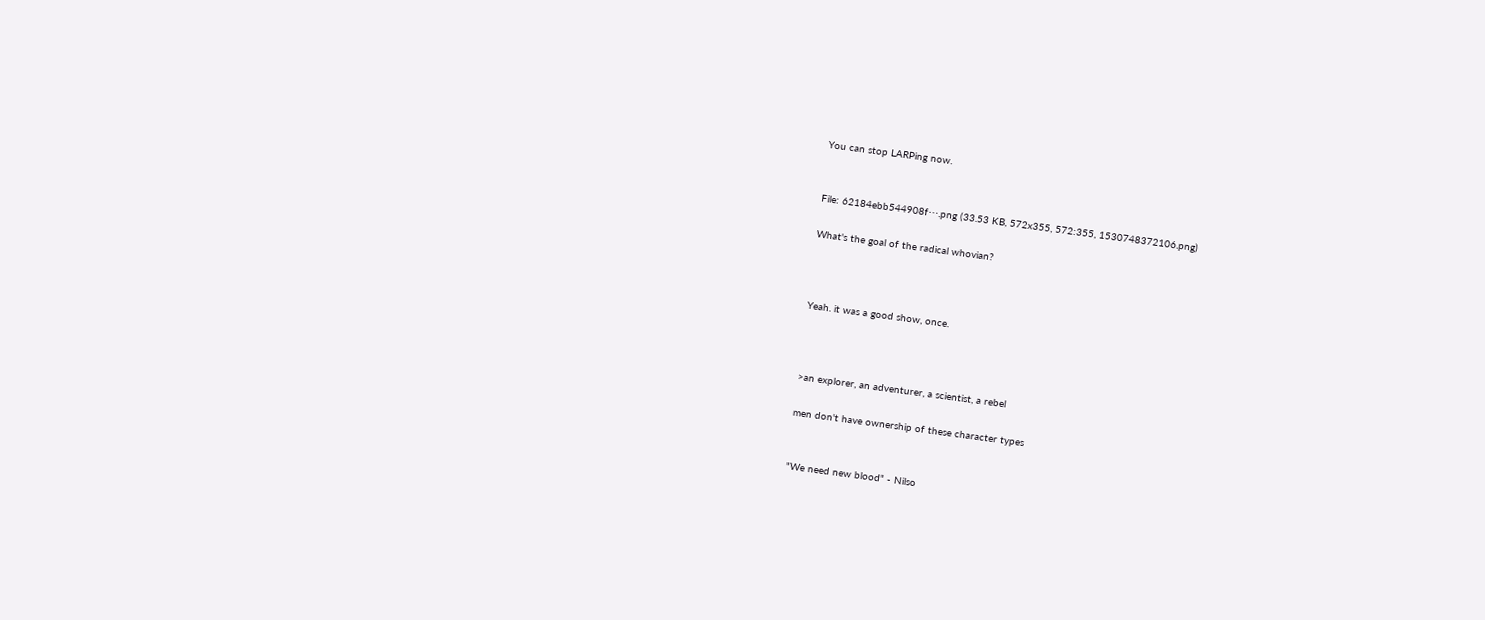You can stop LARPing now.


File: 62184ebb544908f⋯.png (33.53 KB, 572x355, 572:355, 1530748372106.png)

What's the goal of the radical whovian?



Yeah. it was a good show, once.



>an explorer, an adventurer, a scientist, a rebel

men don't have ownership of these character types


"We need new blood" - Nilso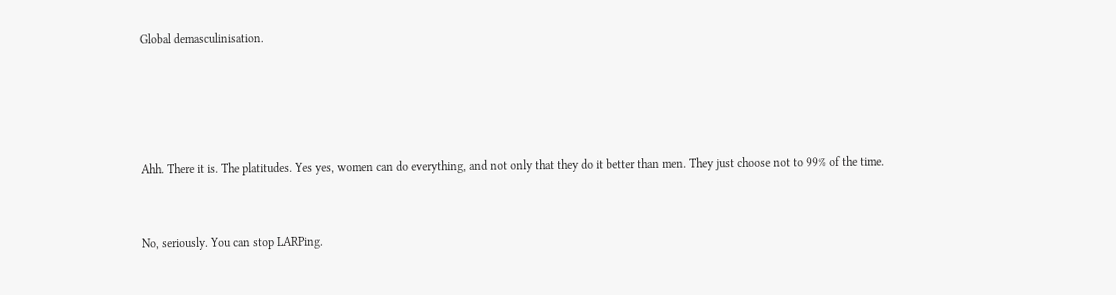Global demasculinisation.






Ahh. There it is. The platitudes. Yes yes, women can do everything, and not only that they do it better than men. They just choose not to 99% of the time.



No, seriously. You can stop LARPing.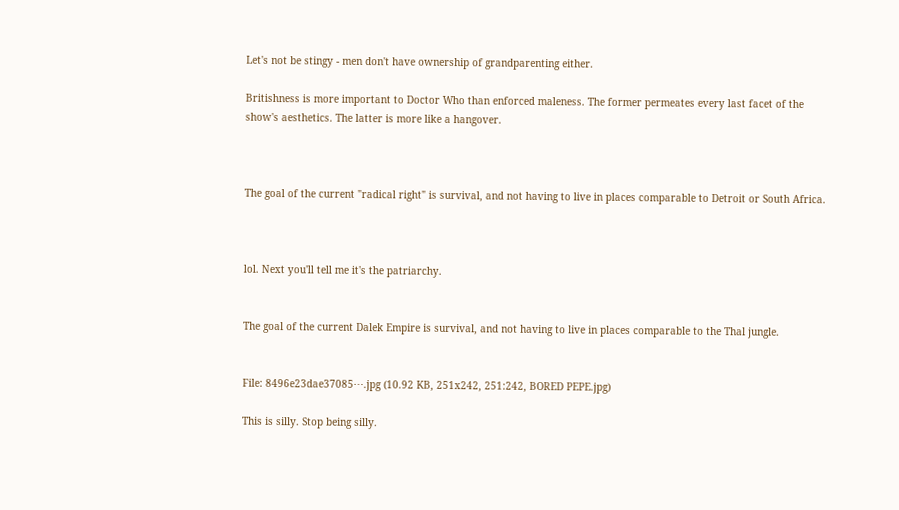Let's not be stingy - men don't have ownership of grandparenting either.

Britishness is more important to Doctor Who than enforced maleness. The former permeates every last facet of the show's aesthetics. The latter is more like a hangover.



The goal of the current "radical right" is survival, and not having to live in places comparable to Detroit or South Africa.



lol. Next you'll tell me it's the patriarchy.


The goal of the current Dalek Empire is survival, and not having to live in places comparable to the Thal jungle.


File: 8496e23dae37085⋯.jpg (10.92 KB, 251x242, 251:242, BORED PEPE.jpg)

This is silly. Stop being silly.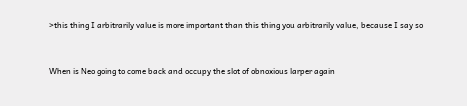>this thing I arbitrarily value is more important than this thing you arbitrarily value, because I say so


When is Neo going to come back and occupy the slot of obnoxious larper again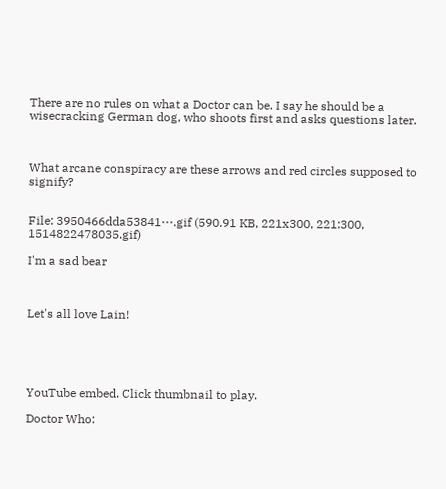There are no rules on what a Doctor can be. I say he should be a wisecracking German dog, who shoots first and asks questions later.



What arcane conspiracy are these arrows and red circles supposed to signify?


File: 3950466dda53841⋯.gif (590.91 KB, 221x300, 221:300, 1514822478035.gif)

I'm a sad bear



Let's all love Lain!





YouTube embed. Click thumbnail to play.

Doctor Who: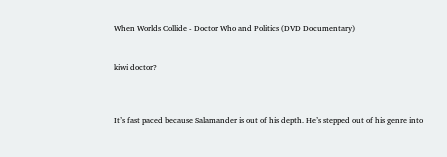When Worlds Collide - Doctor Who and Politics (DVD Documentary)


kiwi doctor?



It’s fast paced because Salamander is out of his depth. He’s stepped out of his genre into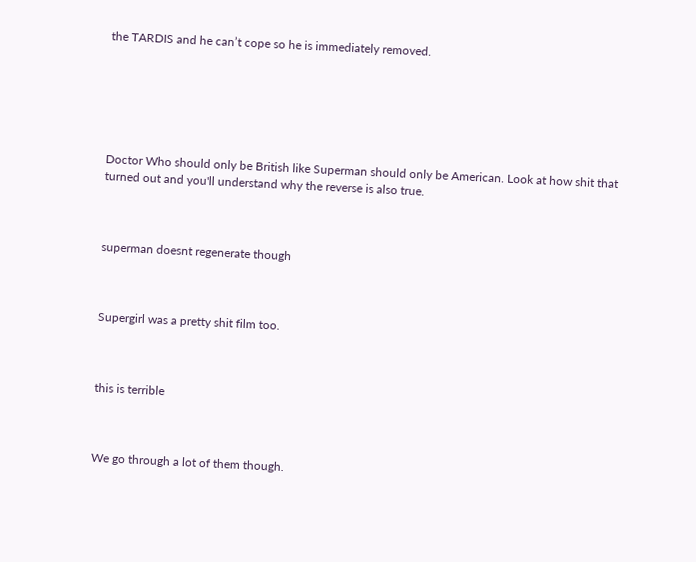the TARDIS and he can’t cope so he is immediately removed.






Doctor Who should only be British like Superman should only be American. Look at how shit that turned out and you'll understand why the reverse is also true.



superman doesnt regenerate though



Supergirl was a pretty shit film too.



this is terrible



We go through a lot of them though.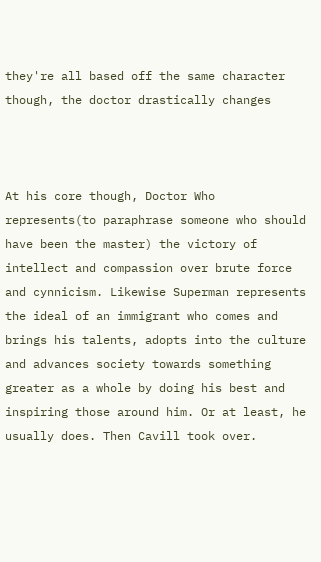they're all based off the same character though, the doctor drastically changes



At his core though, Doctor Who represents(to paraphrase someone who should have been the master) the victory of intellect and compassion over brute force and cynnicism. Likewise Superman represents the ideal of an immigrant who comes and brings his talents, adopts into the culture and advances society towards something greater as a whole by doing his best and inspiring those around him. Or at least, he usually does. Then Cavill took over.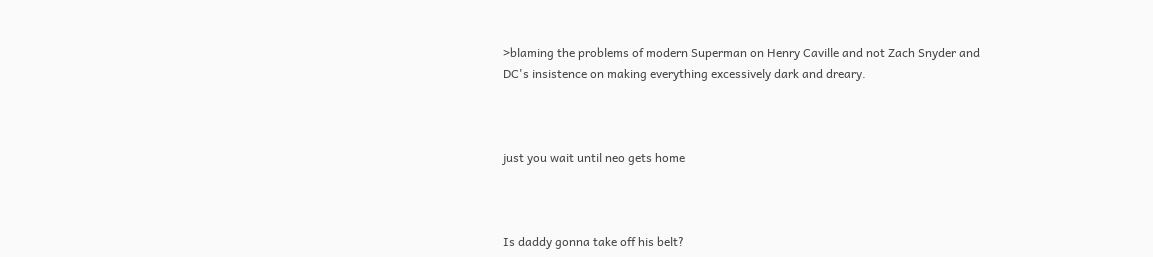>blaming the problems of modern Superman on Henry Caville and not Zach Snyder and DC's insistence on making everything excessively dark and dreary.



just you wait until neo gets home



Is daddy gonna take off his belt?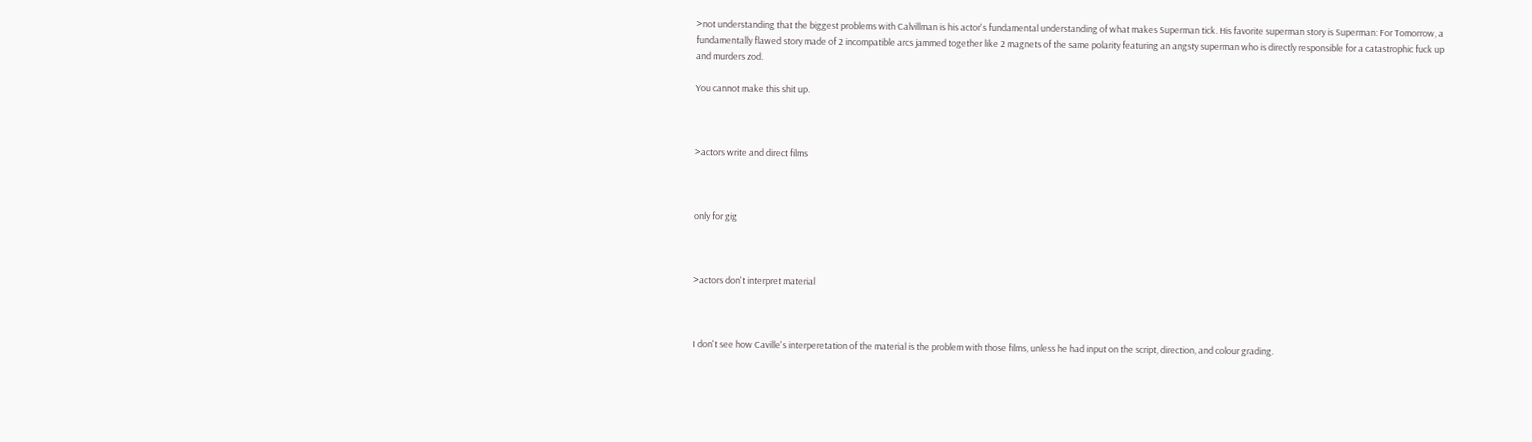>not understanding that the biggest problems with Calvillman is his actor's fundamental understanding of what makes Superman tick. His favorite superman story is Superman: For Tomorrow, a fundamentally flawed story made of 2 incompatible arcs jammed together like 2 magnets of the same polarity featuring an angsty superman who is directly responsible for a catastrophic fuck up and murders zod.

You cannot make this shit up.



>actors write and direct films



only for gig



>actors don't interpret material



I don't see how Caville's interperetation of the material is the problem with those films, unless he had input on the script, direction, and colour grading.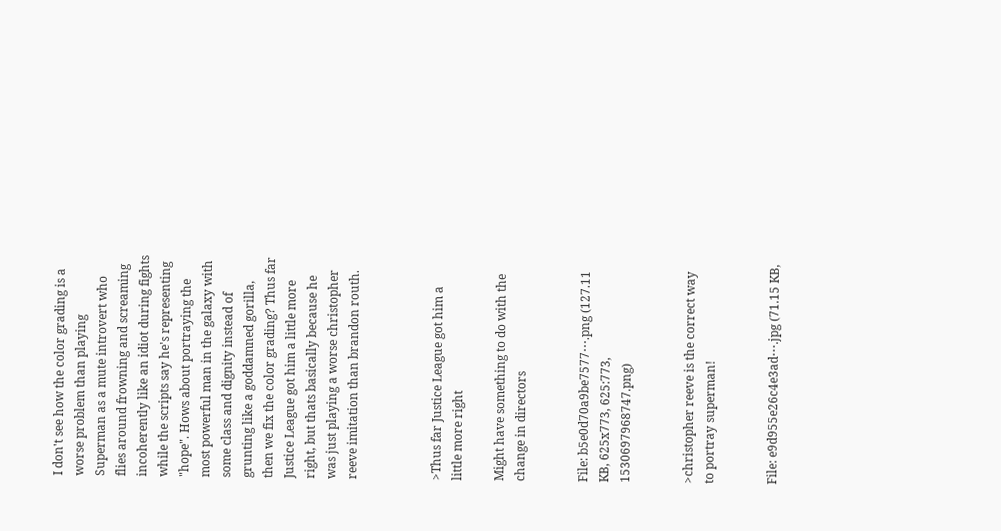I don't see how the color grading is a worse problem than playing Superman as a mute introvert who flies around frowning and screaming incoherently like an idiot during fights while the scripts say he's representing "hope". Hows about portraying the most powerful man in the galaxy with some class and dignity instead of grunting like a goddamned gorilla, then we fix the color grading? Thus far Justice League got him a little more right, but thats basically because he was just playing a worse christopher reeve imitation than brandon routh.



>Thus far Justice League got him a little more right

Might have something to do with the change in directors


File: b5e0d70a9be7577⋯.png (127.11 KB, 625x773, 625:773, 1530697968747.png)


>christopher reeve is the correct way to portray superman!


File: e9d955e26c4e3ad⋯.jpg (71.15 KB,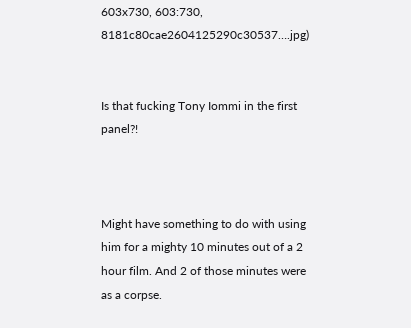603x730, 603:730, 8181c80cae2604125290c30537….jpg)


Is that fucking Tony Iommi in the first panel?!



Might have something to do with using him for a mighty 10 minutes out of a 2 hour film. And 2 of those minutes were as a corpse.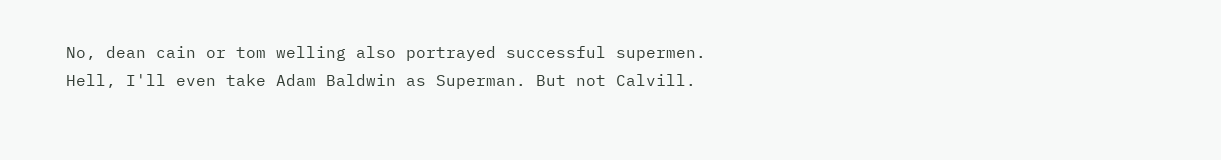No, dean cain or tom welling also portrayed successful supermen. Hell, I'll even take Adam Baldwin as Superman. But not Calvill.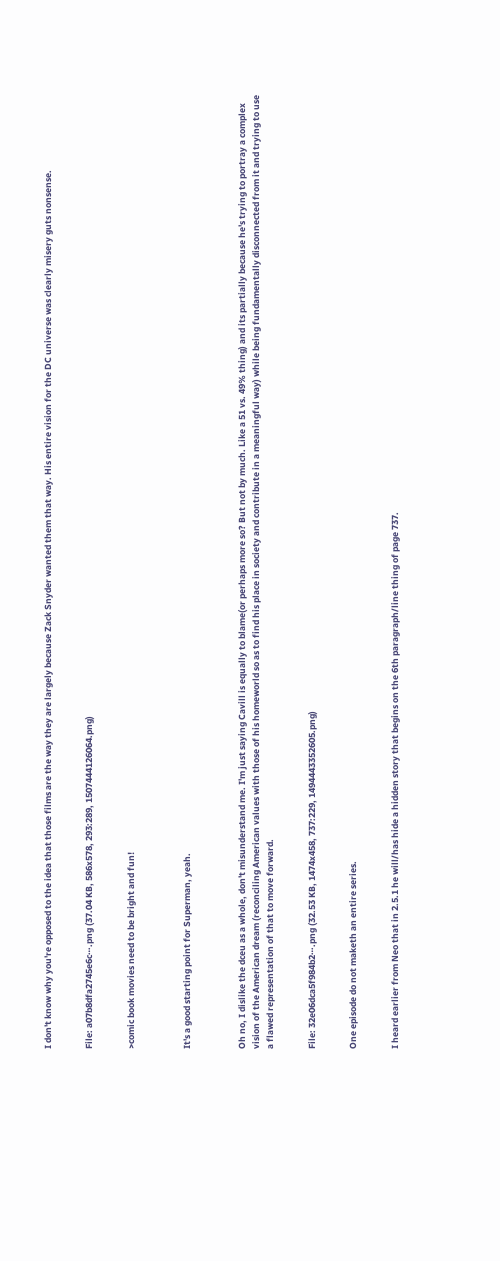I don't know why you're opposed to the idea that those films are the way they are largely because Zack Snyder wanted them that way. His entire vision for the DC universe was clearly misery guts nonsense.


File: a07b8dfa2745e6c⋯.png (37.04 KB, 586x578, 293:289, 1507444126064.png)


>comic book movies need to be bright and fun!



It's a good starting point for Superman, yeah.



Oh no, I dislike the dceu as a whole, don't misunderstand me. I'm just saying Cavill is equally to blame(or perhaps more so? But not by much. Like a 51 vs. 49% thing) and its partially because he's trying to portray a complex vision of the American dream (reconciling American values with those of his homeworld so as to find his place in society and contribute in a meaningful way) while being fundamentally disconnected from it and trying to use a flawed representation of that to move forward.


File: 32e06dca5f984b2⋯.png (32.53 KB, 1474x458, 737:229, 1494443352605.png)


One episode do not maketh an entire series.


I heard earlier from Neo that in 2.5.1 he will/has hide a hidden story that begins on the 6th paragraph/line thing of page 737.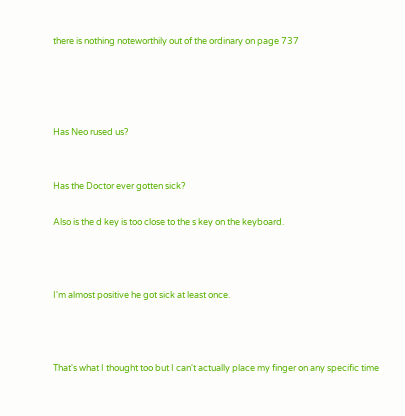there is nothing noteworthily out of the ordinary on page 737




Has Neo rused us?


Has the Doctor ever gotten sick?

Also is the d key is too close to the s key on the keyboard.



I'm almost positive he got sick at least once.



That's what I thought too but I can't actually place my finger on any specific time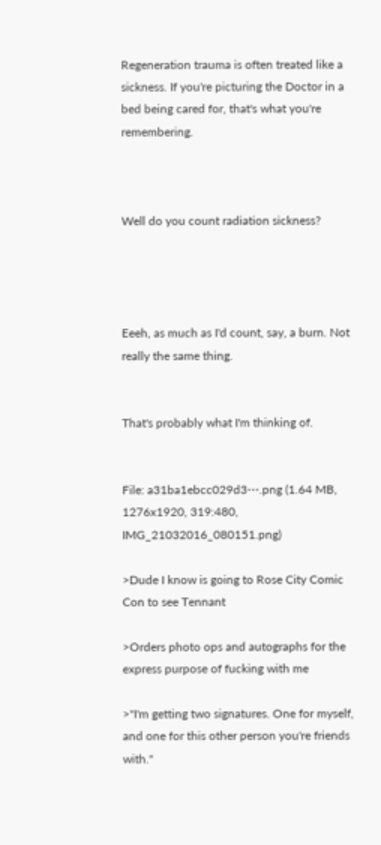Regeneration trauma is often treated like a sickness. If you're picturing the Doctor in a bed being cared for, that's what you're remembering.



Well do you count radiation sickness?




Eeeh, as much as I'd count, say, a burn. Not really the same thing.


That's probably what I'm thinking of.


File: a31ba1ebcc029d3⋯.png (1.64 MB, 1276x1920, 319:480, IMG_21032016_080151.png)

>Dude I know is going to Rose City Comic Con to see Tennant

>Orders photo ops and autographs for the express purpose of fucking with me

>"I'm getting two signatures. One for myself, and one for this other person you're friends with."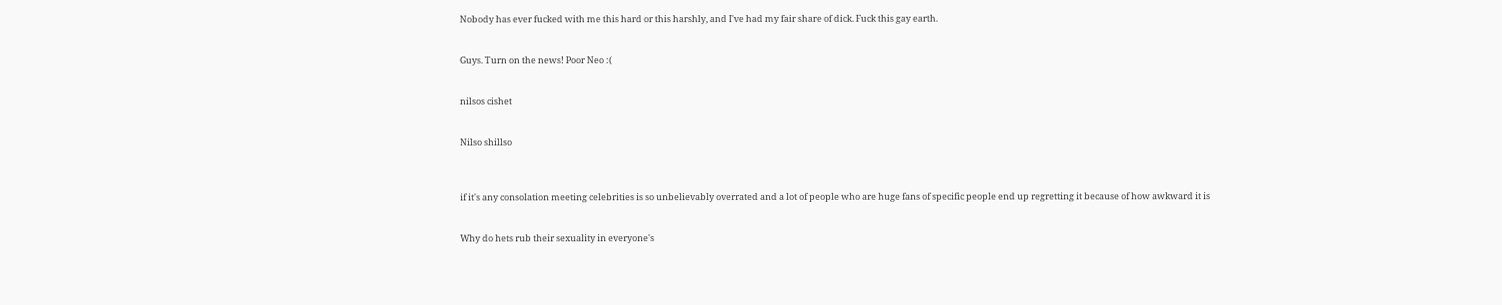Nobody has ever fucked with me this hard or this harshly, and I've had my fair share of dick. Fuck this gay earth.


Guys. Turn on the news! Poor Neo :(


nilsos cishet


Nilso shillso



if it's any consolation meeting celebrities is so unbelievably overrated and a lot of people who are huge fans of specific people end up regretting it because of how awkward it is


Why do hets rub their sexuality in everyone's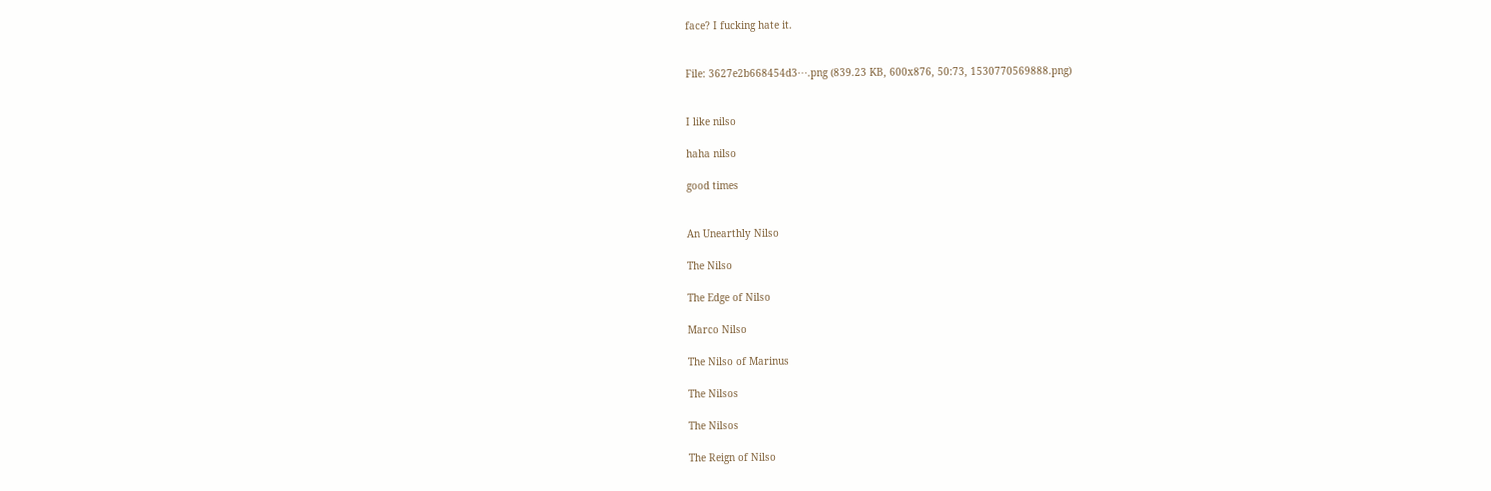face? I fucking hate it.


File: 3627e2b668454d3⋯.png (839.23 KB, 600x876, 50:73, 1530770569888.png)


I like nilso

haha nilso

good times


An Unearthly Nilso

The Nilso

The Edge of Nilso

Marco Nilso

The Nilso of Marinus

The Nilsos

The Nilsos

The Reign of Nilso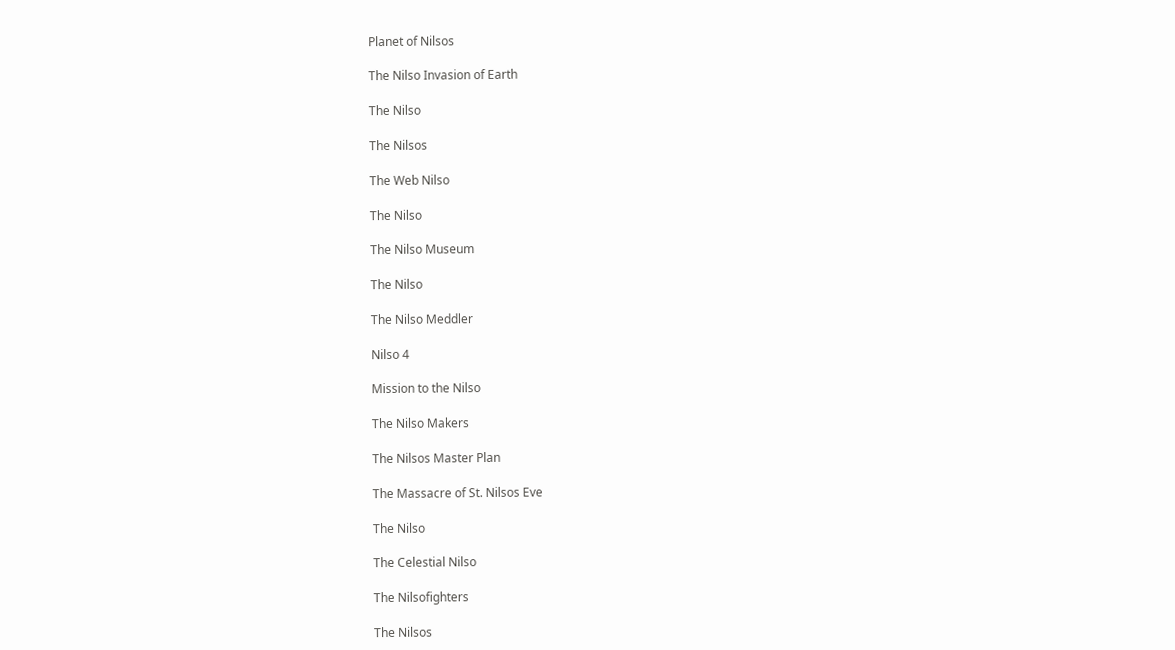Planet of Nilsos

The Nilso Invasion of Earth

The Nilso

The Nilsos

The Web Nilso

The Nilso

The Nilso Museum

The Nilso

The Nilso Meddler

Nilso 4

Mission to the Nilso

The Nilso Makers

The Nilsos Master Plan

The Massacre of St. Nilsos Eve

The Nilso

The Celestial Nilso

The Nilsofighters

The Nilsos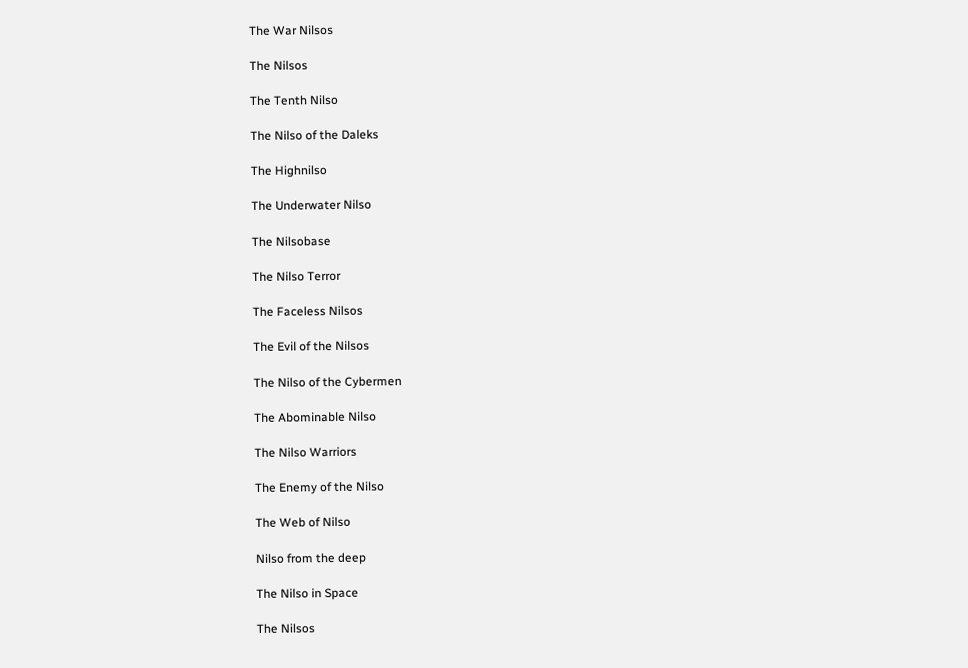The War Nilsos

The Nilsos

The Tenth Nilso

The Nilso of the Daleks

The Highnilso

The Underwater Nilso

The Nilsobase

The Nilso Terror

The Faceless Nilsos

The Evil of the Nilsos

The Nilso of the Cybermen

The Abominable Nilso

The Nilso Warriors

The Enemy of the Nilso

The Web of Nilso

Nilso from the deep

The Nilso in Space

The Nilsos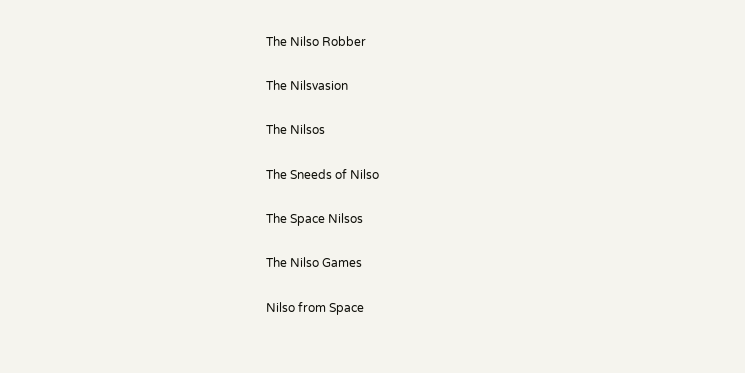The Nilso Robber

The Nilsvasion

The Nilsos

The Sneeds of Nilso

The Space Nilsos

The Nilso Games

Nilso from Space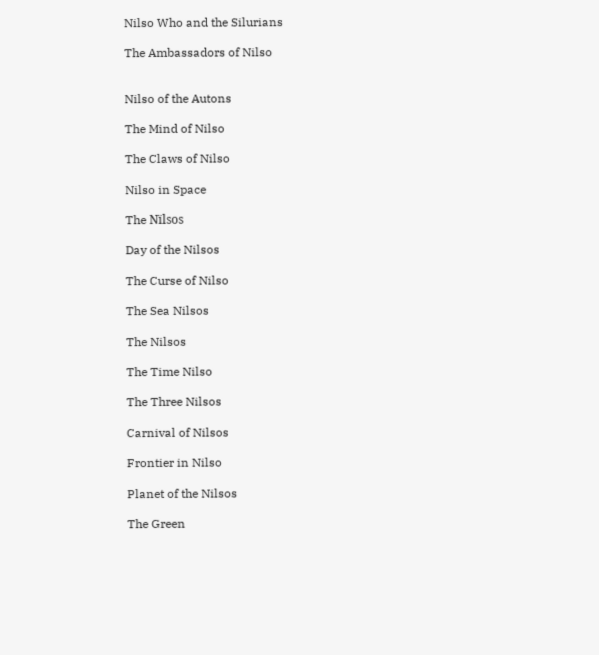Nilso Who and the Silurians

The Ambassadors of Nilso


Nilso of the Autons

The Mind of Nilso

The Claws of Nilso

Nilso in Space

The Nïlsos

Day of the Nilsos

The Curse of Nilso

The Sea Nilsos

The Nilsos

The Time Nilso

The Three Nilsos

Carnival of Nilsos

Frontier in Nilso

Planet of the Nilsos

The Green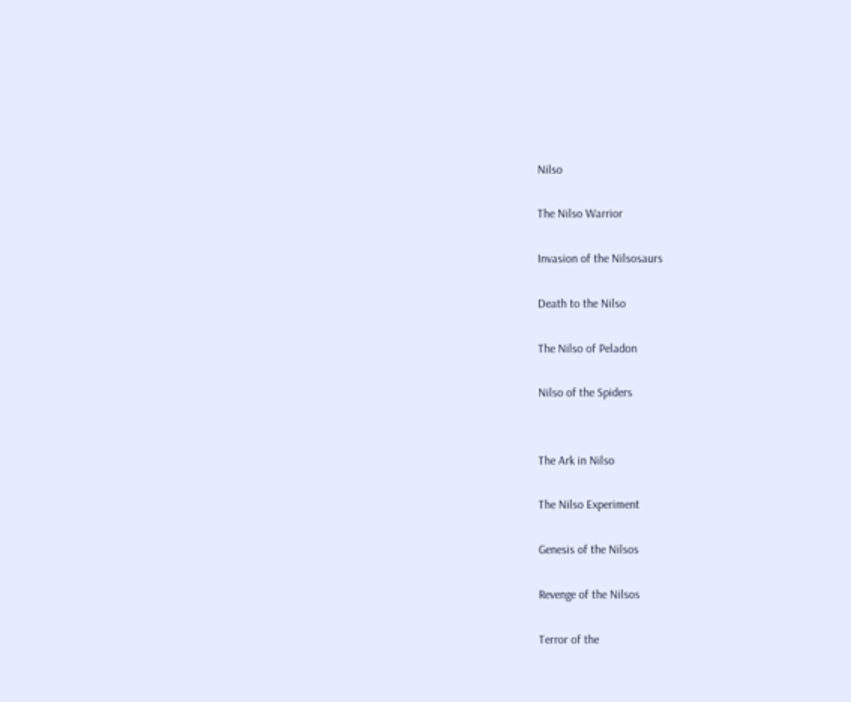Nilso

The Nilso Warrior

Invasion of the Nilsosaurs

Death to the Nilso

The Nilso of Peladon

Nilso of the Spiders


The Ark in Nilso

The Nilso Experiment

Genesis of the Nilsos

Revenge of the Nilsos

Terror of the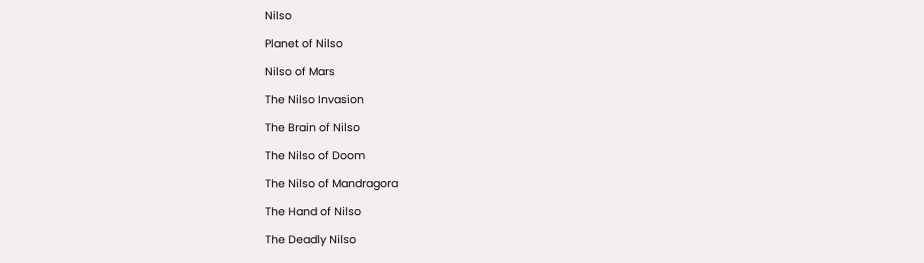Nilso

Planet of Nilso

Nilso of Mars

The Nilso Invasion

The Brain of Nilso

The Nilso of Doom

The Nilso of Mandragora

The Hand of Nilso

The Deadly Nilso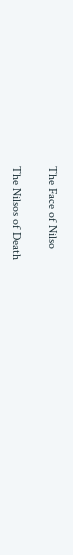The Face of Nilso

The Nilsos of Death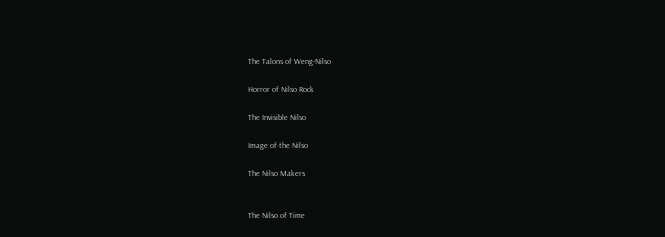The Talons of Weng-Nilso

Horror of Nilso Rock

The Invisible Nilso

Image of the Nilso

The Nilso Makers


The Nilso of Time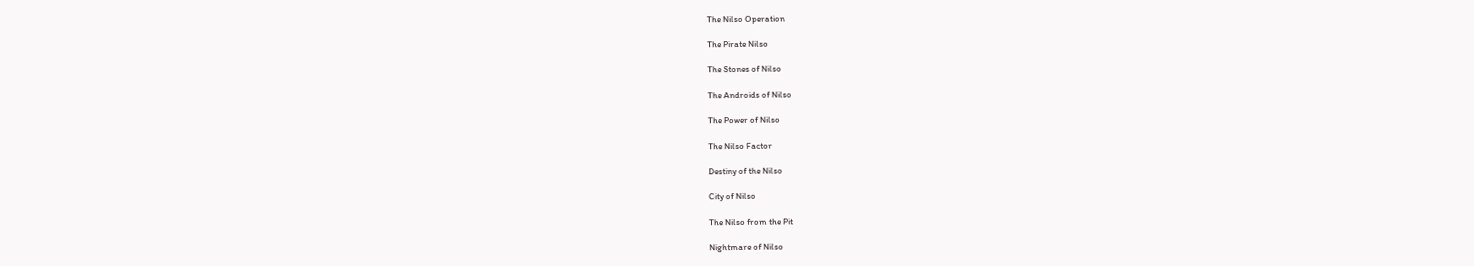The Nilso Operation

The Pirate Nilso

The Stones of Nilso

The Androids of Nilso

The Power of Nilso

The Nilso Factor

Destiny of the Nilso

City of Nilso

The Nilso from the Pit

Nightmare of Nilso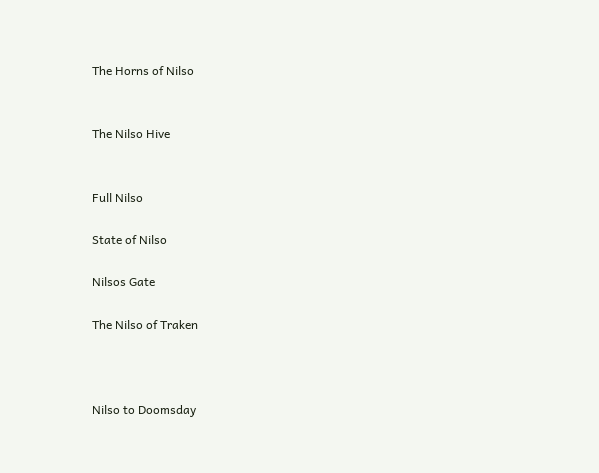The Horns of Nilso


The Nilso Hive


Full Nilso

State of Nilso

Nilsos Gate

The Nilso of Traken



Nilso to Doomsday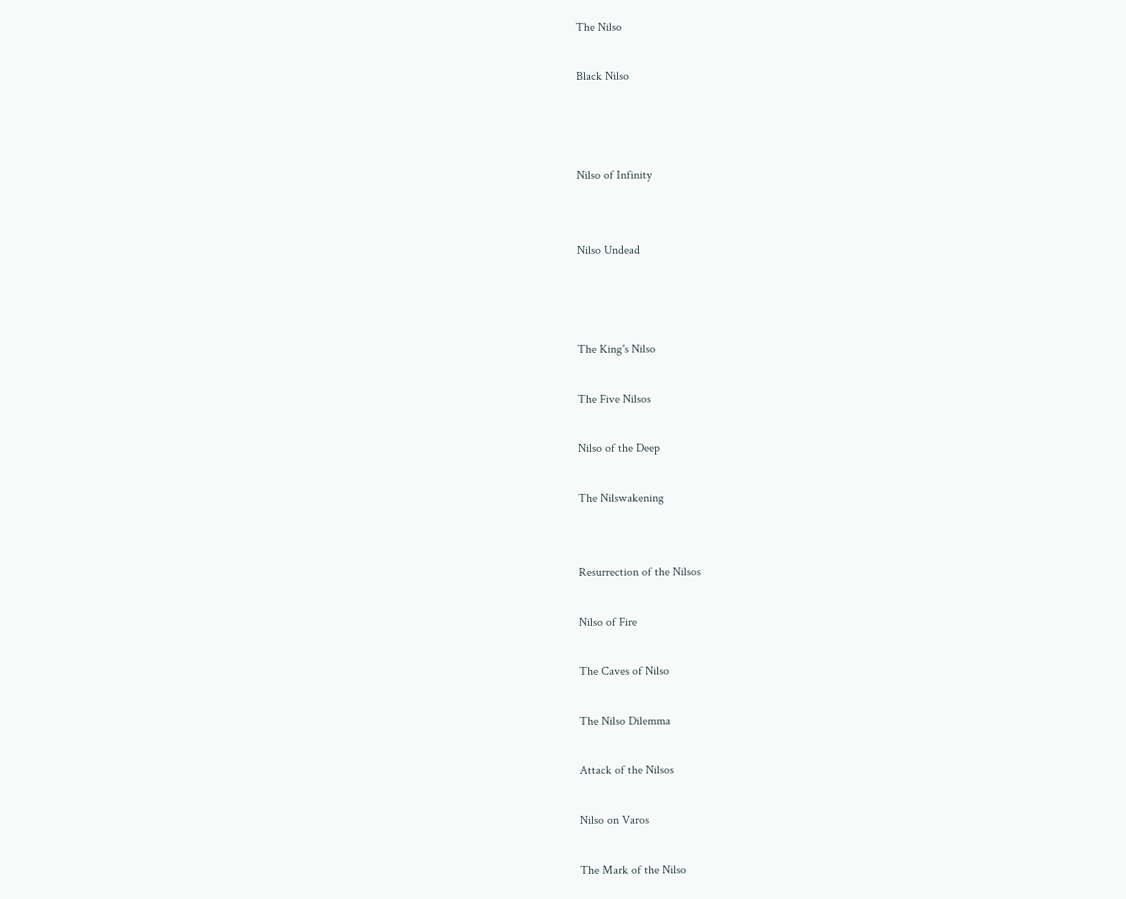The Nilso

Black Nilso



Nilso of Infinity


Nilso Undead



The King's Nilso

The Five Nilsos

Nilso of the Deep

The Nilswakening


Resurrection of the Nilsos

Nilso of Fire

The Caves of Nilso

The Nilso Dilemma

Attack of the Nilsos

Nilso on Varos

The Mark of the Nilso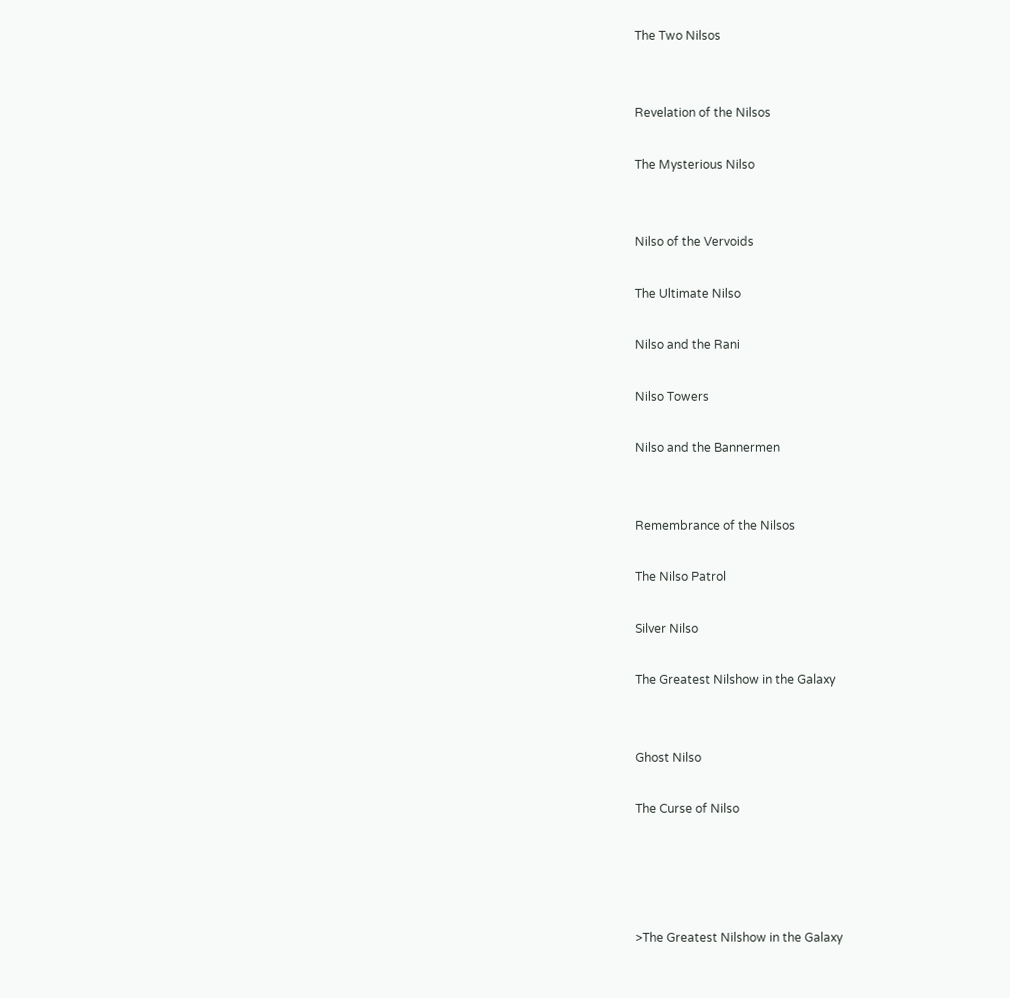The Two Nilsos


Revelation of the Nilsos

The Mysterious Nilso


Nilso of the Vervoids

The Ultimate Nilso

Nilso and the Rani

Nilso Towers

Nilso and the Bannermen


Remembrance of the Nilsos

The Nilso Patrol

Silver Nilso

The Greatest Nilshow in the Galaxy


Ghost Nilso

The Curse of Nilso




>The Greatest Nilshow in the Galaxy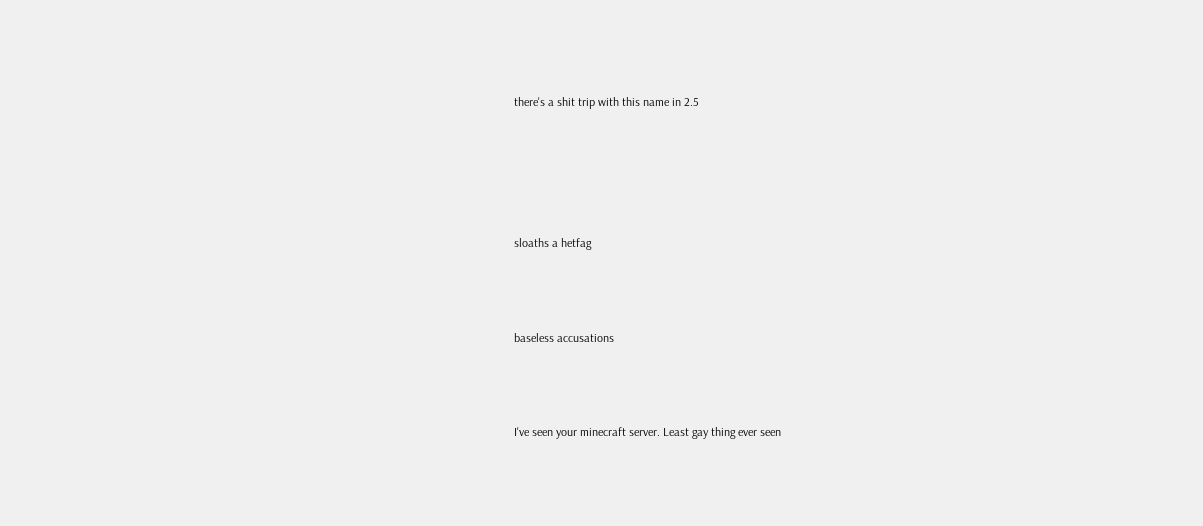there's a shit trip with this name in 2.5





sloaths a hetfag



baseless accusations



I've seen your minecraft server. Least gay thing ever seen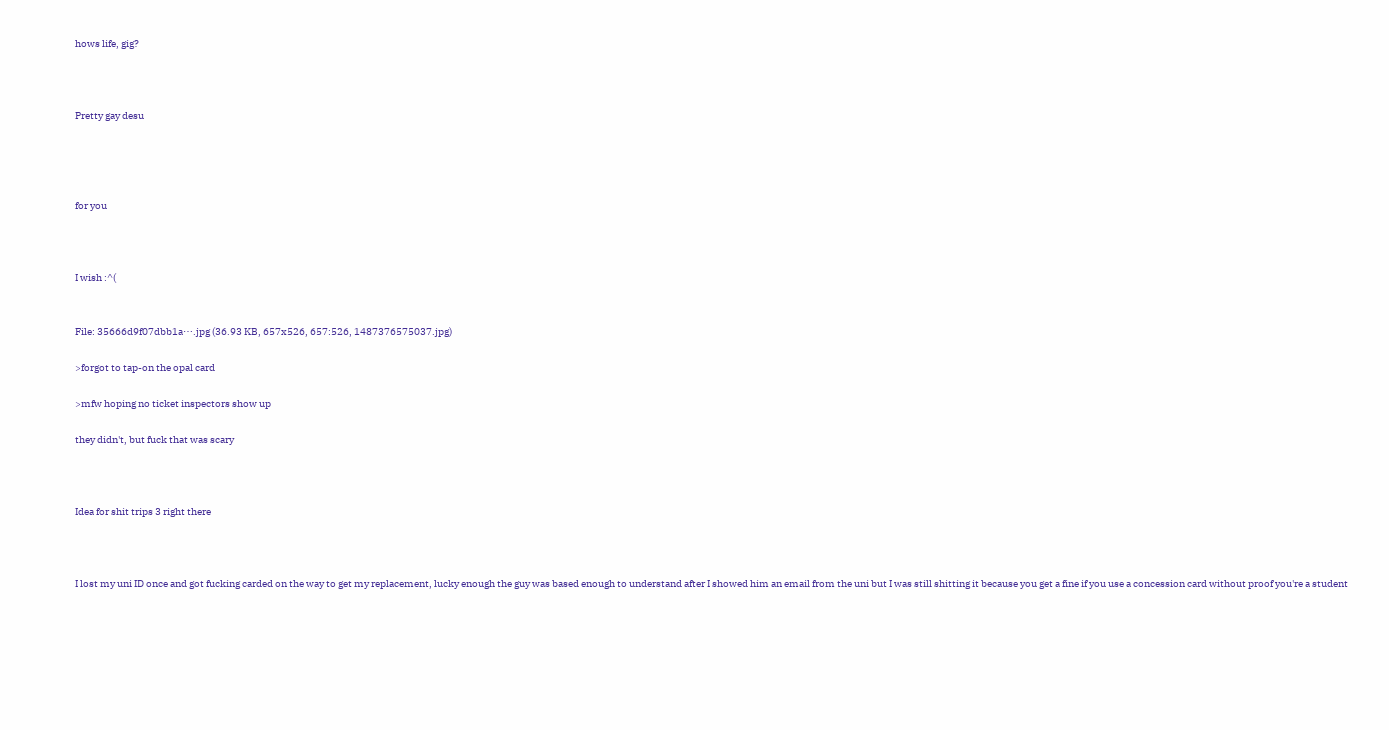hows life, gig?



Pretty gay desu




for you



I wish :^(


File: 35666d9f07dbb1a⋯.jpg (36.93 KB, 657x526, 657:526, 1487376575037.jpg)

>forgot to tap-on the opal card

>mfw hoping no ticket inspectors show up

they didn't, but fuck that was scary



Idea for shit trips 3 right there



I lost my uni ID once and got fucking carded on the way to get my replacement, lucky enough the guy was based enough to understand after I showed him an email from the uni but I was still shitting it because you get a fine if you use a concession card without proof you're a student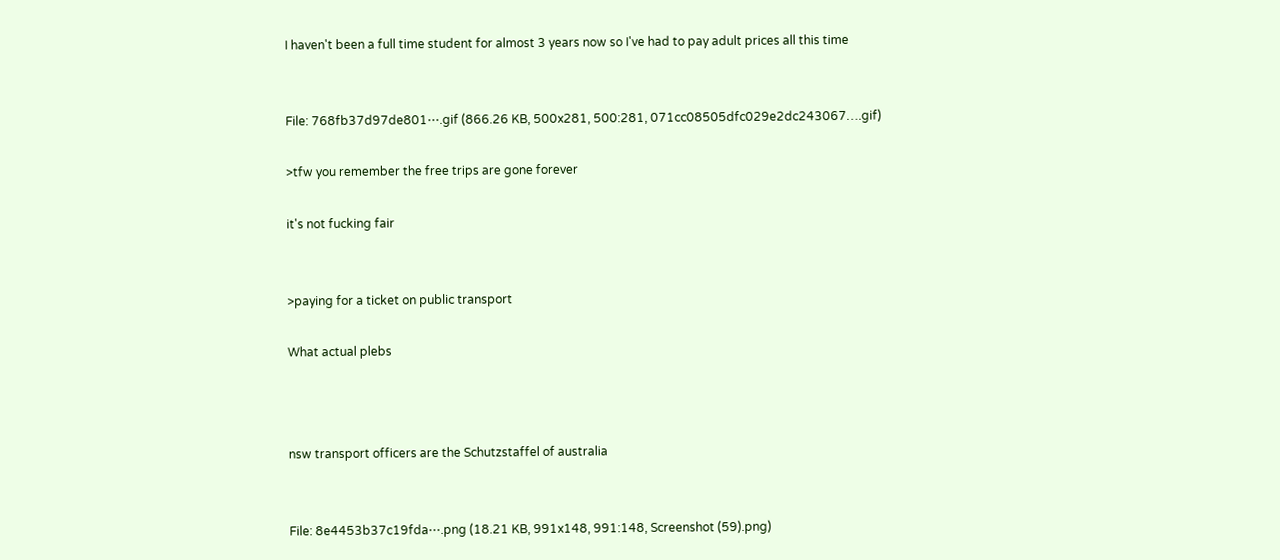I haven't been a full time student for almost 3 years now so I've had to pay adult prices all this time


File: 768fb37d97de801⋯.gif (866.26 KB, 500x281, 500:281, 071cc08505dfc029e2dc243067….gif)

>tfw you remember the free trips are gone forever

it's not fucking fair


>paying for a ticket on public transport

What actual plebs



nsw transport officers are the Schutzstaffel of australia


File: 8e4453b37c19fda⋯.png (18.21 KB, 991x148, 991:148, Screenshot (59).png)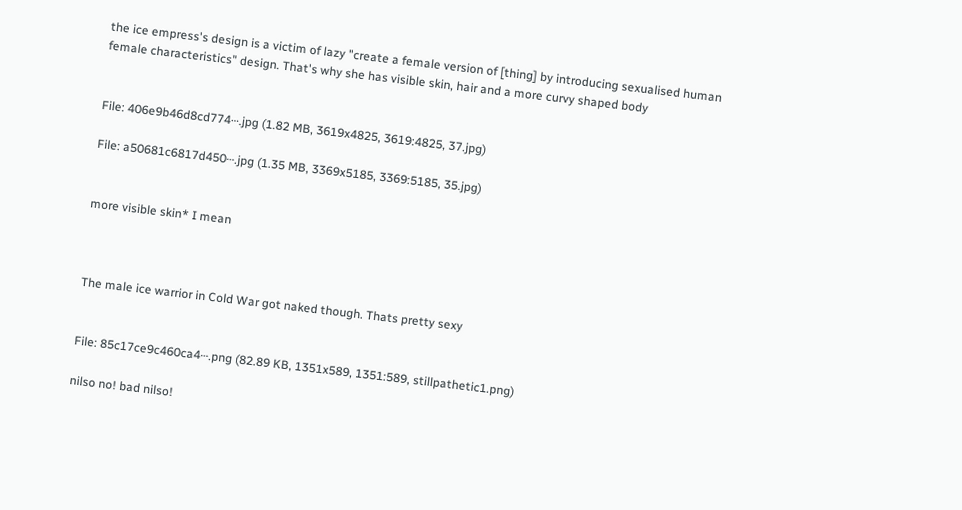the ice empress's design is a victim of lazy "create a female version of [thing] by introducing sexualised human female characteristics" design. That's why she has visible skin, hair and a more curvy shaped body


File: 406e9b46d8cd774⋯.jpg (1.82 MB, 3619x4825, 3619:4825, 37.jpg)

File: a50681c6817d450⋯.jpg (1.35 MB, 3369x5185, 3369:5185, 35.jpg)


more visible skin* I mean



The male ice warrior in Cold War got naked though. Thats pretty sexy


File: 85c17ce9c460ca4⋯.png (82.89 KB, 1351x589, 1351:589, stillpathetic1.png)

nilso no! bad nilso!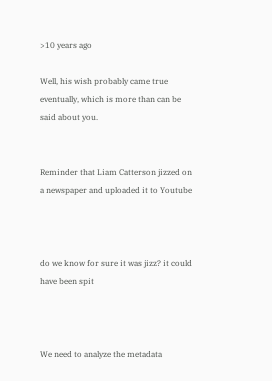>10 years ago

Well, his wish probably came true eventually, which is more than can be said about you.


Reminder that Liam Catterson jizzed on a newspaper and uploaded it to Youtube



do we know for sure it was jizz? it could have been spit



We need to analyze the metadata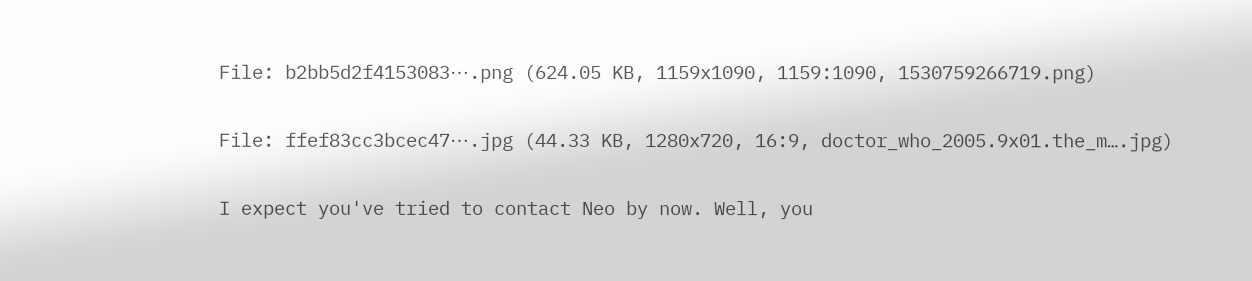File: b2bb5d2f4153083⋯.png (624.05 KB, 1159x1090, 1159:1090, 1530759266719.png)


File: ffef83cc3bcec47⋯.jpg (44.33 KB, 1280x720, 16:9, doctor_who_2005.9x01.the_m….jpg)


I expect you've tried to contact Neo by now. Well, you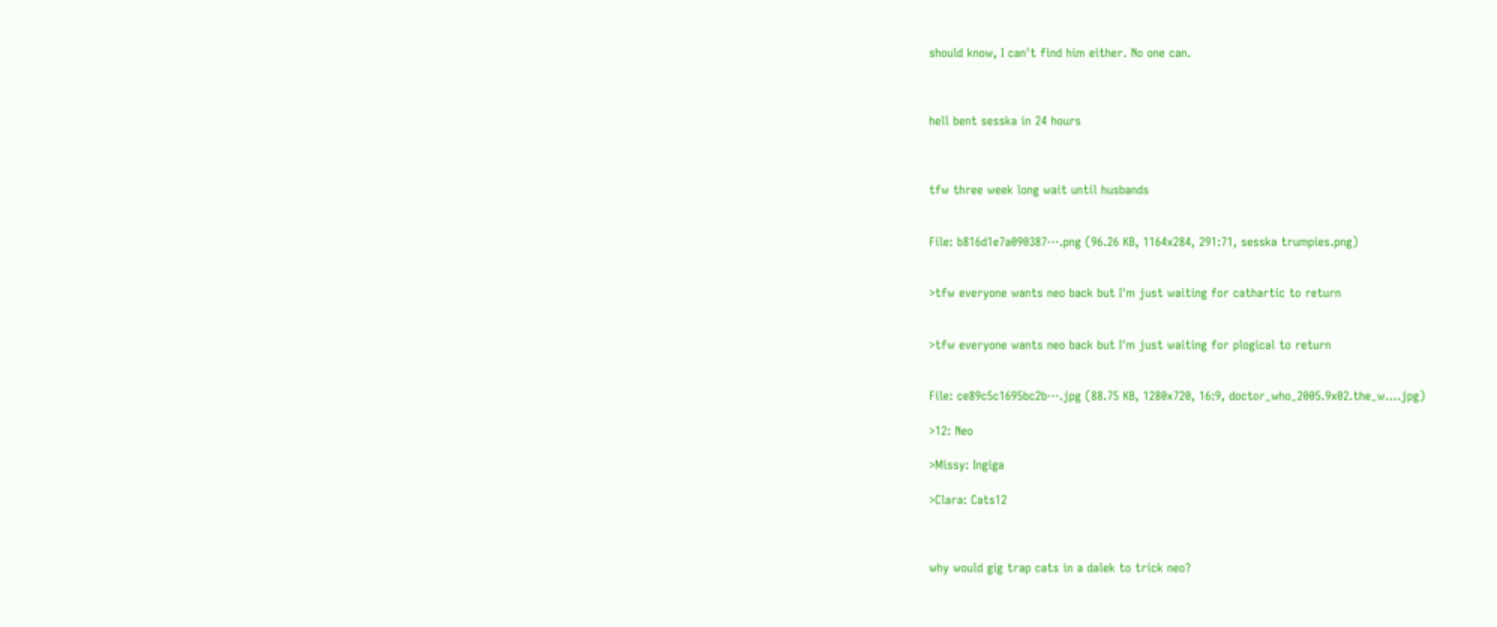should know, I can't find him either. No one can.



hell bent sesska in 24 hours



tfw three week long wait until husbands


File: b816d1e7a090387⋯.png (96.26 KB, 1164x284, 291:71, sesska trumpies.png)


>tfw everyone wants neo back but I'm just waiting for cathartic to return


>tfw everyone wants neo back but I'm just waiting for plogical to return


File: ce89c5c1695bc2b⋯.jpg (88.75 KB, 1280x720, 16:9, doctor_who_2005.9x02.the_w….jpg)

>12: Neo

>Missy: Ingiga

>Clara: Cats12



why would gig trap cats in a dalek to trick neo?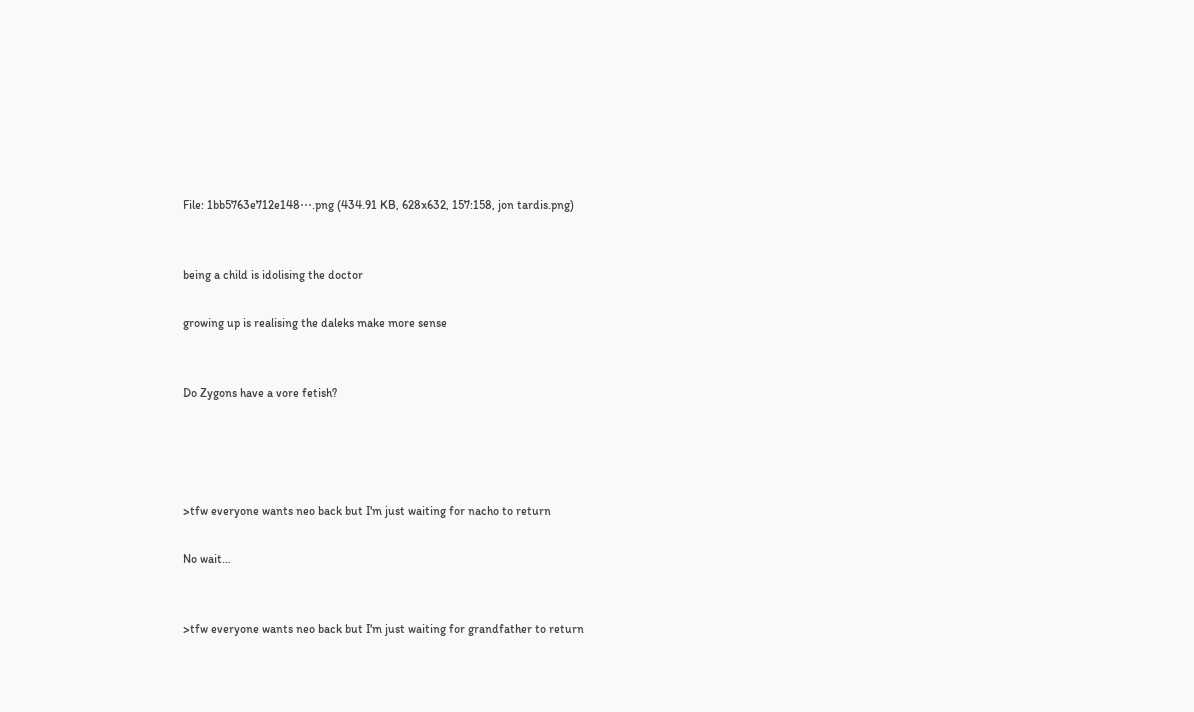File: 1bb5763e712e148⋯.png (434.91 KB, 628x632, 157:158, jon tardis.png)


being a child is idolising the doctor

growing up is realising the daleks make more sense


Do Zygons have a vore fetish?




>tfw everyone wants neo back but I'm just waiting for nacho to return

No wait…


>tfw everyone wants neo back but I'm just waiting for grandfather to return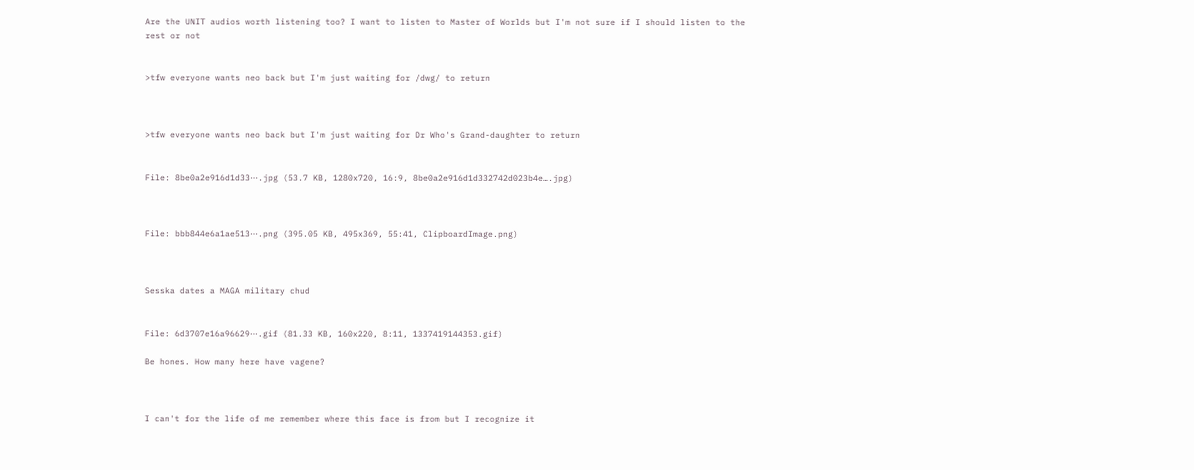Are the UNIT audios worth listening too? I want to listen to Master of Worlds but I'm not sure if I should listen to the rest or not


>tfw everyone wants neo back but I'm just waiting for /dwg/ to return



>tfw everyone wants neo back but I'm just waiting for Dr Who's Grand-daughter to return


File: 8be0a2e916d1d33⋯.jpg (53.7 KB, 1280x720, 16:9, 8be0a2e916d1d332742d023b4e….jpg)



File: bbb844e6a1ae513⋯.png (395.05 KB, 495x369, 55:41, ClipboardImage.png)



Sesska dates a MAGA military chud


File: 6d3707e16a96629⋯.gif (81.33 KB, 160x220, 8:11, 1337419144353.gif)

Be hones. How many here have vagene?



I can't for the life of me remember where this face is from but I recognize it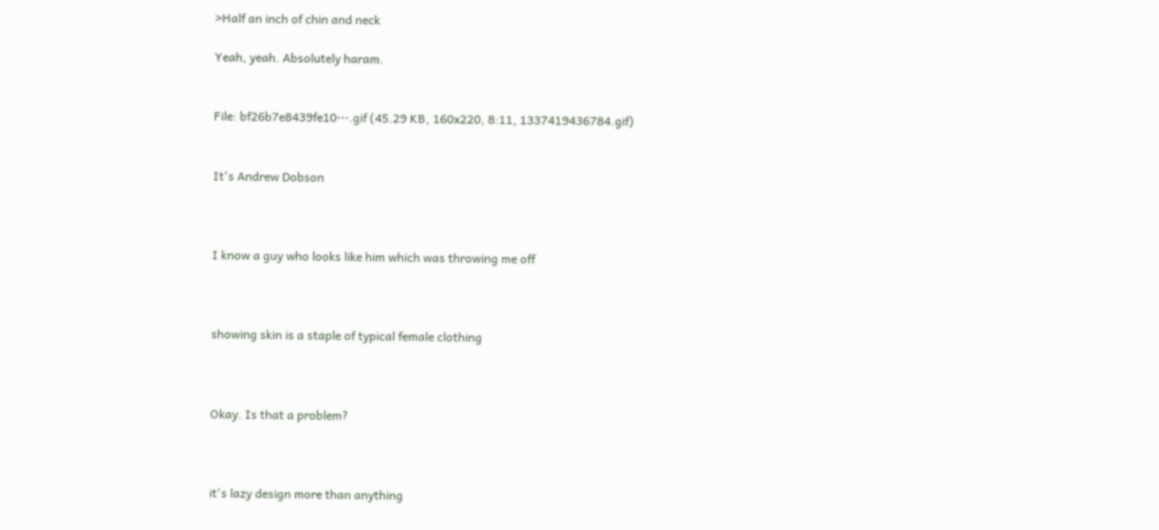>Half an inch of chin and neck

Yeah, yeah. Absolutely haram.


File: bf26b7e8439fe10⋯.gif (45.29 KB, 160x220, 8:11, 1337419436784.gif)


It's Andrew Dobson



I know a guy who looks like him which was throwing me off



showing skin is a staple of typical female clothing



Okay. Is that a problem?



it's lazy design more than anything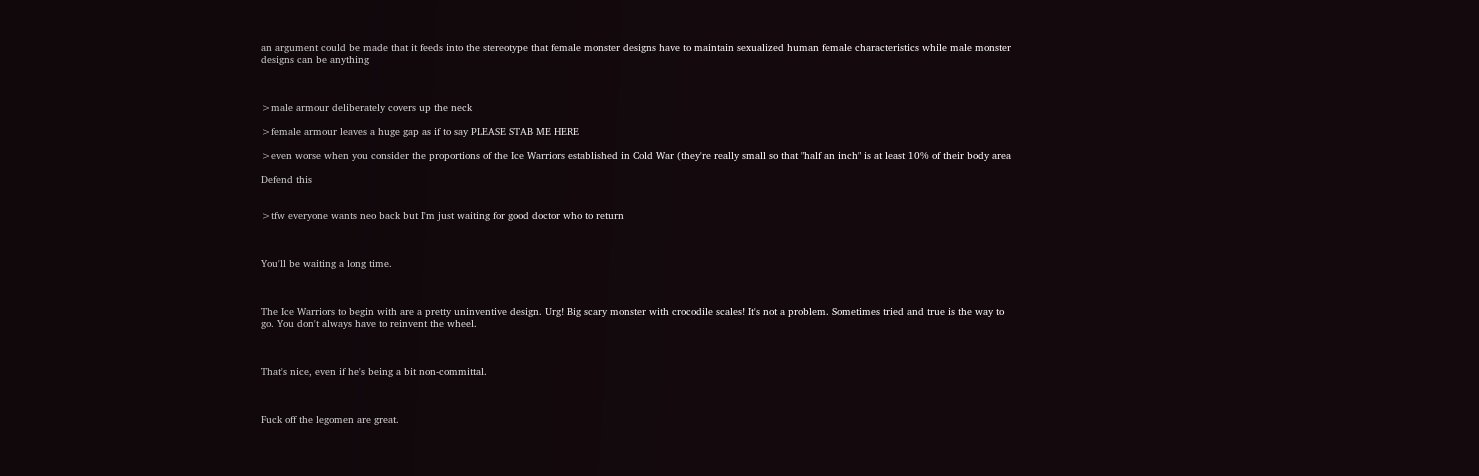an argument could be made that it feeds into the stereotype that female monster designs have to maintain sexualized human female characteristics while male monster designs can be anything



>male armour deliberately covers up the neck

>female armour leaves a huge gap as if to say PLEASE STAB ME HERE

>even worse when you consider the proportions of the Ice Warriors established in Cold War (they're really small so that "half an inch" is at least 10% of their body area

Defend this


>tfw everyone wants neo back but I'm just waiting for good doctor who to return



You'll be waiting a long time.



The Ice Warriors to begin with are a pretty uninventive design. Urg! Big scary monster with crocodile scales! It's not a problem. Sometimes tried and true is the way to go. You don't always have to reinvent the wheel.



That's nice, even if he's being a bit non-committal.



Fuck off the legomen are great.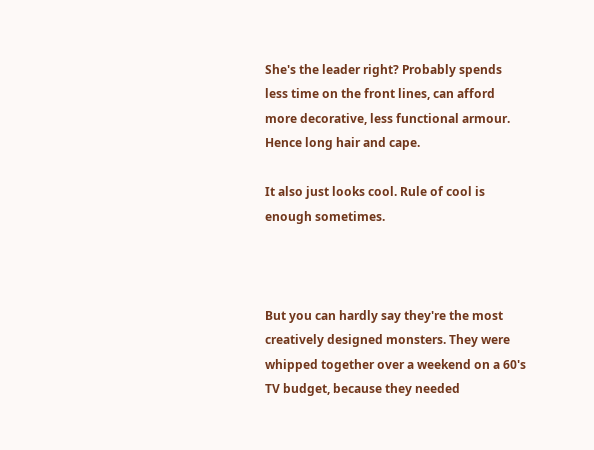She's the leader right? Probably spends less time on the front lines, can afford more decorative, less functional armour. Hence long hair and cape.

It also just looks cool. Rule of cool is enough sometimes.



But you can hardly say they're the most creatively designed monsters. They were whipped together over a weekend on a 60's TV budget, because they needed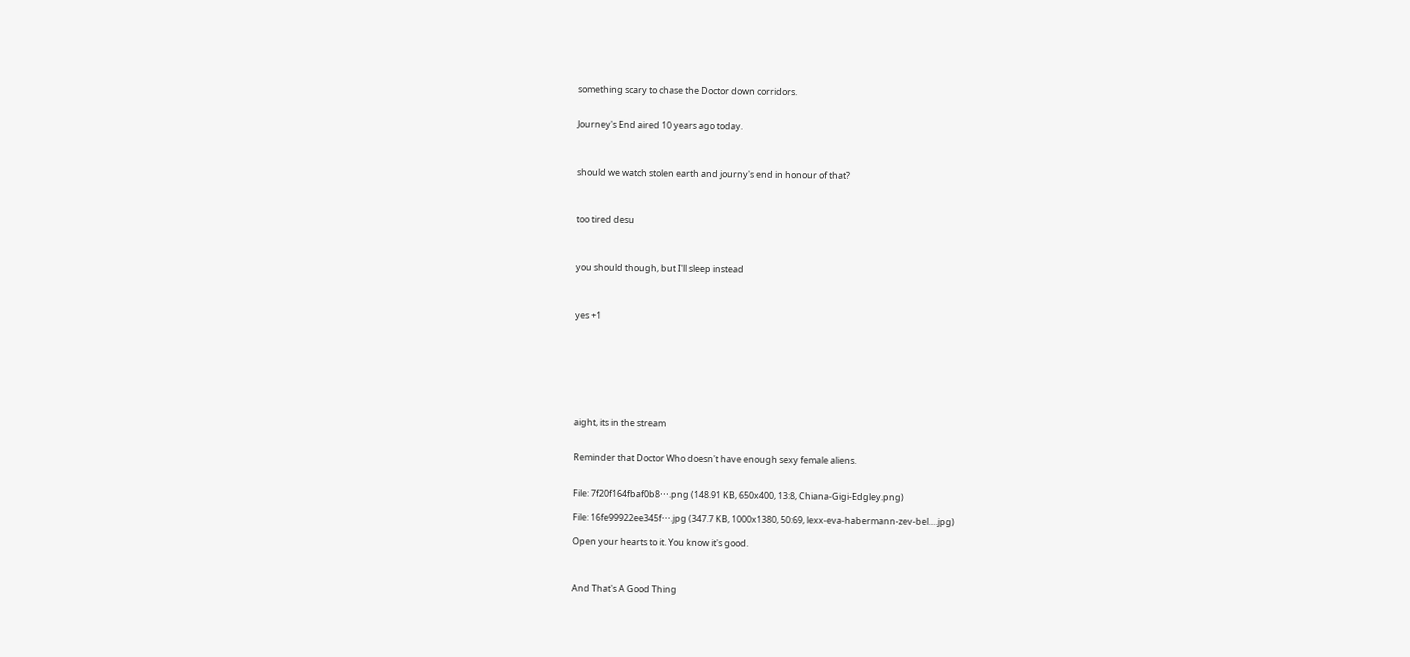something scary to chase the Doctor down corridors.


Journey's End aired 10 years ago today.



should we watch stolen earth and journy's end in honour of that?



too tired desu



you should though, but I'll sleep instead



yes +1








aight, its in the stream


Reminder that Doctor Who doesn't have enough sexy female aliens.


File: 7f20f164fbaf0b8⋯.png (148.91 KB, 650x400, 13:8, Chiana-Gigi-Edgley.png)

File: 16fe99922ee345f⋯.jpg (347.7 KB, 1000x1380, 50:69, lexx-eva-habermann-zev-bel….jpg)

Open your hearts to it. You know it's good.



And That's A Good Thing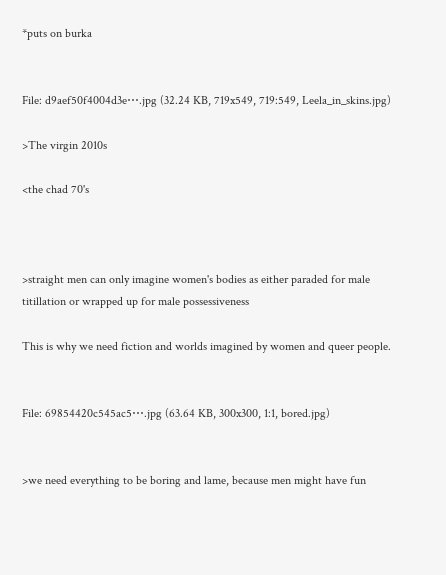*puts on burka


File: d9aef50f4004d3e⋯.jpg (32.24 KB, 719x549, 719:549, Leela_in_skins.jpg)

>The virgin 2010s

<the chad 70's



>straight men can only imagine women's bodies as either paraded for male titillation or wrapped up for male possessiveness

This is why we need fiction and worlds imagined by women and queer people.


File: 69854420c545ac5⋯.jpg (63.64 KB, 300x300, 1:1, bored.jpg)


>we need everything to be boring and lame, because men might have fun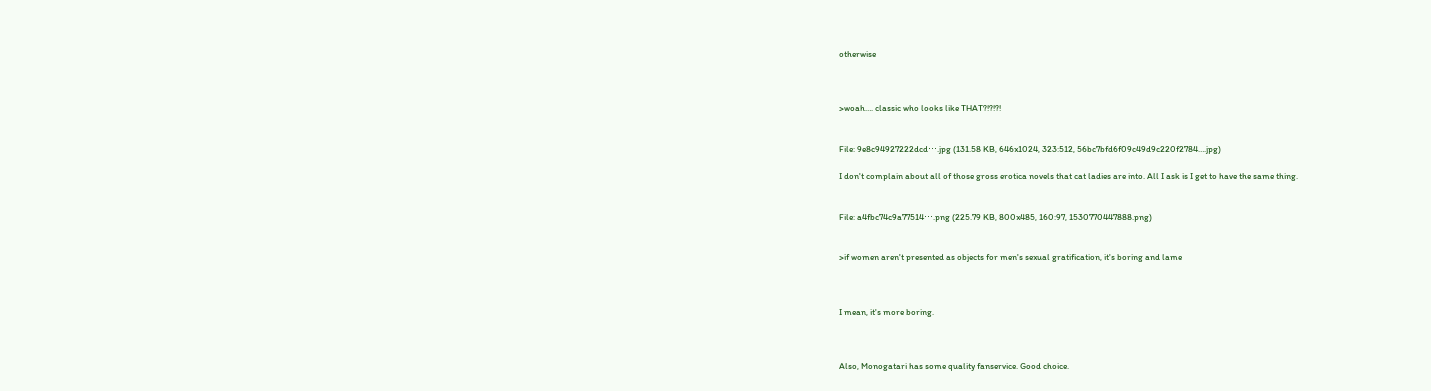otherwise



>woah…. classic who looks like THAT?!?!?!


File: 9e8c94927222dcd⋯.jpg (131.58 KB, 646x1024, 323:512, 56bc7bfd6f09c49d9c220f2784….jpg)

I don't complain about all of those gross erotica novels that cat ladies are into. All I ask is I get to have the same thing.


File: a4fbc74c9a77514⋯.png (225.79 KB, 800x485, 160:97, 1530770447888.png)


>if women aren't presented as objects for men's sexual gratification, it's boring and lame



I mean, it's more boring.



Also, Monogatari has some quality fanservice. Good choice.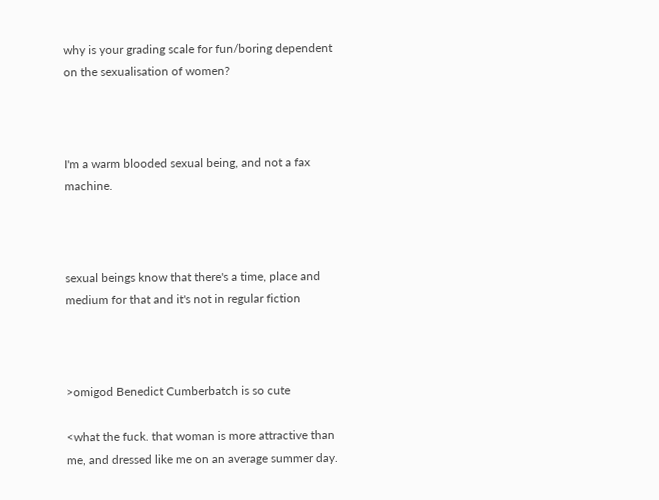why is your grading scale for fun/boring dependent on the sexualisation of women?



I'm a warm blooded sexual being, and not a fax machine.



sexual beings know that there's a time, place and medium for that and it's not in regular fiction



>omigod Benedict Cumberbatch is so cute

<what the fuck. that woman is more attractive than me, and dressed like me on an average summer day.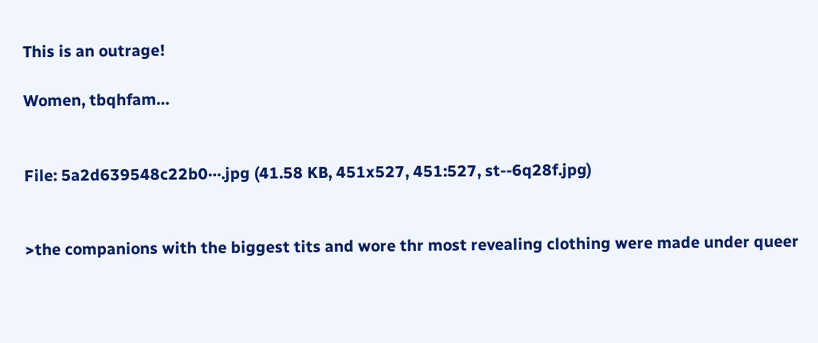This is an outrage!

Women, tbqhfam…


File: 5a2d639548c22b0⋯.jpg (41.58 KB, 451x527, 451:527, st--6q28f.jpg)


>the companions with the biggest tits and wore thr most revealing clothing were made under queer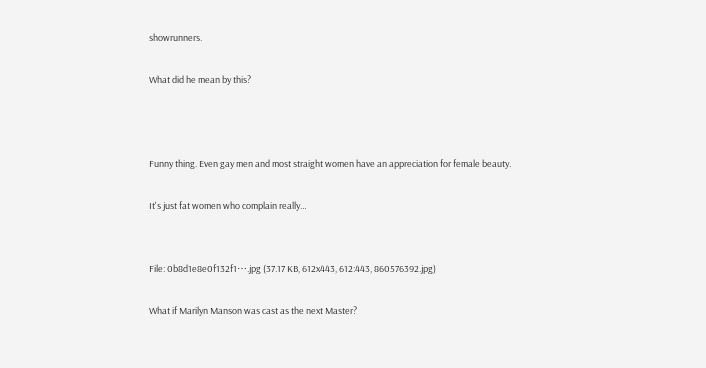showrunners.

What did he mean by this?



Funny thing. Even gay men and most straight women have an appreciation for female beauty.

It's just fat women who complain really…


File: 0b8d1e8e0f132f1⋯.jpg (37.17 KB, 612x443, 612:443, 860576392.jpg)

What if Marilyn Manson was cast as the next Master?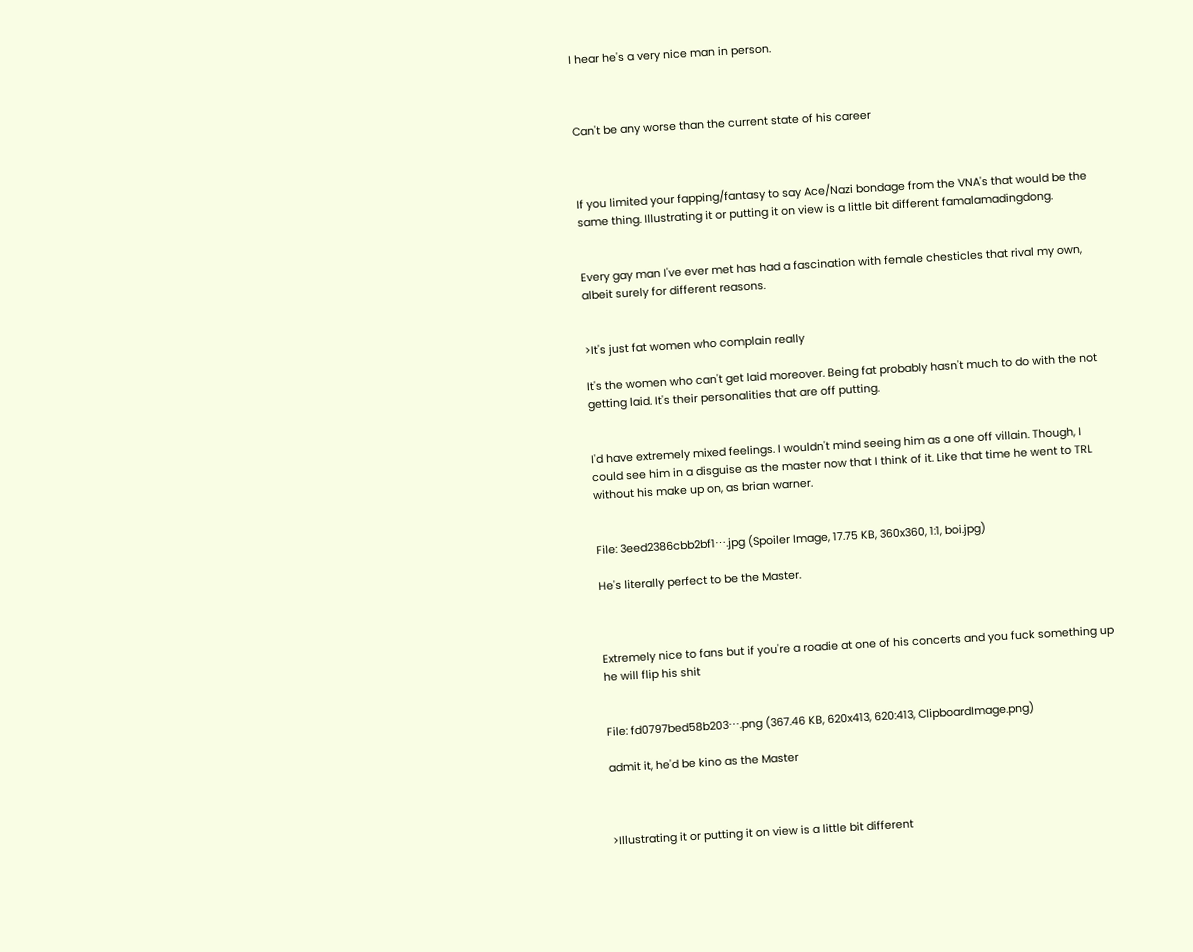I hear he's a very nice man in person.



Can't be any worse than the current state of his career



If you limited your fapping/fantasy to say Ace/Nazi bondage from the VNA's that would be the same thing. Illustrating it or putting it on view is a little bit different famalamadingdong.


Every gay man I've ever met has had a fascination with female chesticles that rival my own, albeit surely for different reasons.


>It's just fat women who complain really

It's the women who can't get laid moreover. Being fat probably hasn't much to do with the not getting laid. It's their personalities that are off putting.


I'd have extremely mixed feelings. I wouldn't mind seeing him as a one off villain. Though, I could see him in a disguise as the master now that I think of it. Like that time he went to TRL without his make up on, as brian warner.


File: 3eed2386cbb2bf1⋯.jpg (Spoiler Image, 17.75 KB, 360x360, 1:1, boi.jpg)

He's literally perfect to be the Master.



Extremely nice to fans but if you're a roadie at one of his concerts and you fuck something up he will flip his shit


File: fd0797bed58b203⋯.png (367.46 KB, 620x413, 620:413, ClipboardImage.png)

admit it, he'd be kino as the Master



>Illustrating it or putting it on view is a little bit different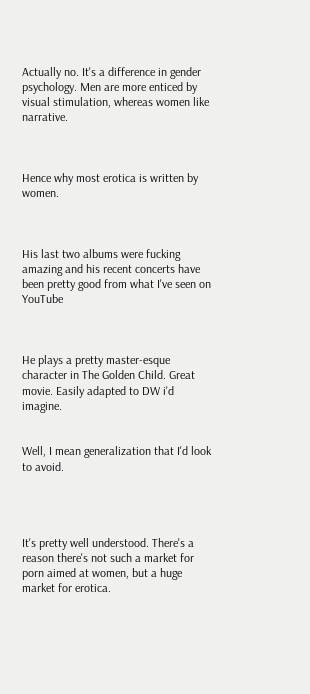Actually no. It's a difference in gender psychology. Men are more enticed by visual stimulation, whereas women like narrative.



Hence why most erotica is written by women.



His last two albums were fucking amazing and his recent concerts have been pretty good from what I've seen on YouTube



He plays a pretty master-esque character in The Golden Child. Great movie. Easily adapted to DW i'd imagine.


Well, I mean generalization that I'd look to avoid.




It's pretty well understood. There's a reason there's not such a market for porn aimed at women, but a huge market for erotica.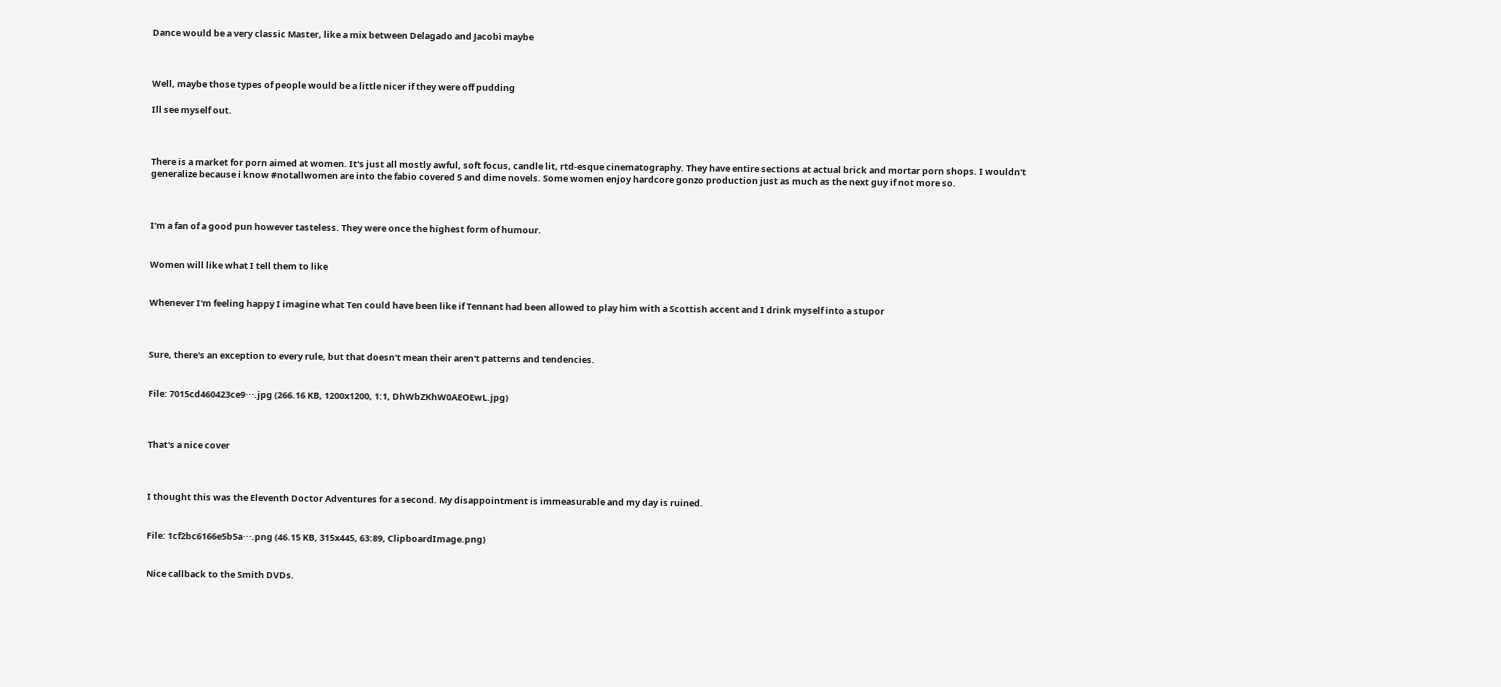Dance would be a very classic Master, like a mix between Delagado and Jacobi maybe



Well, maybe those types of people would be a little nicer if they were off pudding

Ill see myself out.



There is a market for porn aimed at women. It's just all mostly awful, soft focus, candle lit, rtd-esque cinematography. They have entire sections at actual brick and mortar porn shops. I wouldn't generalize because i know #notallwomen are into the fabio covered 5 and dime novels. Some women enjoy hardcore gonzo production just as much as the next guy if not more so.



I'm a fan of a good pun however tasteless. They were once the highest form of humour.


Women will like what I tell them to like


Whenever I'm feeling happy I imagine what Ten could have been like if Tennant had been allowed to play him with a Scottish accent and I drink myself into a stupor



Sure, there's an exception to every rule, but that doesn't mean their aren't patterns and tendencies.


File: 7015cd460423ce9⋯.jpg (266.16 KB, 1200x1200, 1:1, DhWbZKhW0AEOEwL.jpg)



That's a nice cover



I thought this was the Eleventh Doctor Adventures for a second. My disappointment is immeasurable and my day is ruined.


File: 1cf2bc6166e5b5a⋯.png (46.15 KB, 315x445, 63:89, ClipboardImage.png)


Nice callback to the Smith DVDs.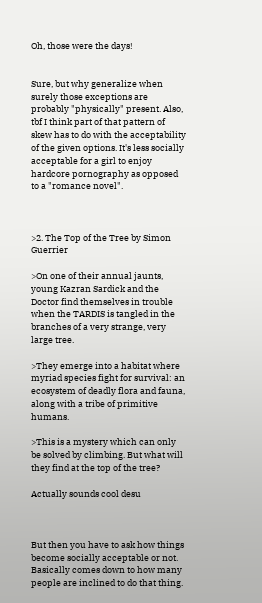Oh, those were the days!


Sure, but why generalize when surely those exceptions are probably "physically" present. Also, tbf I think part of that pattern of skew has to do with the acceptability of the given options. It's less socially acceptable for a girl to enjoy hardcore pornography as opposed to a "romance novel".



>2. The Top of the Tree by Simon Guerrier

>On one of their annual jaunts, young Kazran Sardick and the Doctor find themselves in trouble when the TARDIS is tangled in the branches of a very strange, very large tree.

>They emerge into a habitat where myriad species fight for survival: an ecosystem of deadly flora and fauna, along with a tribe of primitive humans.

>This is a mystery which can only be solved by climbing. But what will they find at the top of the tree?

Actually sounds cool desu



But then you have to ask how things become socially acceptable or not. Basically comes down to how many people are inclined to do that thing.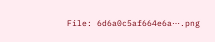File: 6d6a0c5af664e6a⋯.png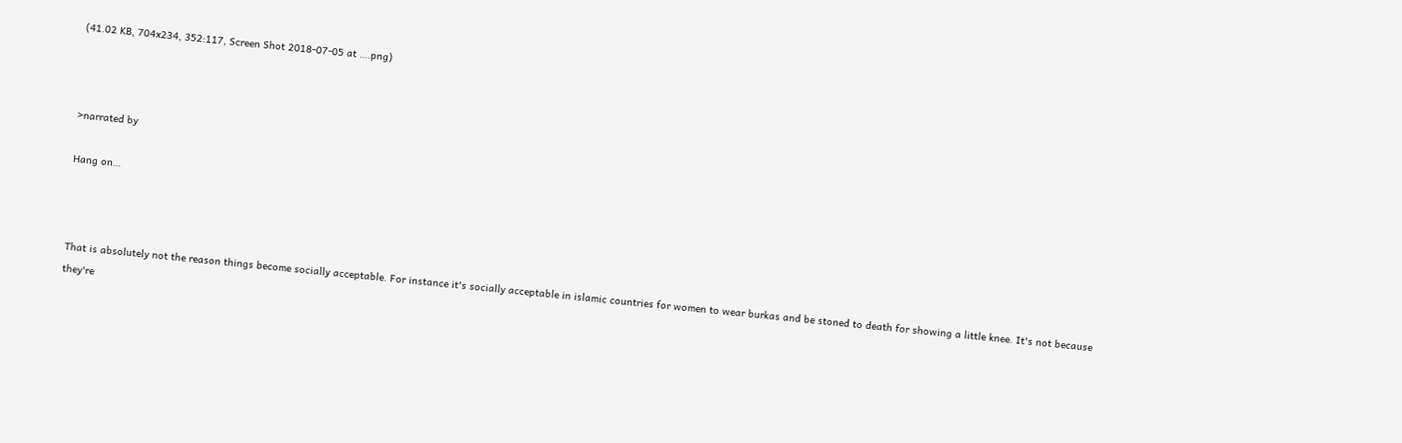(41.02 KB, 704x234, 352:117, Screen Shot 2018-07-05 at ….png)



>narrated by

Hang on…



That is absolutely not the reason things become socially acceptable. For instance it's socially acceptable in islamic countries for women to wear burkas and be stoned to death for showing a little knee. It's not because they're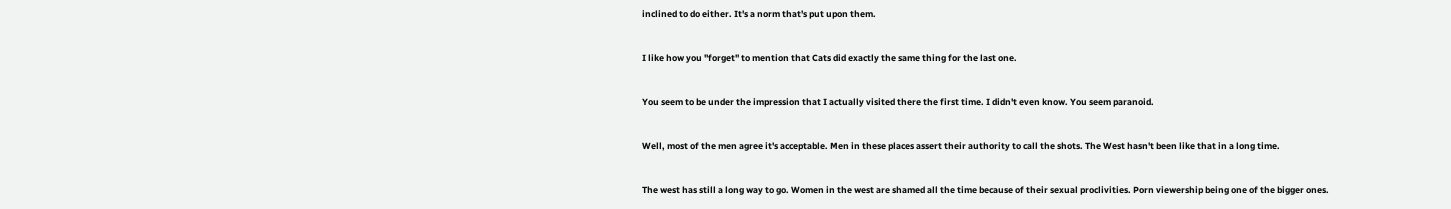inclined to do either. It's a norm that's put upon them.



I like how you "forget" to mention that Cats did exactly the same thing for the last one.



You seem to be under the impression that I actually visited there the first time. I didn't even know. You seem paranoid.



Well, most of the men agree it's acceptable. Men in these places assert their authority to call the shots. The West hasn't been like that in a long time.



The west has still a long way to go. Women in the west are shamed all the time because of their sexual proclivities. Porn viewership being one of the bigger ones.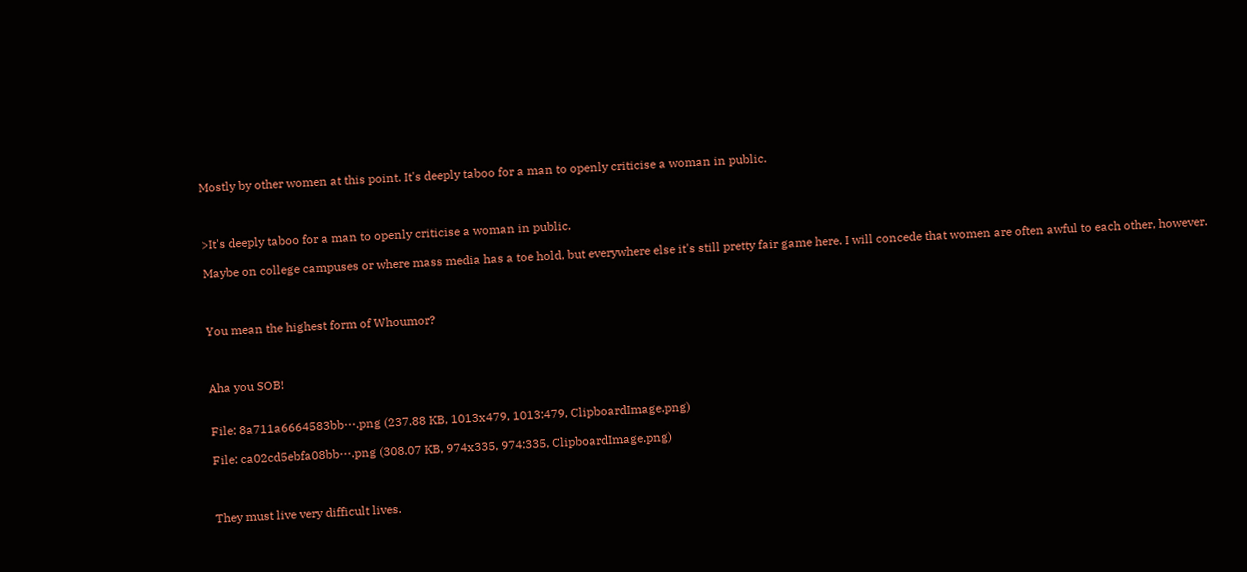Mostly by other women at this point. It's deeply taboo for a man to openly criticise a woman in public.



>It's deeply taboo for a man to openly criticise a woman in public.

Maybe on college campuses or where mass media has a toe hold, but everywhere else it's still pretty fair game here. I will concede that women are often awful to each other, however.



You mean the highest form of Whoumor?



Aha you SOB!


File: 8a711a6664583bb⋯.png (237.88 KB, 1013x479, 1013:479, ClipboardImage.png)

File: ca02cd5ebfa08bb⋯.png (308.07 KB, 974x335, 974:335, ClipboardImage.png)



They must live very difficult lives.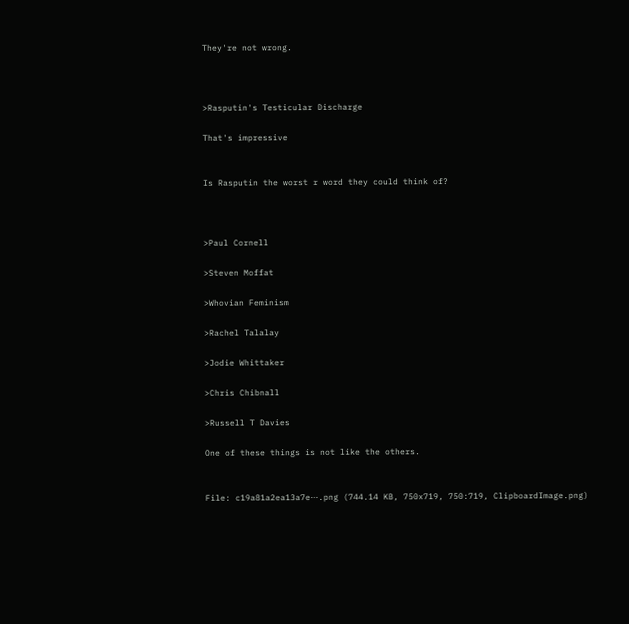They're not wrong.



>Rasputin's Testicular Discharge

That's impressive


Is Rasputin the worst r word they could think of?



>Paul Cornell

>Steven Moffat

>Whovian Feminism

>Rachel Talalay

>Jodie Whittaker

>Chris Chibnall

>Russell T Davies

One of these things is not like the others.


File: c19a81a2ea13a7e⋯.png (744.14 KB, 750x719, 750:719, ClipboardImage.png)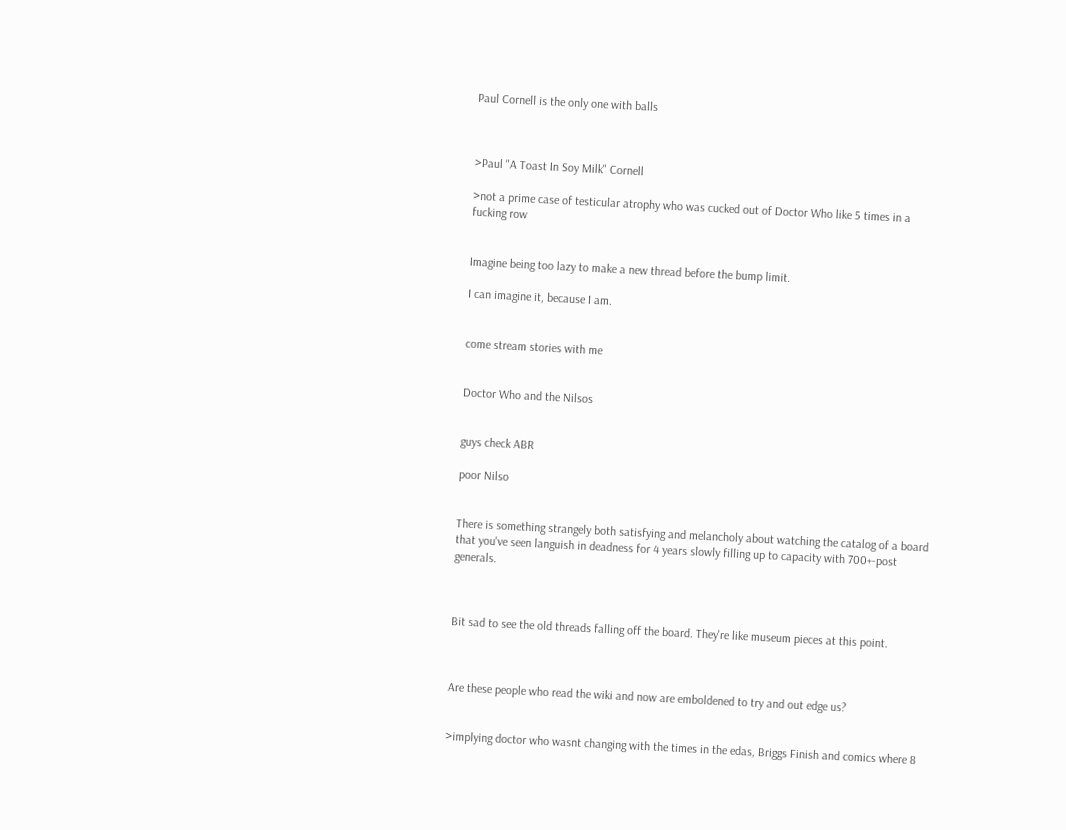Paul Cornell is the only one with balls



>Paul "A Toast In Soy Milk" Cornell

>not a prime case of testicular atrophy who was cucked out of Doctor Who like 5 times in a fucking row


Imagine being too lazy to make a new thread before the bump limit.

I can imagine it, because I am.


come stream stories with me


Doctor Who and the Nilsos


guys check ABR

poor Nilso


There is something strangely both satisfying and melancholy about watching the catalog of a board that you've seen languish in deadness for 4 years slowly filling up to capacity with 700+-post generals.



Bit sad to see the old threads falling off the board. They're like museum pieces at this point.



Are these people who read the wiki and now are emboldened to try and out edge us?


>implying doctor who wasnt changing with the times in the edas, Briggs Finish and comics where 8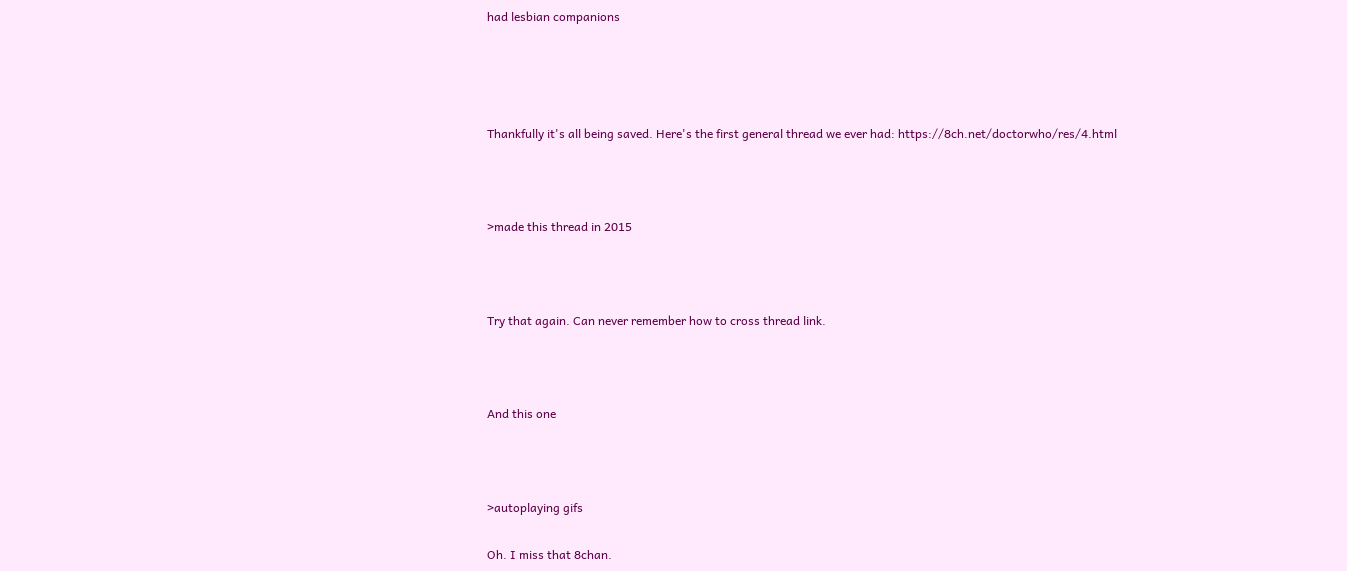had lesbian companions




Thankfully it's all being saved. Here's the first general thread we ever had: https://8ch.net/doctorwho/res/4.html



>made this thread in 2015



Try that again. Can never remember how to cross thread link.



And this one



>autoplaying gifs

Oh. I miss that 8chan.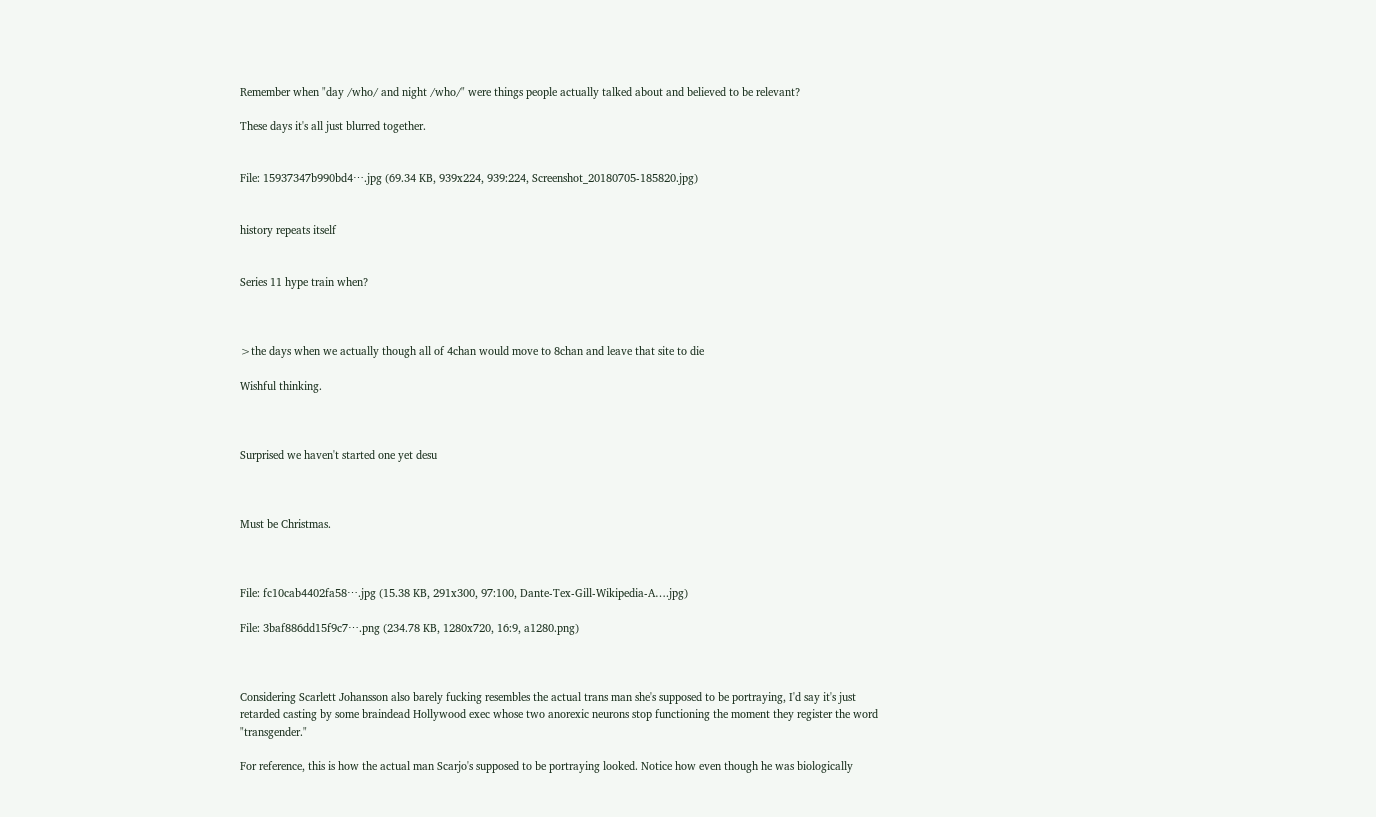Remember when "day /who/ and night /who/" were things people actually talked about and believed to be relevant?

These days it's all just blurred together.


File: 15937347b990bd4⋯.jpg (69.34 KB, 939x224, 939:224, Screenshot_20180705-185820.jpg)


history repeats itself


Series 11 hype train when?



>the days when we actually though all of 4chan would move to 8chan and leave that site to die

Wishful thinking.



Surprised we haven't started one yet desu



Must be Christmas.



File: fc10cab4402fa58⋯.jpg (15.38 KB, 291x300, 97:100, Dante-Tex-Gill-Wikipedia-A….jpg)

File: 3baf886dd15f9c7⋯.png (234.78 KB, 1280x720, 16:9, a1280.png)



Considering Scarlett Johansson also barely fucking resembles the actual trans man she's supposed to be portraying, I'd say it's just retarded casting by some braindead Hollywood exec whose two anorexic neurons stop functioning the moment they register the word "transgender."

For reference, this is how the actual man Scarjo's supposed to be portraying looked. Notice how even though he was biologically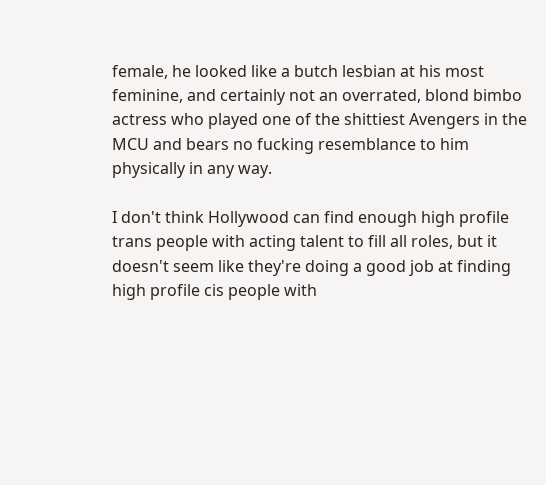female, he looked like a butch lesbian at his most feminine, and certainly not an overrated, blond bimbo actress who played one of the shittiest Avengers in the MCU and bears no fucking resemblance to him physically in any way.

I don't think Hollywood can find enough high profile trans people with acting talent to fill all roles, but it doesn't seem like they're doing a good job at finding high profile cis people with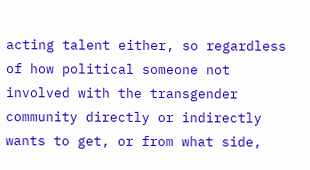acting talent either, so regardless of how political someone not involved with the transgender community directly or indirectly wants to get, or from what side,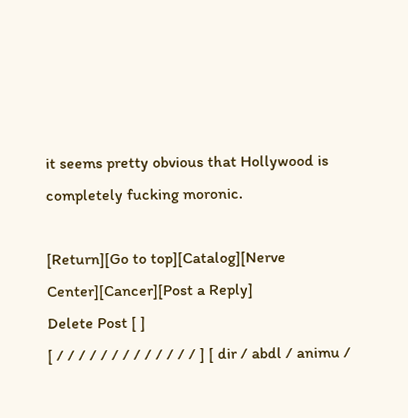it seems pretty obvious that Hollywood is completely fucking moronic.

[Return][Go to top][Catalog][Nerve Center][Cancer][Post a Reply]
Delete Post [ ]
[ / / / / / / / / / / / / / ] [ dir / abdl / animu /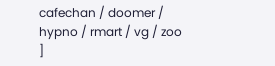cafechan / doomer / hypno / rmart / vg / zoo ]